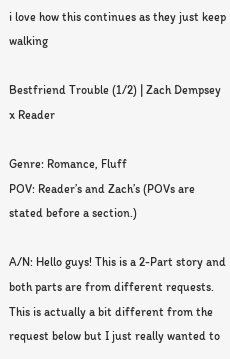i love how this continues as they just keep walking

Bestfriend Trouble (1/2) | Zach Dempsey x Reader

Genre: Romance, Fluff
POV: Reader’s and Zach’s (POVs are stated before a section.)

A/N: Hello guys! This is a 2-Part story and both parts are from different requests. This is actually a bit different from the request below but I just really wanted to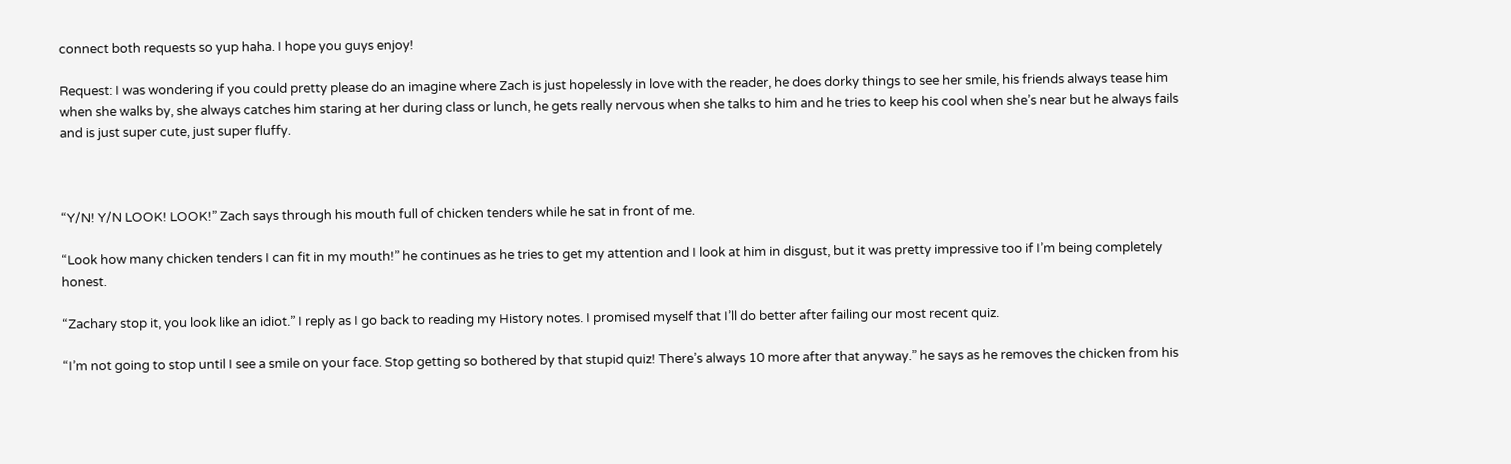connect both requests so yup haha. I hope you guys enjoy!

Request: I was wondering if you could pretty please do an imagine where Zach is just hopelessly in love with the reader, he does dorky things to see her smile, his friends always tease him when she walks by, she always catches him staring at her during class or lunch, he gets really nervous when she talks to him and he tries to keep his cool when she’s near but he always fails and is just super cute, just super fluffy.



“Y/N! Y/N LOOK! LOOK!” Zach says through his mouth full of chicken tenders while he sat in front of me.

“Look how many chicken tenders I can fit in my mouth!” he continues as he tries to get my attention and I look at him in disgust, but it was pretty impressive too if I’m being completely honest.

“Zachary stop it, you look like an idiot.” I reply as I go back to reading my History notes. I promised myself that I’ll do better after failing our most recent quiz.

“I’m not going to stop until I see a smile on your face. Stop getting so bothered by that stupid quiz! There’s always 10 more after that anyway.” he says as he removes the chicken from his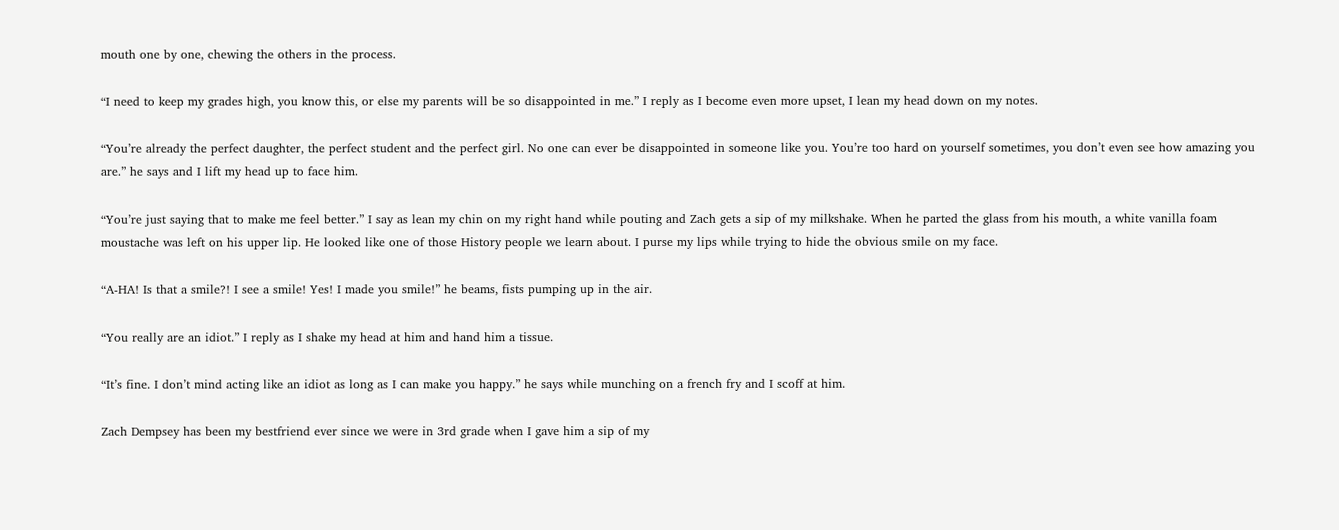mouth one by one, chewing the others in the process.

“I need to keep my grades high, you know this, or else my parents will be so disappointed in me.” I reply as I become even more upset, I lean my head down on my notes.

“You’re already the perfect daughter, the perfect student and the perfect girl. No one can ever be disappointed in someone like you. You’re too hard on yourself sometimes, you don’t even see how amazing you are.” he says and I lift my head up to face him.

“You’re just saying that to make me feel better.” I say as lean my chin on my right hand while pouting and Zach gets a sip of my milkshake. When he parted the glass from his mouth, a white vanilla foam moustache was left on his upper lip. He looked like one of those History people we learn about. I purse my lips while trying to hide the obvious smile on my face.

“A-HA! Is that a smile?! I see a smile! Yes! I made you smile!” he beams, fists pumping up in the air.

“You really are an idiot.” I reply as I shake my head at him and hand him a tissue.

“It’s fine. I don’t mind acting like an idiot as long as I can make you happy.” he says while munching on a french fry and I scoff at him.

Zach Dempsey has been my bestfriend ever since we were in 3rd grade when I gave him a sip of my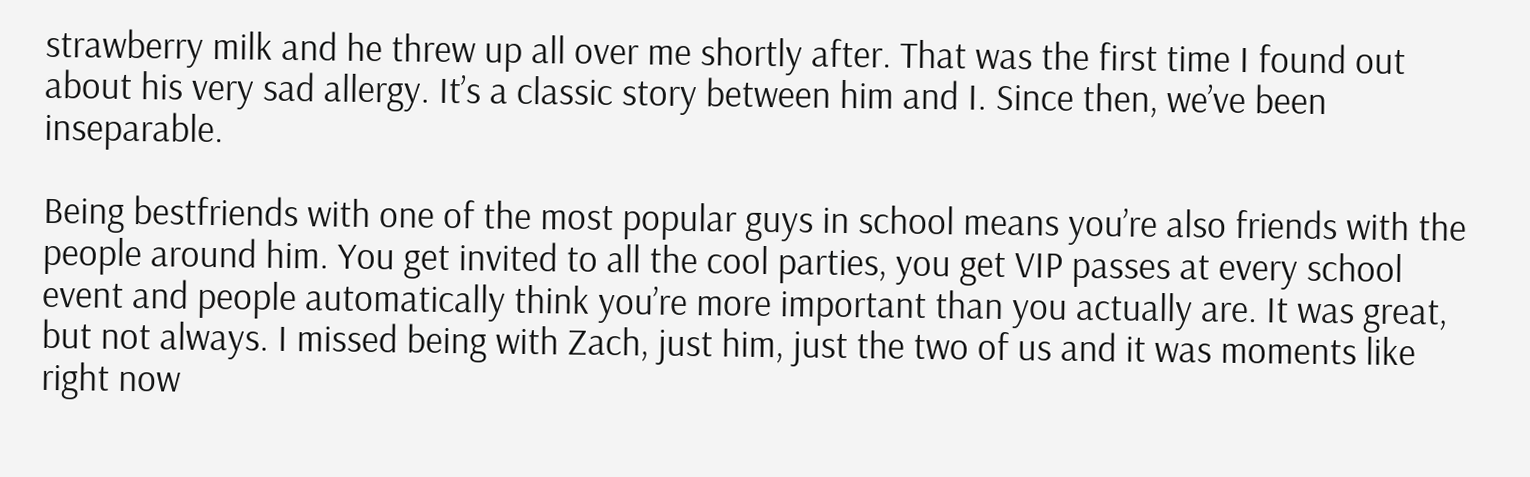strawberry milk and he threw up all over me shortly after. That was the first time I found out about his very sad allergy. It’s a classic story between him and I. Since then, we’ve been inseparable.

Being bestfriends with one of the most popular guys in school means you’re also friends with the people around him. You get invited to all the cool parties, you get VIP passes at every school event and people automatically think you’re more important than you actually are. It was great, but not always. I missed being with Zach, just him, just the two of us and it was moments like right now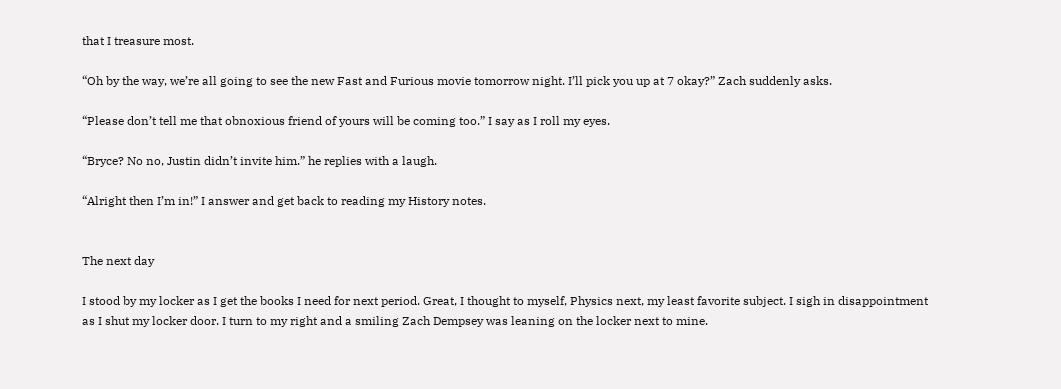that I treasure most.

“Oh by the way, we’re all going to see the new Fast and Furious movie tomorrow night. I’ll pick you up at 7 okay?” Zach suddenly asks.

“Please don’t tell me that obnoxious friend of yours will be coming too.” I say as I roll my eyes.

“Bryce? No no, Justin didn’t invite him.” he replies with a laugh.

“Alright then I’m in!” I answer and get back to reading my History notes.


The next day

I stood by my locker as I get the books I need for next period. Great, I thought to myself, Physics next, my least favorite subject. I sigh in disappointment as I shut my locker door. I turn to my right and a smiling Zach Dempsey was leaning on the locker next to mine.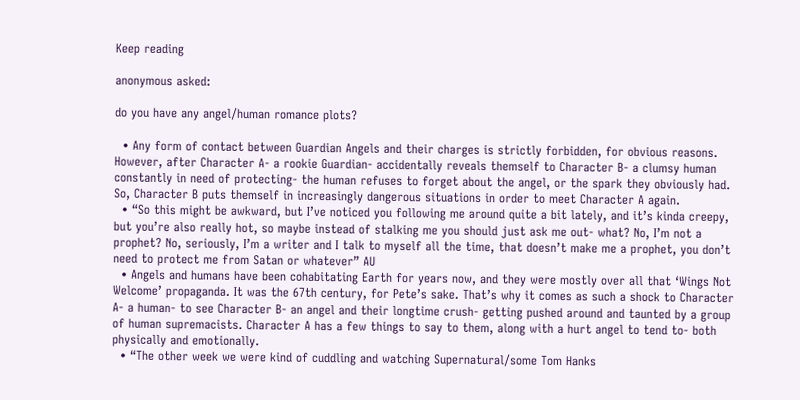Keep reading

anonymous asked:

do you have any angel/human romance plots?

  • Any form of contact between Guardian Angels and their charges is strictly forbidden, for obvious reasons. However, after Character A- a rookie Guardian- accidentally reveals themself to Character B- a clumsy human constantly in need of protecting- the human refuses to forget about the angel, or the spark they obviously had. So, Character B puts themself in increasingly dangerous situations in order to meet Character A again.
  • “So this might be awkward, but I’ve noticed you following me around quite a bit lately, and it’s kinda creepy, but you’re also really hot, so maybe instead of stalking me you should just ask me out- what? No, I’m not a prophet? No, seriously, I’m a writer and I talk to myself all the time, that doesn’t make me a prophet, you don’t need to protect me from Satan or whatever” AU
  • Angels and humans have been cohabitating Earth for years now, and they were mostly over all that ‘Wings Not Welcome’ propaganda. It was the 67th century, for Pete’s sake. That’s why it comes as such a shock to Character A- a human- to see Character B- an angel and their longtime crush- getting pushed around and taunted by a group of human supremacists. Character A has a few things to say to them, along with a hurt angel to tend to- both physically and emotionally.
  • “The other week we were kind of cuddling and watching Supernatural/some Tom Hanks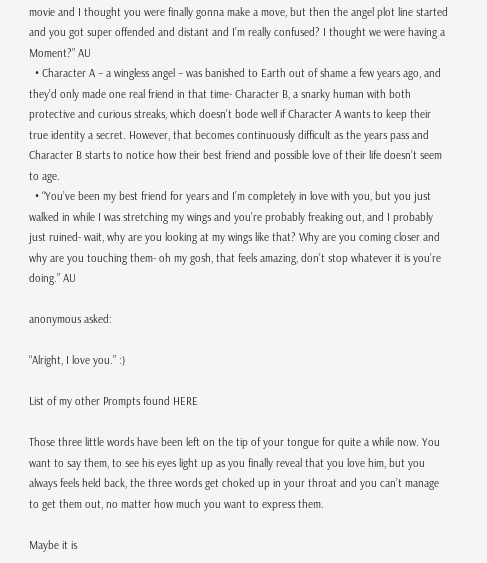movie and I thought you were finally gonna make a move, but then the angel plot line started and you got super offended and distant and I’m really confused? I thought we were having a Moment?” AU
  • Character A – a wingless angel – was banished to Earth out of shame a few years ago, and they’d only made one real friend in that time- Character B, a snarky human with both protective and curious streaks, which doesn’t bode well if Character A wants to keep their true identity a secret. However, that becomes continuously difficult as the years pass and Character B starts to notice how their best friend and possible love of their life doesn’t seem to age.
  • “You’ve been my best friend for years and I’m completely in love with you, but you just walked in while I was stretching my wings and you’re probably freaking out, and I probably just ruined- wait, why are you looking at my wings like that? Why are you coming closer and why are you touching them- oh my gosh, that feels amazing, don’t stop whatever it is you’re doing.” AU

anonymous asked:

“Alright, I love you.” :)

List of my other Prompts found HERE

Those three little words have been left on the tip of your tongue for quite a while now. You want to say them, to see his eyes light up as you finally reveal that you love him, but you always feels held back, the three words get choked up in your throat and you can’t manage to get them out, no matter how much you want to express them.

Maybe it is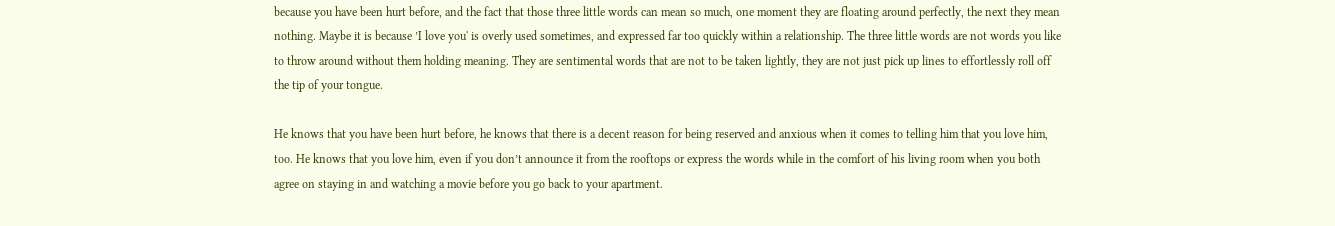because you have been hurt before, and the fact that those three little words can mean so much, one moment they are floating around perfectly, the next they mean nothing. Maybe it is because ’I love you' is overly used sometimes, and expressed far too quickly within a relationship. The three little words are not words you like to throw around without them holding meaning. They are sentimental words that are not to be taken lightly, they are not just pick up lines to effortlessly roll off the tip of your tongue.

He knows that you have been hurt before, he knows that there is a decent reason for being reserved and anxious when it comes to telling him that you love him, too. He knows that you love him, even if you don’t announce it from the rooftops or express the words while in the comfort of his living room when you both agree on staying in and watching a movie before you go back to your apartment.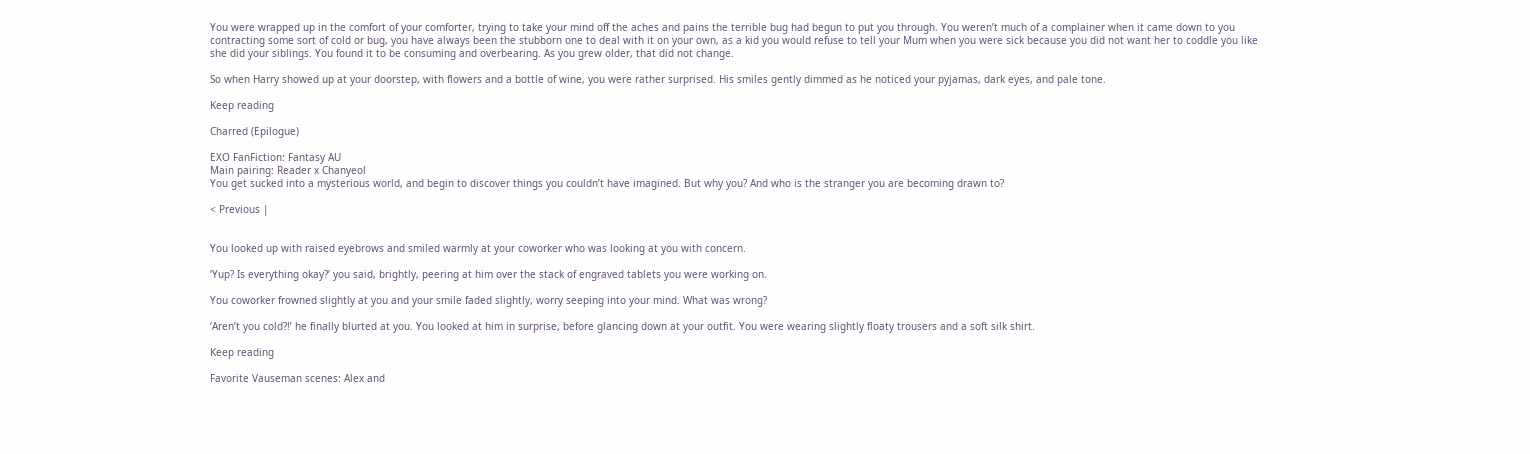You were wrapped up in the comfort of your comforter, trying to take your mind off the aches and pains the terrible bug had begun to put you through. You weren’t much of a complainer when it came down to you contracting some sort of cold or bug, you have always been the stubborn one to deal with it on your own, as a kid you would refuse to tell your Mum when you were sick because you did not want her to coddle you like she did your siblings. You found it to be consuming and overbearing. As you grew older, that did not change.

So when Harry showed up at your doorstep, with flowers and a bottle of wine, you were rather surprised. His smiles gently dimmed as he noticed your pyjamas, dark eyes, and pale tone.

Keep reading

Charred (Epilogue)

EXO FanFiction: Fantasy AU
Main pairing: Reader x Chanyeol
You get sucked into a mysterious world, and begin to discover things you couldn’t have imagined. But why you? And who is the stranger you are becoming drawn to?

< Previous |


You looked up with raised eyebrows and smiled warmly at your coworker who was looking at you with concern.

‘Yup? Is everything okay?’ you said, brightly, peering at him over the stack of engraved tablets you were working on.

You coworker frowned slightly at you and your smile faded slightly, worry seeping into your mind. What was wrong?

‘Aren’t you cold?!’ he finally blurted at you. You looked at him in surprise, before glancing down at your outfit. You were wearing slightly floaty trousers and a soft silk shirt.

Keep reading

Favorite Vauseman scenes: Alex and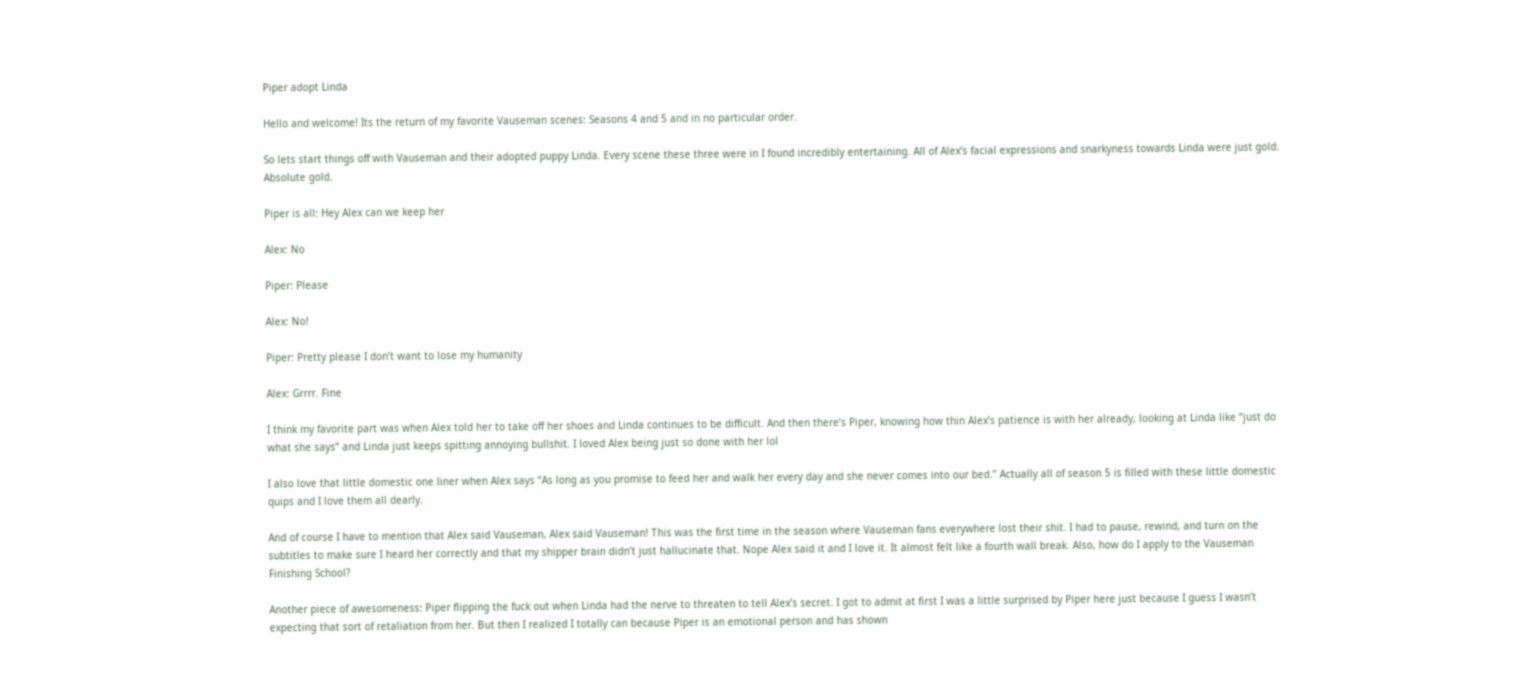Piper adopt Linda

Hello and welcome! Its the return of my favorite Vauseman scenes: Seasons 4 and 5 and in no particular order.

So lets start things off with Vauseman and their adopted puppy Linda. Every scene these three were in I found incredibly entertaining. All of Alex’s facial expressions and snarkyness towards Linda were just gold. Absolute gold.

Piper is all: Hey Alex can we keep her

Alex: No

Piper: Please

Alex: No!

Piper: Pretty please I don’t want to lose my humanity

Alex: Grrrr. Fine

I think my favorite part was when Alex told her to take off her shoes and Linda continues to be difficult. And then there’s Piper, knowing how thin Alex’s patience is with her already, looking at Linda like “just do what she says” and Linda just keeps spitting annoying bullshit. I loved Alex being just so done with her lol

I also love that little domestic one liner when Alex says “As long as you promise to feed her and walk her every day and she never comes into our bed.” Actually all of season 5 is filled with these little domestic quips and I love them all dearly.

And of course I have to mention that Alex said Vauseman, Alex said Vauseman! This was the first time in the season where Vauseman fans everywhere lost their shit. I had to pause, rewind, and turn on the subtitles to make sure I heard her correctly and that my shipper brain didn’t just hallucinate that. Nope Alex said it and I love it. It almost felt like a fourth wall break. Also, how do I apply to the Vauseman Finishing School?

Another piece of awesomeness: Piper flipping the fuck out when Linda had the nerve to threaten to tell Alex’s secret. I got to admit at first I was a little surprised by Piper here just because I guess I wasn’t expecting that sort of retaliation from her. But then I realized I totally can because Piper is an emotional person and has shown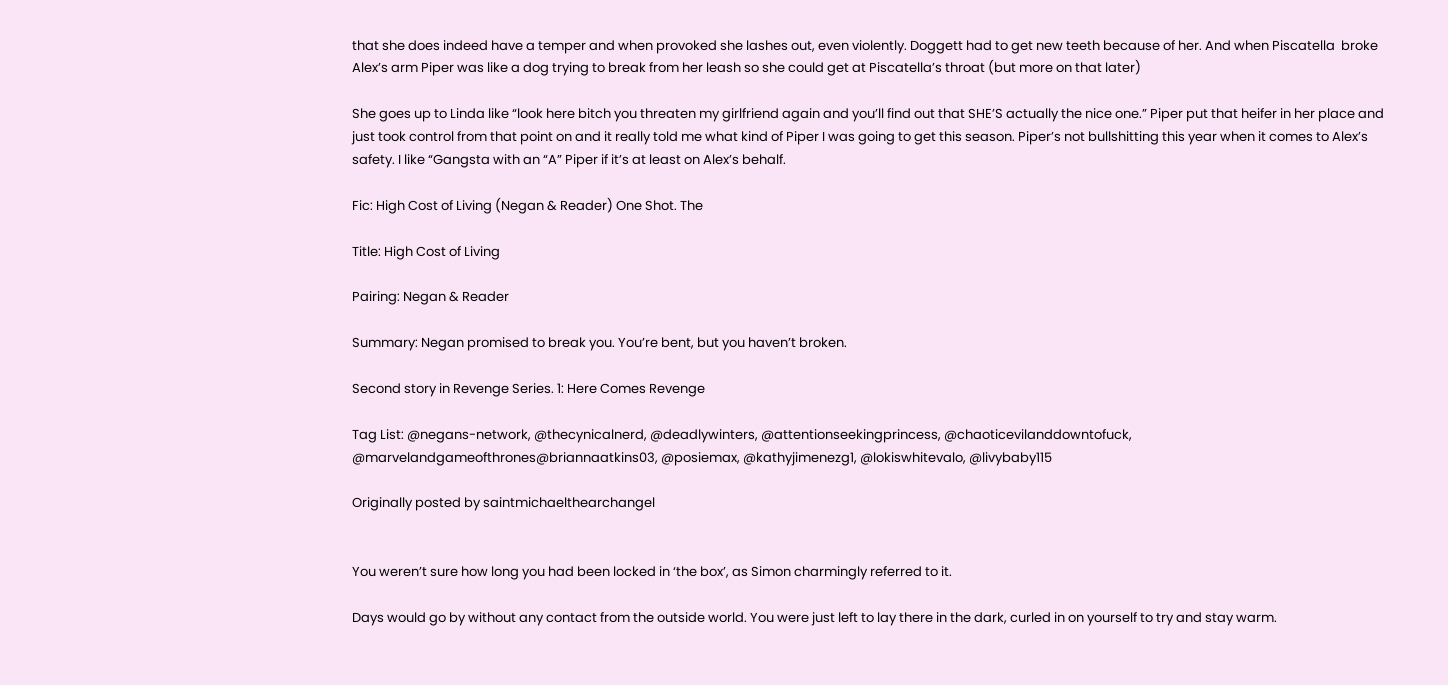that she does indeed have a temper and when provoked she lashes out, even violently. Doggett had to get new teeth because of her. And when Piscatella  broke Alex’s arm Piper was like a dog trying to break from her leash so she could get at Piscatella’s throat (but more on that later)

She goes up to Linda like “look here bitch you threaten my girlfriend again and you’ll find out that SHE’S actually the nice one.” Piper put that heifer in her place and just took control from that point on and it really told me what kind of Piper I was going to get this season. Piper’s not bullshitting this year when it comes to Alex’s safety. I like “Gangsta with an “A” Piper if it’s at least on Alex’s behalf.

Fic: High Cost of Living (Negan & Reader) One Shot. The

Title: High Cost of Living

Pairing: Negan & Reader

Summary: Negan promised to break you. You’re bent, but you haven’t broken.

Second story in Revenge Series. 1: Here Comes Revenge

Tag List: @negans-network, @thecynicalnerd, @deadlywinters, @attentionseekingprincess, @chaoticevilanddowntofuck, @marvelandgameofthrones@briannaatkins03, @posiemax, @kathyjimenezg1, @lokiswhitevalo, @livybaby115

Originally posted by saintmichaelthearchangel


You weren’t sure how long you had been locked in ‘the box’, as Simon charmingly referred to it.

Days would go by without any contact from the outside world. You were just left to lay there in the dark, curled in on yourself to try and stay warm.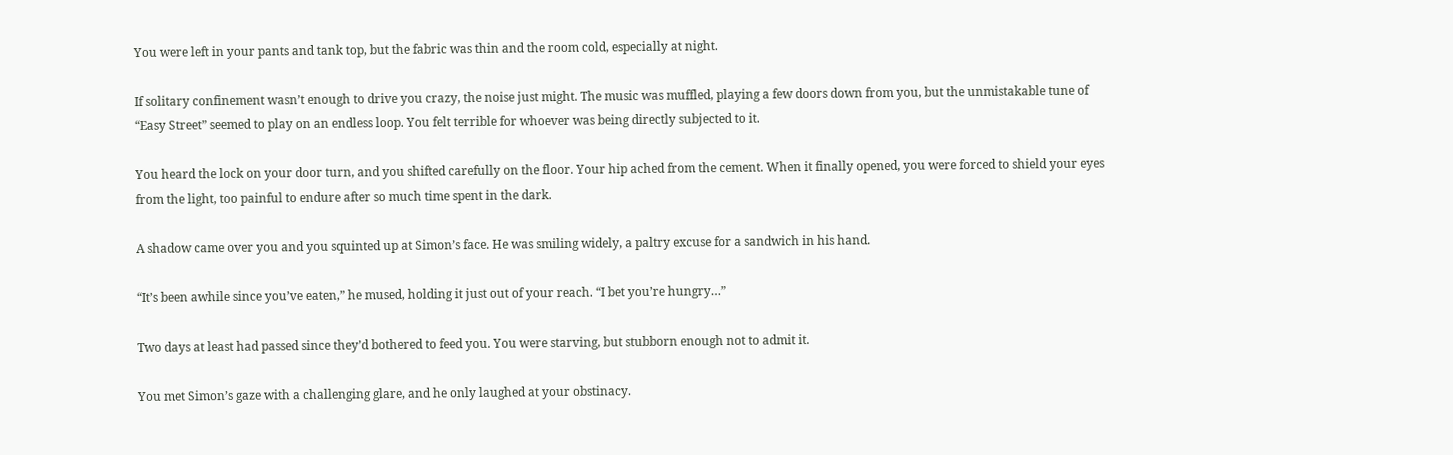You were left in your pants and tank top, but the fabric was thin and the room cold, especially at night.

If solitary confinement wasn’t enough to drive you crazy, the noise just might. The music was muffled, playing a few doors down from you, but the unmistakable tune of “Easy Street” seemed to play on an endless loop. You felt terrible for whoever was being directly subjected to it.

You heard the lock on your door turn, and you shifted carefully on the floor. Your hip ached from the cement. When it finally opened, you were forced to shield your eyes from the light, too painful to endure after so much time spent in the dark.

A shadow came over you and you squinted up at Simon’s face. He was smiling widely, a paltry excuse for a sandwich in his hand.

“It’s been awhile since you’ve eaten,” he mused, holding it just out of your reach. “I bet you’re hungry…”

Two days at least had passed since they’d bothered to feed you. You were starving, but stubborn enough not to admit it.

You met Simon’s gaze with a challenging glare, and he only laughed at your obstinacy.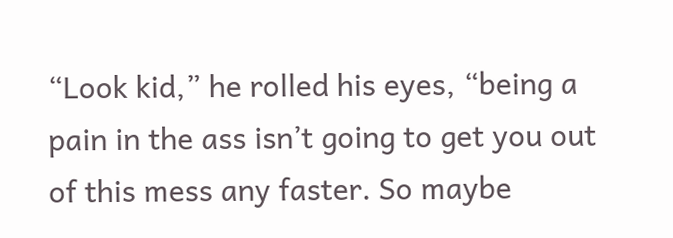“Look kid,” he rolled his eyes, “being a pain in the ass isn’t going to get you out of this mess any faster. So maybe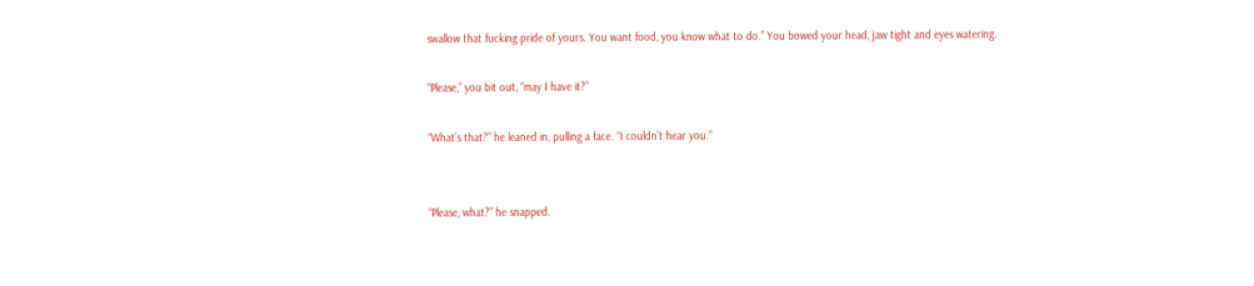swallow that fucking pride of yours. You want food, you know what to do.” You bowed your head, jaw tight and eyes watering.

“Please,” you bit out, “may I have it?”

“What’s that?” he leaned in, pulling a face. “I couldn’t hear you.”


“Please, what?” he snapped.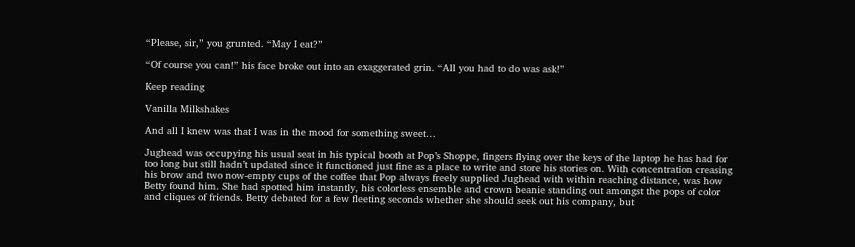“Please, sir,” you grunted. “May I eat?”

“Of course you can!” his face broke out into an exaggerated grin. “All you had to do was ask!”

Keep reading

Vanilla Milkshakes

And all I knew was that I was in the mood for something sweet…

Jughead was occupying his usual seat in his typical booth at Pop’s Shoppe, fingers flying over the keys of the laptop he has had for too long but still hadn’t updated since it functioned just fine as a place to write and store his stories on. With concentration creasing his brow and two now-empty cups of the coffee that Pop always freely supplied Jughead with within reaching distance, was how Betty found him. She had spotted him instantly, his colorless ensemble and crown beanie standing out amongst the pops of color and cliques of friends. Betty debated for a few fleeting seconds whether she should seek out his company, but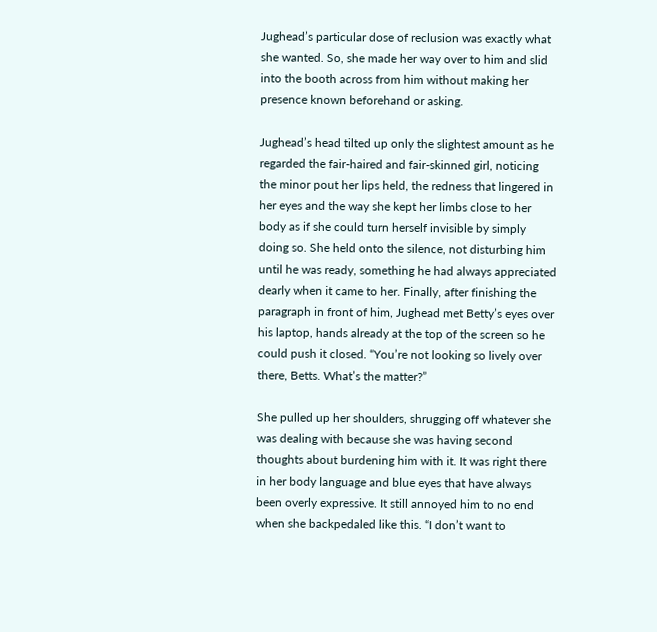Jughead’s particular dose of reclusion was exactly what she wanted. So, she made her way over to him and slid into the booth across from him without making her presence known beforehand or asking.

Jughead’s head tilted up only the slightest amount as he regarded the fair-haired and fair-skinned girl, noticing the minor pout her lips held, the redness that lingered in her eyes and the way she kept her limbs close to her body as if she could turn herself invisible by simply doing so. She held onto the silence, not disturbing him until he was ready, something he had always appreciated dearly when it came to her. Finally, after finishing the paragraph in front of him, Jughead met Betty’s eyes over his laptop, hands already at the top of the screen so he could push it closed. “You’re not looking so lively over there, Betts. What’s the matter?”

She pulled up her shoulders, shrugging off whatever she was dealing with because she was having second thoughts about burdening him with it. It was right there in her body language and blue eyes that have always been overly expressive. It still annoyed him to no end when she backpedaled like this. “I don’t want to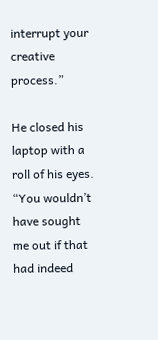interrupt your creative process.”

He closed his laptop with a roll of his eyes. “You wouldn’t have sought me out if that had indeed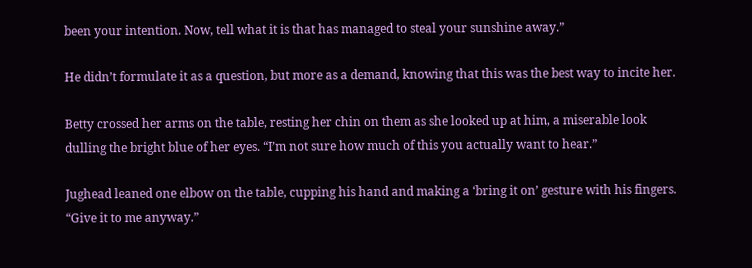been your intention. Now, tell what it is that has managed to steal your sunshine away.”

He didn’t formulate it as a question, but more as a demand, knowing that this was the best way to incite her.

Betty crossed her arms on the table, resting her chin on them as she looked up at him, a miserable look dulling the bright blue of her eyes. “I’m not sure how much of this you actually want to hear.”

Jughead leaned one elbow on the table, cupping his hand and making a ‘bring it on’ gesture with his fingers. “Give it to me anyway.”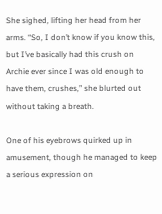She sighed, lifting her head from her arms. “So, I don’t know if you know this, but I’ve basically had this crush on Archie ever since I was old enough to have them, crushes,” she blurted out without taking a breath.

One of his eyebrows quirked up in amusement, though he managed to keep a serious expression on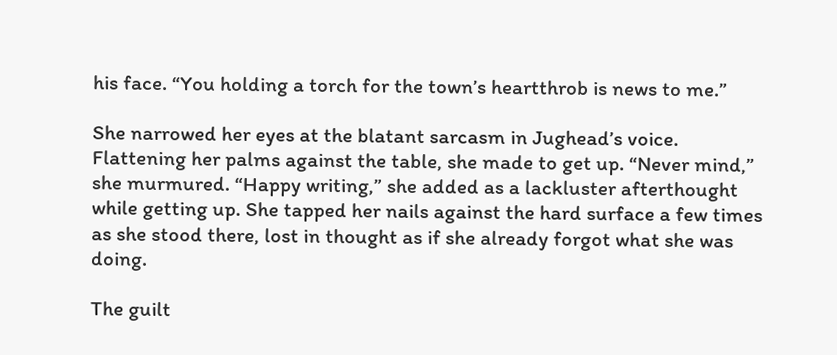his face. “You holding a torch for the town’s heartthrob is news to me.”

She narrowed her eyes at the blatant sarcasm in Jughead’s voice. Flattening her palms against the table, she made to get up. “Never mind,” she murmured. “Happy writing,” she added as a lackluster afterthought while getting up. She tapped her nails against the hard surface a few times as she stood there, lost in thought as if she already forgot what she was doing.

The guilt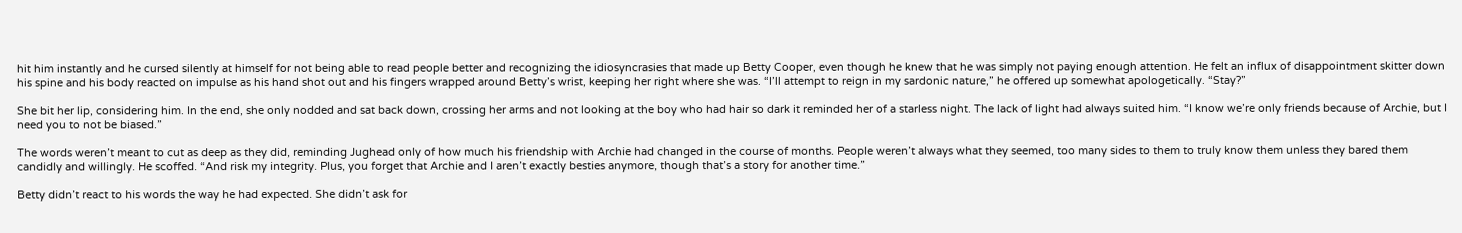hit him instantly and he cursed silently at himself for not being able to read people better and recognizing the idiosyncrasies that made up Betty Cooper, even though he knew that he was simply not paying enough attention. He felt an influx of disappointment skitter down his spine and his body reacted on impulse as his hand shot out and his fingers wrapped around Betty’s wrist, keeping her right where she was. “I’ll attempt to reign in my sardonic nature,” he offered up somewhat apologetically. “Stay?”

She bit her lip, considering him. In the end, she only nodded and sat back down, crossing her arms and not looking at the boy who had hair so dark it reminded her of a starless night. The lack of light had always suited him. “I know we’re only friends because of Archie, but I need you to not be biased.”

The words weren’t meant to cut as deep as they did, reminding Jughead only of how much his friendship with Archie had changed in the course of months. People weren’t always what they seemed, too many sides to them to truly know them unless they bared them candidly and willingly. He scoffed. “And risk my integrity. Plus, you forget that Archie and I aren’t exactly besties anymore, though that’s a story for another time.”

Betty didn’t react to his words the way he had expected. She didn’t ask for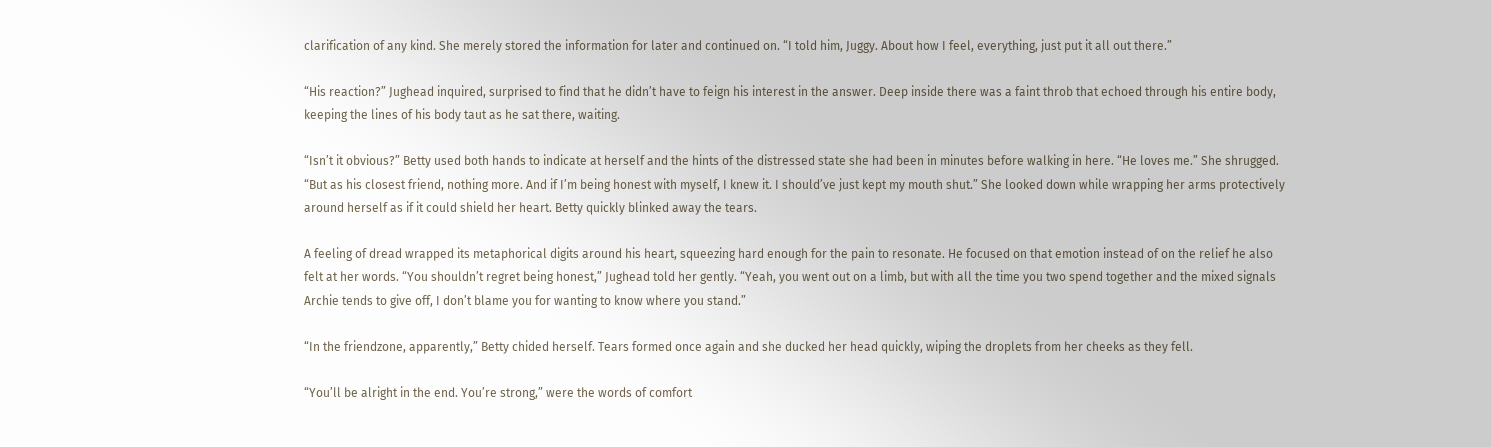clarification of any kind. She merely stored the information for later and continued on. “I told him, Juggy. About how I feel, everything, just put it all out there.”

“His reaction?” Jughead inquired, surprised to find that he didn’t have to feign his interest in the answer. Deep inside there was a faint throb that echoed through his entire body, keeping the lines of his body taut as he sat there, waiting.

“Isn’t it obvious?” Betty used both hands to indicate at herself and the hints of the distressed state she had been in minutes before walking in here. “He loves me.” She shrugged. “But as his closest friend, nothing more. And if I’m being honest with myself, I knew it. I should’ve just kept my mouth shut.” She looked down while wrapping her arms protectively around herself as if it could shield her heart. Betty quickly blinked away the tears.

A feeling of dread wrapped its metaphorical digits around his heart, squeezing hard enough for the pain to resonate. He focused on that emotion instead of on the relief he also felt at her words. “You shouldn’t regret being honest,” Jughead told her gently. “Yeah, you went out on a limb, but with all the time you two spend together and the mixed signals Archie tends to give off, I don’t blame you for wanting to know where you stand.”

“In the friendzone, apparently,” Betty chided herself. Tears formed once again and she ducked her head quickly, wiping the droplets from her cheeks as they fell.

“You’ll be alright in the end. You’re strong,” were the words of comfort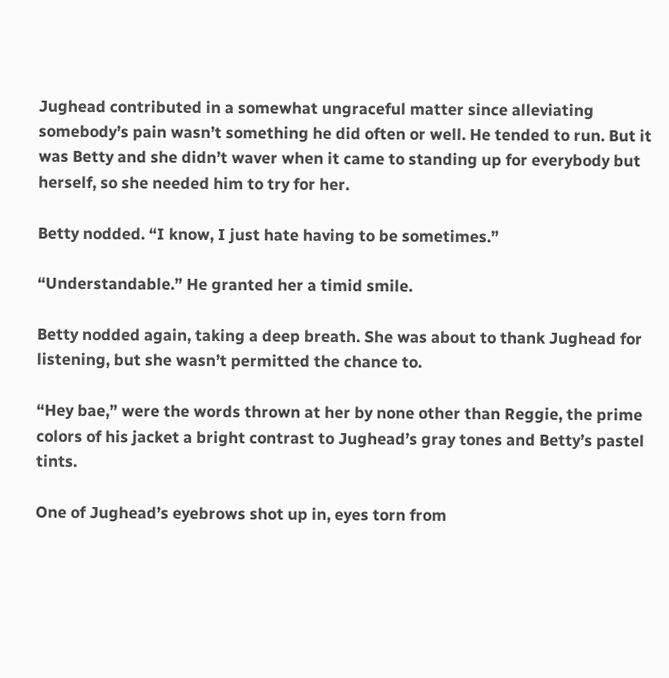Jughead contributed in a somewhat ungraceful matter since alleviating somebody’s pain wasn’t something he did often or well. He tended to run. But it was Betty and she didn’t waver when it came to standing up for everybody but herself, so she needed him to try for her.

Betty nodded. “I know, I just hate having to be sometimes.”

“Understandable.” He granted her a timid smile.

Betty nodded again, taking a deep breath. She was about to thank Jughead for listening, but she wasn’t permitted the chance to.

“Hey bae,” were the words thrown at her by none other than Reggie, the prime colors of his jacket a bright contrast to Jughead’s gray tones and Betty’s pastel tints.

One of Jughead’s eyebrows shot up in, eyes torn from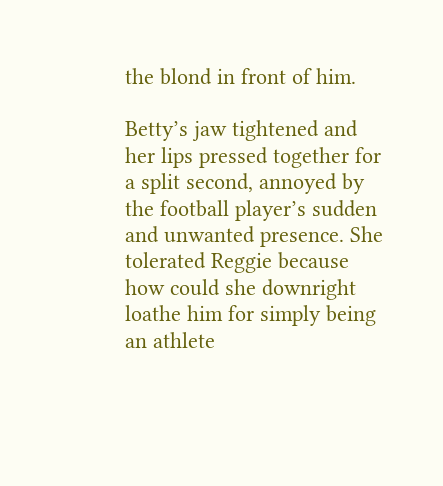the blond in front of him.

Betty’s jaw tightened and her lips pressed together for a split second, annoyed by the football player’s sudden and unwanted presence. She tolerated Reggie because how could she downright loathe him for simply being an athlete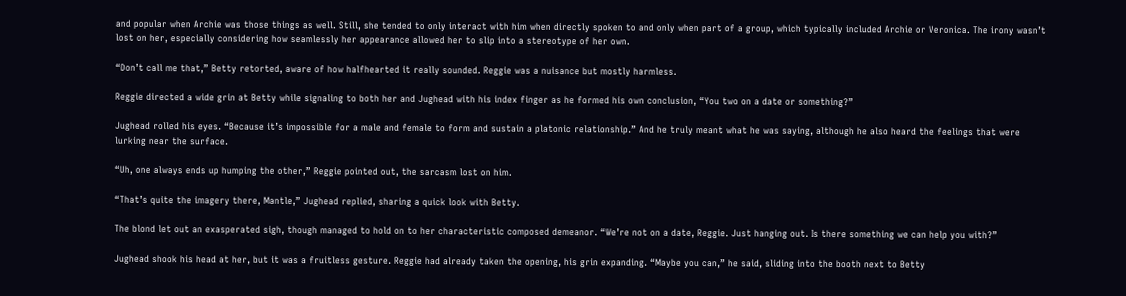and popular when Archie was those things as well. Still, she tended to only interact with him when directly spoken to and only when part of a group, which typically included Archie or Veronica. The irony wasn’t lost on her, especially considering how seamlessly her appearance allowed her to slip into a stereotype of her own.

“Don’t call me that,” Betty retorted, aware of how halfhearted it really sounded. Reggie was a nuisance but mostly harmless.

Reggie directed a wide grin at Betty while signaling to both her and Jughead with his index finger as he formed his own conclusion, “You two on a date or something?”

Jughead rolled his eyes. “Because it’s impossible for a male and female to form and sustain a platonic relationship.” And he truly meant what he was saying, although he also heard the feelings that were lurking near the surface.

“Uh, one always ends up humping the other,” Reggie pointed out, the sarcasm lost on him.

“That’s quite the imagery there, Mantle,” Jughead replied, sharing a quick look with Betty.

The blond let out an exasperated sigh, though managed to hold on to her characteristic composed demeanor. “We’re not on a date, Reggie. Just hanging out. Is there something we can help you with?”

Jughead shook his head at her, but it was a fruitless gesture. Reggie had already taken the opening, his grin expanding. “Maybe you can,” he said, sliding into the booth next to Betty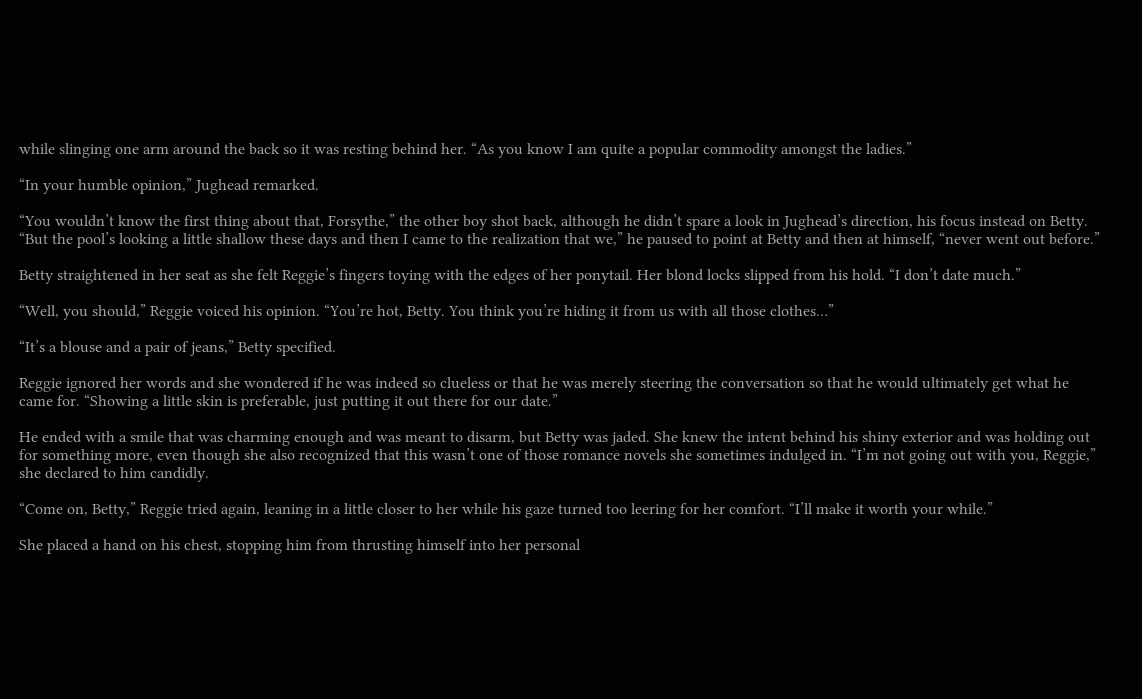while slinging one arm around the back so it was resting behind her. “As you know I am quite a popular commodity amongst the ladies.”

“In your humble opinion,” Jughead remarked.

“You wouldn’t know the first thing about that, Forsythe,” the other boy shot back, although he didn’t spare a look in Jughead’s direction, his focus instead on Betty. “But the pool’s looking a little shallow these days and then I came to the realization that we,” he paused to point at Betty and then at himself, “never went out before.”

Betty straightened in her seat as she felt Reggie’s fingers toying with the edges of her ponytail. Her blond locks slipped from his hold. “I don’t date much.”

“Well, you should,” Reggie voiced his opinion. “You’re hot, Betty. You think you’re hiding it from us with all those clothes…”

“It’s a blouse and a pair of jeans,” Betty specified.

Reggie ignored her words and she wondered if he was indeed so clueless or that he was merely steering the conversation so that he would ultimately get what he came for. “Showing a little skin is preferable, just putting it out there for our date.”

He ended with a smile that was charming enough and was meant to disarm, but Betty was jaded. She knew the intent behind his shiny exterior and was holding out for something more, even though she also recognized that this wasn’t one of those romance novels she sometimes indulged in. “I’m not going out with you, Reggie,” she declared to him candidly.

“Come on, Betty,” Reggie tried again, leaning in a little closer to her while his gaze turned too leering for her comfort. “I’ll make it worth your while.”

She placed a hand on his chest, stopping him from thrusting himself into her personal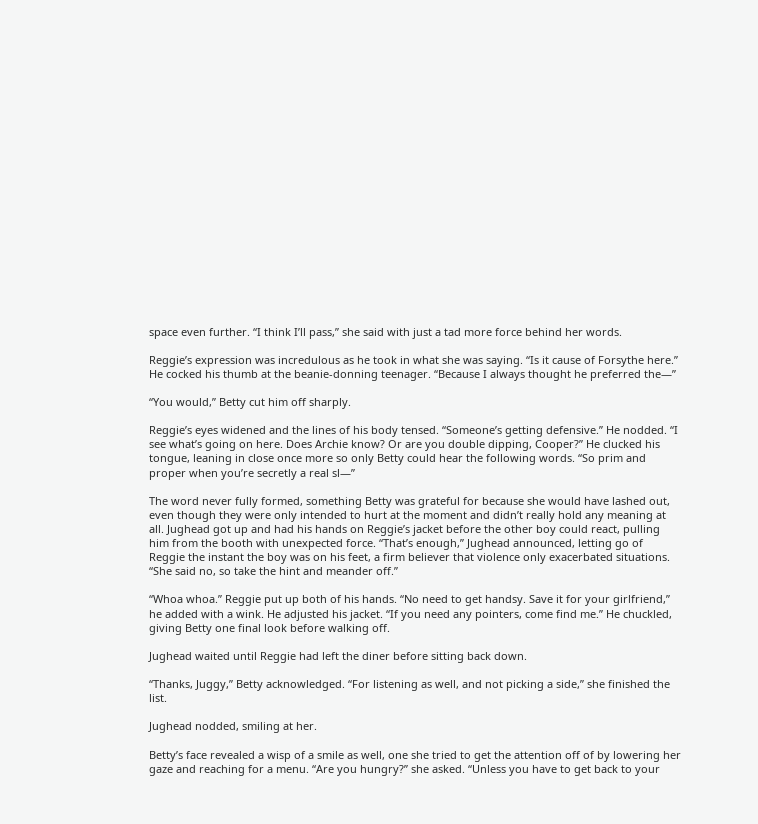space even further. “I think I’ll pass,” she said with just a tad more force behind her words.

Reggie’s expression was incredulous as he took in what she was saying. “Is it cause of Forsythe here.” He cocked his thumb at the beanie-donning teenager. “Because I always thought he preferred the—”

“You would,” Betty cut him off sharply.

Reggie’s eyes widened and the lines of his body tensed. “Someone’s getting defensive.” He nodded. “I see what’s going on here. Does Archie know? Or are you double dipping, Cooper?” He clucked his tongue, leaning in close once more so only Betty could hear the following words. “So prim and proper when you’re secretly a real sl—”

The word never fully formed, something Betty was grateful for because she would have lashed out, even though they were only intended to hurt at the moment and didn’t really hold any meaning at all. Jughead got up and had his hands on Reggie’s jacket before the other boy could react, pulling him from the booth with unexpected force. “That’s enough,” Jughead announced, letting go of Reggie the instant the boy was on his feet, a firm believer that violence only exacerbated situations. “She said no, so take the hint and meander off.”

“Whoa whoa.” Reggie put up both of his hands. “No need to get handsy. Save it for your girlfriend,” he added with a wink. He adjusted his jacket. “If you need any pointers, come find me.” He chuckled, giving Betty one final look before walking off.

Jughead waited until Reggie had left the diner before sitting back down.

“Thanks, Juggy,” Betty acknowledged. “For listening as well, and not picking a side,” she finished the list.

Jughead nodded, smiling at her.

Betty’s face revealed a wisp of a smile as well, one she tried to get the attention off of by lowering her gaze and reaching for a menu. “Are you hungry?” she asked. “Unless you have to get back to your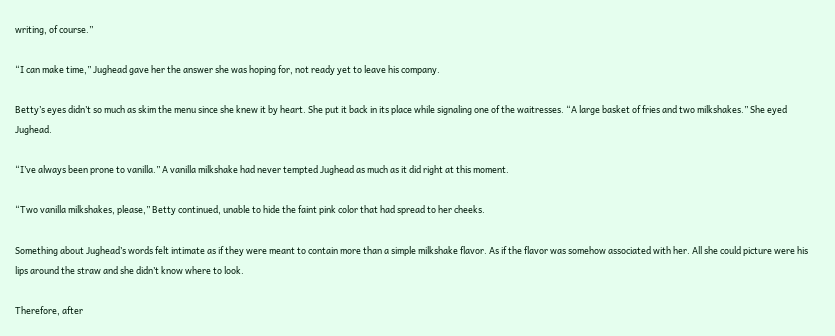writing, of course.”

“I can make time,” Jughead gave her the answer she was hoping for, not ready yet to leave his company.

Betty’s eyes didn’t so much as skim the menu since she knew it by heart. She put it back in its place while signaling one of the waitresses. “A large basket of fries and two milkshakes.” She eyed Jughead.

“I’ve always been prone to vanilla.” A vanilla milkshake had never tempted Jughead as much as it did right at this moment.

“Two vanilla milkshakes, please,” Betty continued, unable to hide the faint pink color that had spread to her cheeks.

Something about Jughead’s words felt intimate as if they were meant to contain more than a simple milkshake flavor. As if the flavor was somehow associated with her. All she could picture were his lips around the straw and she didn’t know where to look.

Therefore, after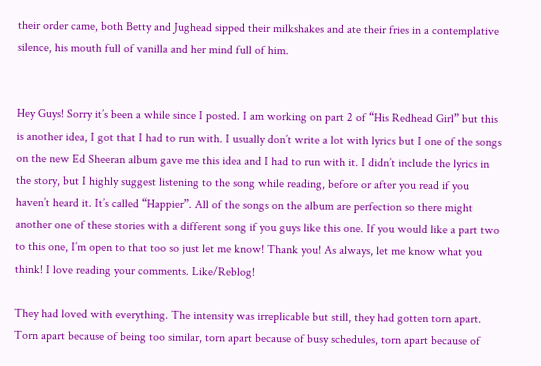their order came, both Betty and Jughead sipped their milkshakes and ate their fries in a contemplative silence, his mouth full of vanilla and her mind full of him.


Hey Guys! Sorry it’s been a while since I posted. I am working on part 2 of “His Redhead Girl” but this is another idea, I got that I had to run with. I usually don’t write a lot with lyrics but I one of the songs on the new Ed Sheeran album gave me this idea and I had to run with it. I didn’t include the lyrics in the story, but I highly suggest listening to the song while reading, before or after you read if you haven’t heard it. It’s called “Happier”. All of the songs on the album are perfection so there might another one of these stories with a different song if you guys like this one. If you would like a part two to this one, I’m open to that too so just let me know! Thank you! As always, let me know what you think! I love reading your comments. Like/Reblog!

They had loved with everything. The intensity was irreplicable but still, they had gotten torn apart. Torn apart because of being too similar, torn apart because of busy schedules, torn apart because of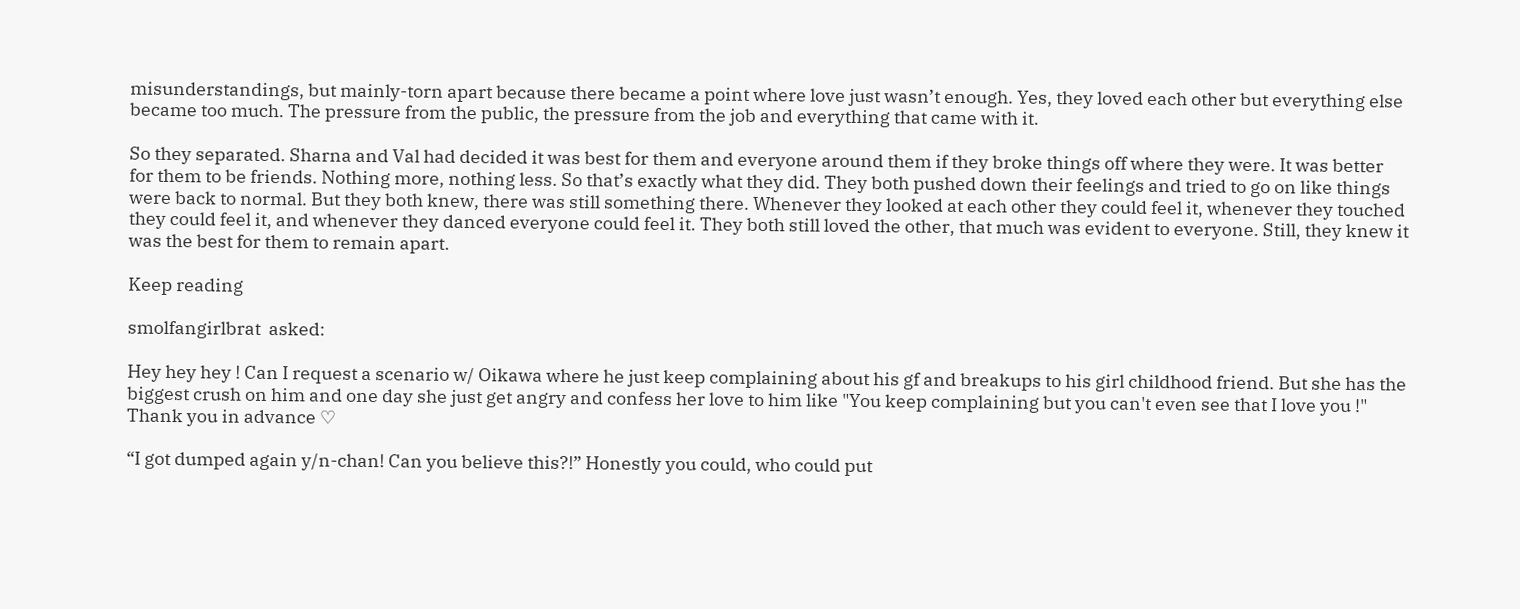misunderstandings, but mainly-torn apart because there became a point where love just wasn’t enough. Yes, they loved each other but everything else became too much. The pressure from the public, the pressure from the job and everything that came with it.

So they separated. Sharna and Val had decided it was best for them and everyone around them if they broke things off where they were. It was better for them to be friends. Nothing more, nothing less. So that’s exactly what they did. They both pushed down their feelings and tried to go on like things were back to normal. But they both knew, there was still something there. Whenever they looked at each other they could feel it, whenever they touched they could feel it, and whenever they danced everyone could feel it. They both still loved the other, that much was evident to everyone. Still, they knew it was the best for them to remain apart.

Keep reading

smolfangirlbrat  asked:

Hey hey hey ! Can I request a scenario w/ Oikawa where he just keep complaining about his gf and breakups to his girl childhood friend. But she has the biggest crush on him and one day she just get angry and confess her love to him like "You keep complaining but you can't even see that I love you !" Thank you in advance ♡

“I got dumped again y/n-chan! Can you believe this?!” Honestly you could, who could put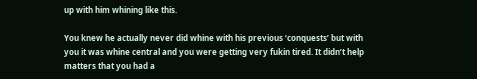up with him whining like this.

You knew he actually never did whine with his previous ‘conquests’ but with you it was whine central and you were getting very fukin tired. It didn’t help matters that you had a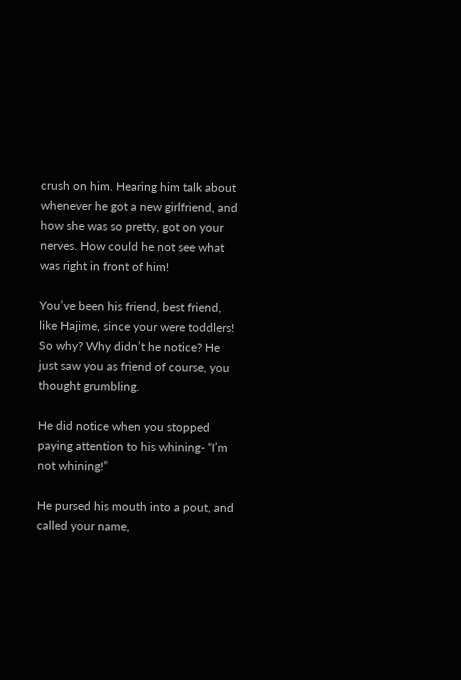crush on him. Hearing him talk about whenever he got a new girlfriend, and how she was so pretty, got on your nerves. How could he not see what was right in front of him!

You’ve been his friend, best friend, like Hajime, since your were toddlers! So why? Why didn’t he notice? He just saw you as friend of course, you thought grumbling.

He did notice when you stopped paying attention to his whining- “I’m not whining!”

He pursed his mouth into a pout, and called your name,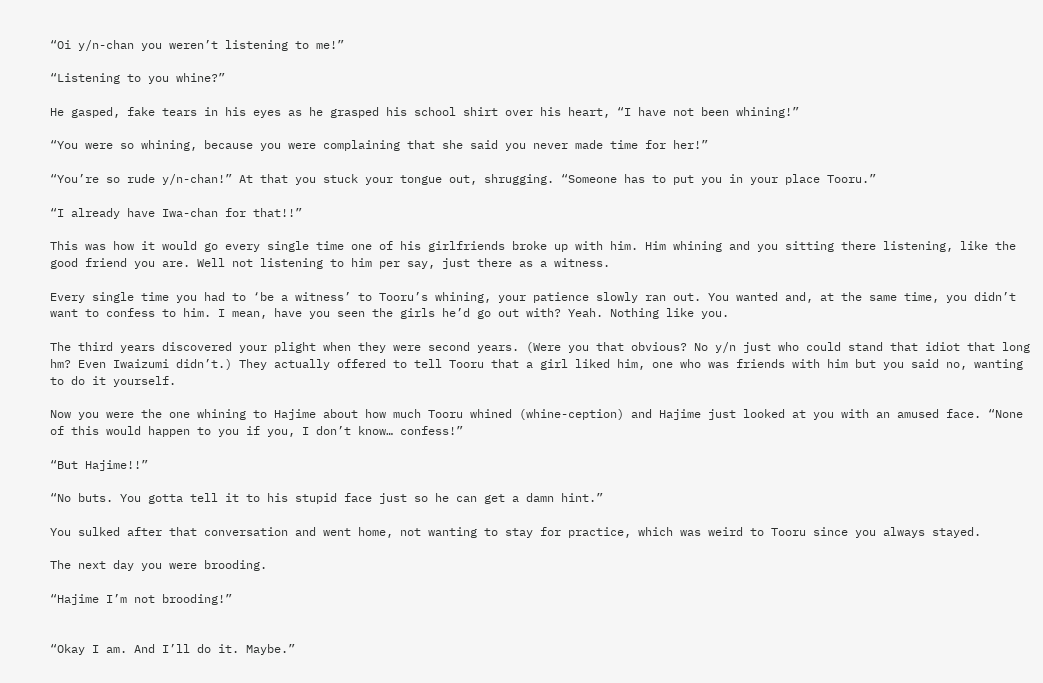“Oi y/n-chan you weren’t listening to me!”

“Listening to you whine?”

He gasped, fake tears in his eyes as he grasped his school shirt over his heart, “I have not been whining!”

“You were so whining, because you were complaining that she said you never made time for her!”

“You’re so rude y/n-chan!” At that you stuck your tongue out, shrugging. “Someone has to put you in your place Tooru.”

“I already have Iwa-chan for that!!”

This was how it would go every single time one of his girlfriends broke up with him. Him whining and you sitting there listening, like the good friend you are. Well not listening to him per say, just there as a witness.

Every single time you had to ‘be a witness’ to Tooru’s whining, your patience slowly ran out. You wanted and, at the same time, you didn’t want to confess to him. I mean, have you seen the girls he’d go out with? Yeah. Nothing like you.

The third years discovered your plight when they were second years. (Were you that obvious? No y/n just who could stand that idiot that long hm? Even Iwaizumi didn’t.) They actually offered to tell Tooru that a girl liked him, one who was friends with him but you said no, wanting to do it yourself.

Now you were the one whining to Hajime about how much Tooru whined (whine-ception) and Hajime just looked at you with an amused face. “None of this would happen to you if you, I don’t know… confess!”

“But Hajime!!”

“No buts. You gotta tell it to his stupid face just so he can get a damn hint.”

You sulked after that conversation and went home, not wanting to stay for practice, which was weird to Tooru since you always stayed.

The next day you were brooding.

“Hajime I’m not brooding!”


“Okay I am. And I’ll do it. Maybe.”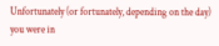Unfortunately (or fortunately, depending on the day) you were in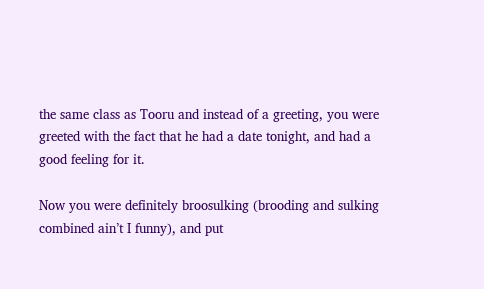the same class as Tooru and instead of a greeting, you were greeted with the fact that he had a date tonight, and had a good feeling for it.

Now you were definitely broosulking (brooding and sulking combined ain’t I funny), and put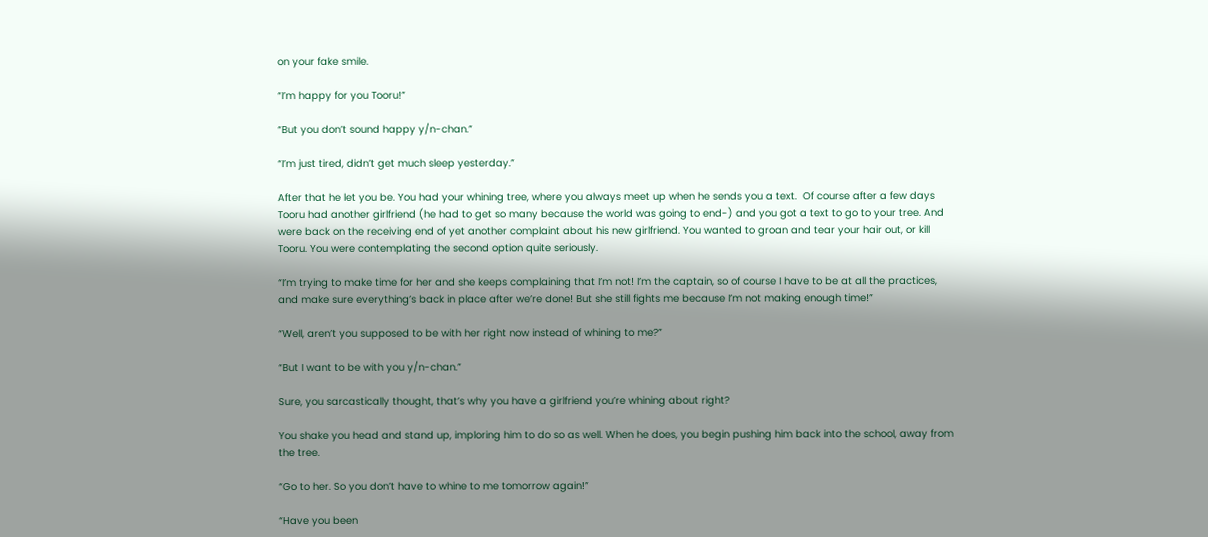on your fake smile.

“I’m happy for you Tooru!”

“But you don’t sound happy y/n-chan.”

“I’m just tired, didn’t get much sleep yesterday.”

After that he let you be. You had your whining tree, where you always meet up when he sends you a text.  Of course after a few days Tooru had another girlfriend (he had to get so many because the world was going to end-) and you got a text to go to your tree. And were back on the receiving end of yet another complaint about his new girlfriend. You wanted to groan and tear your hair out, or kill Tooru. You were contemplating the second option quite seriously.

“I’m trying to make time for her and she keeps complaining that I’m not! I’m the captain, so of course I have to be at all the practices, and make sure everything’s back in place after we’re done! But she still fights me because I’m not making enough time!”

“Well, aren’t you supposed to be with her right now instead of whining to me?”

“But I want to be with you y/n-chan.”

Sure, you sarcastically thought, that’s why you have a girlfriend you’re whining about right?

You shake you head and stand up, imploring him to do so as well. When he does, you begin pushing him back into the school, away from the tree.

“Go to her. So you don’t have to whine to me tomorrow again!”

“Have you been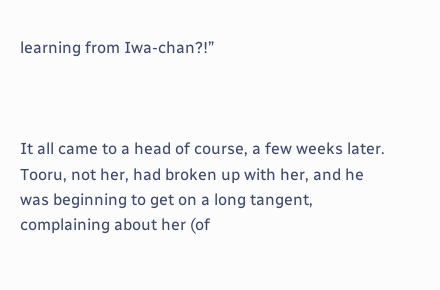learning from Iwa-chan?!”



It all came to a head of course, a few weeks later. Tooru, not her, had broken up with her, and he was beginning to get on a long tangent, complaining about her (of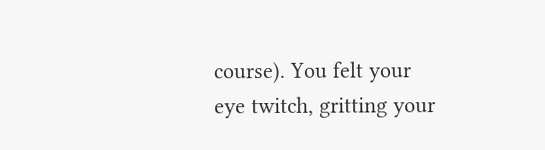course). You felt your eye twitch, gritting your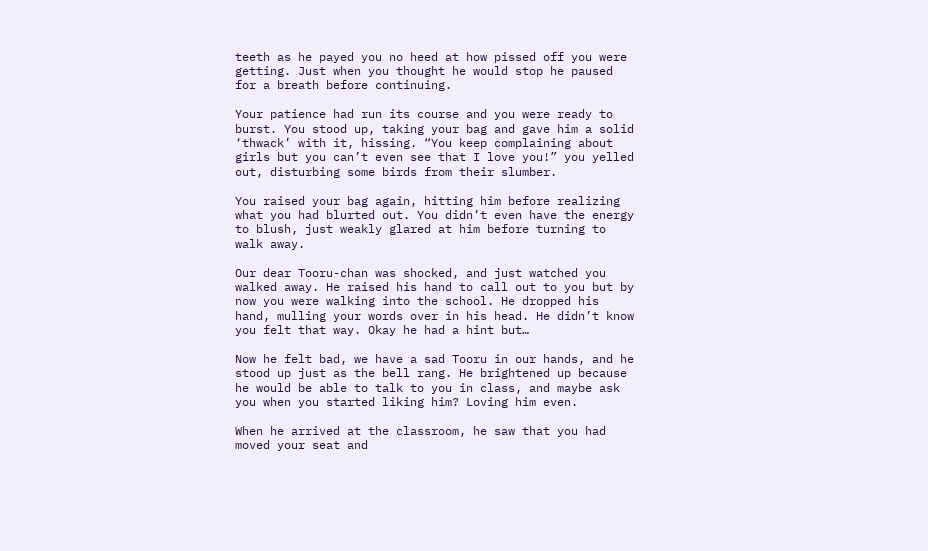teeth as he payed you no heed at how pissed off you were getting. Just when you thought he would stop he paused for a breath before continuing.

Your patience had run its course and you were ready to burst. You stood up, taking your bag and gave him a solid ‘thwack’ with it, hissing. “You keep complaining about girls but you can’t even see that I love you!” you yelled out, disturbing some birds from their slumber.

You raised your bag again, hitting him before realizing what you had blurted out. You didn’t even have the energy to blush, just weakly glared at him before turning to walk away.

Our dear Tooru-chan was shocked, and just watched you walked away. He raised his hand to call out to you but by now you were walking into the school. He dropped his hand, mulling your words over in his head. He didn’t know you felt that way. Okay he had a hint but…

Now he felt bad, we have a sad Tooru in our hands, and he stood up just as the bell rang. He brightened up because he would be able to talk to you in class, and maybe ask you when you started liking him? Loving him even.

When he arrived at the classroom, he saw that you had moved your seat and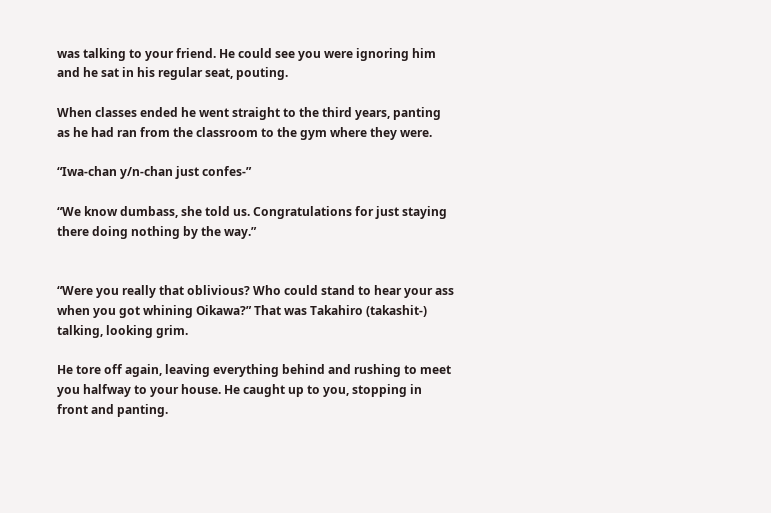was talking to your friend. He could see you were ignoring him and he sat in his regular seat, pouting.

When classes ended he went straight to the third years, panting as he had ran from the classroom to the gym where they were.

“Iwa-chan y/n-chan just confes-”

“We know dumbass, she told us. Congratulations for just staying there doing nothing by the way.”


“Were you really that oblivious? Who could stand to hear your ass when you got whining Oikawa?” That was Takahiro (takashit-) talking, looking grim.

He tore off again, leaving everything behind and rushing to meet you halfway to your house. He caught up to you, stopping in front and panting.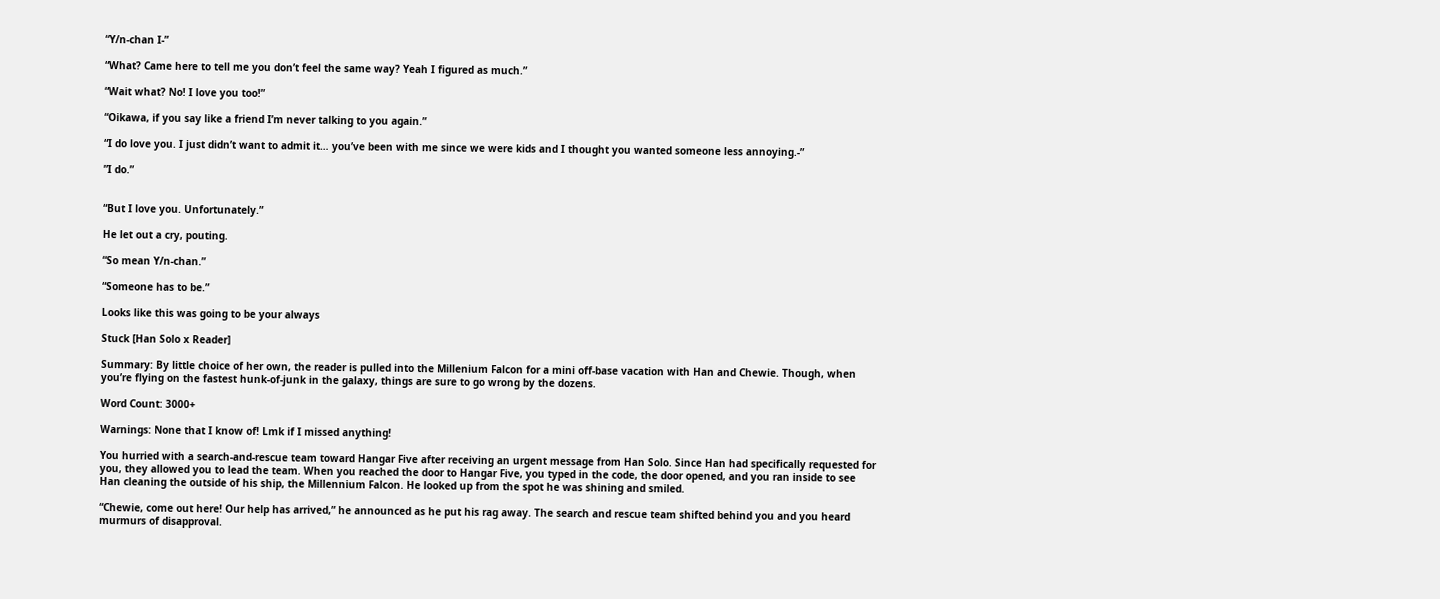“Y/n-chan I-”

“What? Came here to tell me you don’t feel the same way? Yeah I figured as much.”

“Wait what? No! I love you too!”

“Oikawa, if you say like a friend I’m never talking to you again.”

“I do love you. I just didn’t want to admit it… you’ve been with me since we were kids and I thought you wanted someone less annoying.-”

”I do.”


“But I love you. Unfortunately.”

He let out a cry, pouting.

“So mean Y/n-chan.”

“Someone has to be.”

Looks like this was going to be your always

Stuck [Han Solo x Reader]

Summary: By little choice of her own, the reader is pulled into the Millenium Falcon for a mini off-base vacation with Han and Chewie. Though, when you’re flying on the fastest hunk-of-junk in the galaxy, things are sure to go wrong by the dozens.

Word Count: 3000+

Warnings: None that I know of! Lmk if I missed anything!

You hurried with a search-and-rescue team toward Hangar Five after receiving an urgent message from Han Solo. Since Han had specifically requested for you, they allowed you to lead the team. When you reached the door to Hangar Five, you typed in the code, the door opened, and you ran inside to see Han cleaning the outside of his ship, the Millennium Falcon. He looked up from the spot he was shining and smiled.

“Chewie, come out here! Our help has arrived,” he announced as he put his rag away. The search and rescue team shifted behind you and you heard murmurs of disapproval.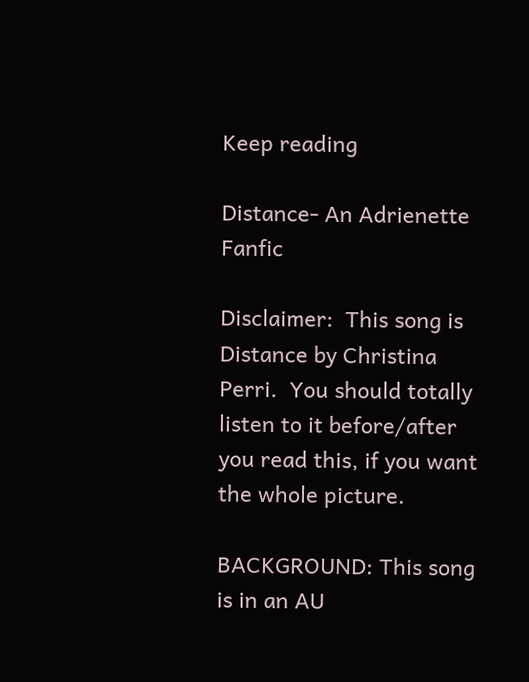Keep reading

Distance- An Adrienette Fanfic

Disclaimer:  This song is Distance by Christina Perri.  You should totally listen to it before/after you read this, if you want the whole picture.

BACKGROUND: This song is in an AU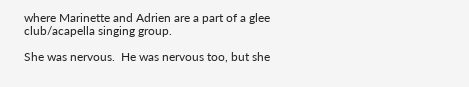where Marinette and Adrien are a part of a glee club/acapella singing group.

She was nervous.  He was nervous too, but she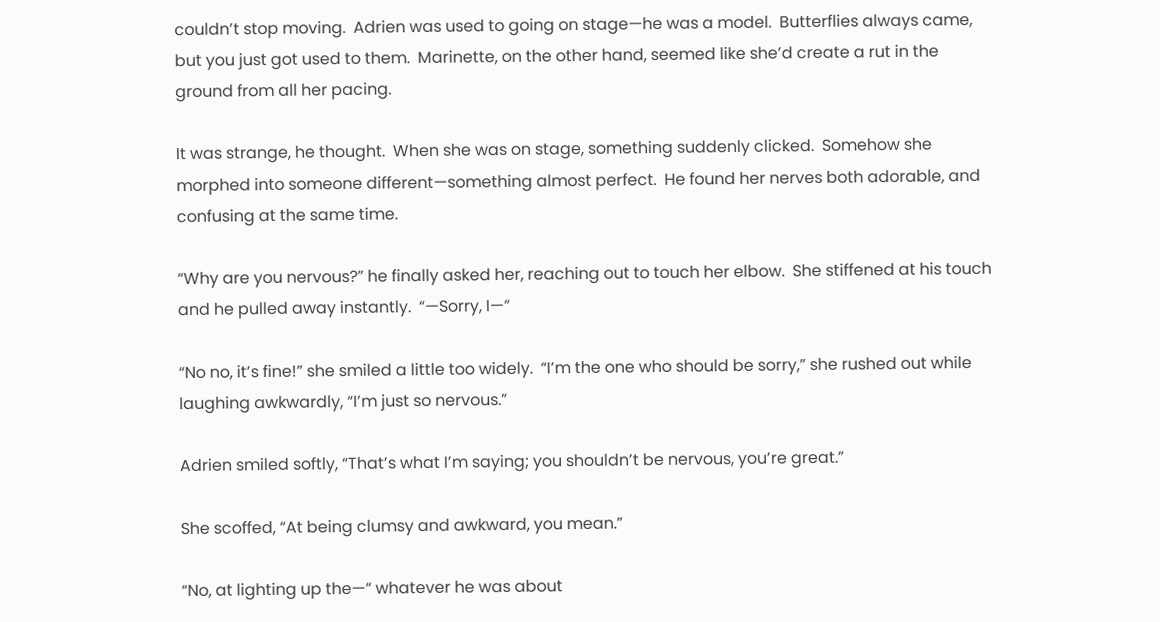couldn’t stop moving.  Adrien was used to going on stage—he was a model.  Butterflies always came, but you just got used to them.  Marinette, on the other hand, seemed like she’d create a rut in the ground from all her pacing.

It was strange, he thought.  When she was on stage, something suddenly clicked.  Somehow she morphed into someone different—something almost perfect.  He found her nerves both adorable, and confusing at the same time.

“Why are you nervous?” he finally asked her, reaching out to touch her elbow.  She stiffened at his touch and he pulled away instantly.  “—Sorry, I—“

“No no, it’s fine!” she smiled a little too widely.  “I’m the one who should be sorry,” she rushed out while laughing awkwardly, “I’m just so nervous.”

Adrien smiled softly, “That’s what I’m saying; you shouldn’t be nervous, you’re great.”

She scoffed, “At being clumsy and awkward, you mean.”

“No, at lighting up the—“ whatever he was about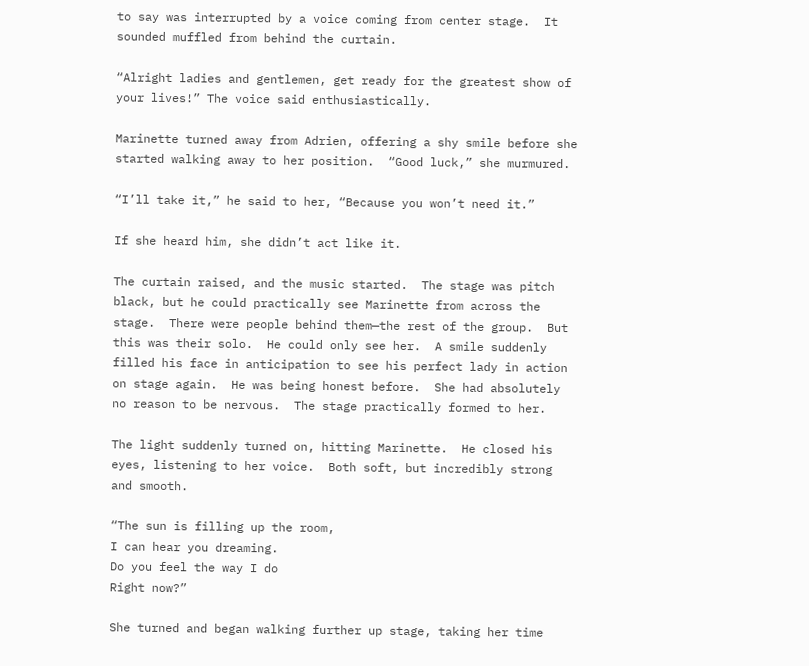to say was interrupted by a voice coming from center stage.  It sounded muffled from behind the curtain.

“Alright ladies and gentlemen, get ready for the greatest show of your lives!” The voice said enthusiastically.

Marinette turned away from Adrien, offering a shy smile before she started walking away to her position.  “Good luck,” she murmured.

“I’ll take it,” he said to her, “Because you won’t need it.”

If she heard him, she didn’t act like it.

The curtain raised, and the music started.  The stage was pitch black, but he could practically see Marinette from across the stage.  There were people behind them—the rest of the group.  But this was their solo.  He could only see her.  A smile suddenly filled his face in anticipation to see his perfect lady in action on stage again.  He was being honest before.  She had absolutely no reason to be nervous.  The stage practically formed to her.

The light suddenly turned on, hitting Marinette.  He closed his eyes, listening to her voice.  Both soft, but incredibly strong and smooth.

“The sun is filling up the room,
I can hear you dreaming.
Do you feel the way I do
Right now?”

She turned and began walking further up stage, taking her time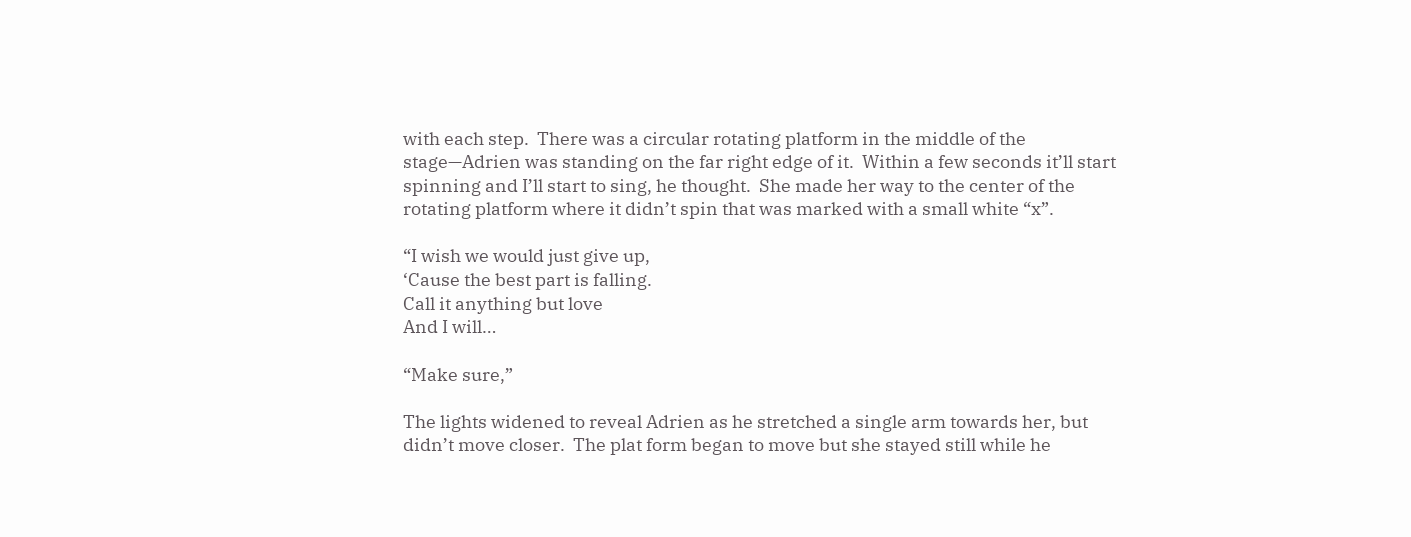with each step.  There was a circular rotating platform in the middle of the stage—Adrien was standing on the far right edge of it.  Within a few seconds it’ll start spinning and I’ll start to sing, he thought.  She made her way to the center of the rotating platform where it didn’t spin that was marked with a small white “x”.

“I wish we would just give up,
‘Cause the best part is falling.
Call it anything but love
And I will…

“Make sure,”

The lights widened to reveal Adrien as he stretched a single arm towards her, but didn’t move closer.  The plat form began to move but she stayed still while he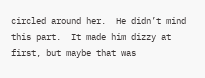circled around her.  He didn’t mind this part.  It made him dizzy at first, but maybe that was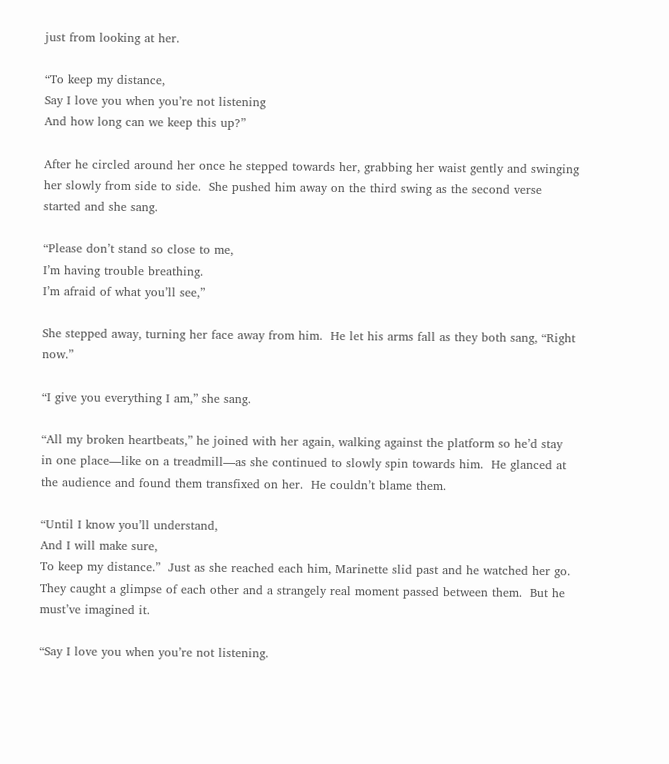just from looking at her.

“To keep my distance,
Say I love you when you’re not listening
And how long can we keep this up?”

After he circled around her once he stepped towards her, grabbing her waist gently and swinging her slowly from side to side.  She pushed him away on the third swing as the second verse started and she sang.

“Please don’t stand so close to me,
I’m having trouble breathing.
I’m afraid of what you’ll see,”

She stepped away, turning her face away from him.  He let his arms fall as they both sang, “Right now.”

“I give you everything I am,” she sang.

“All my broken heartbeats,” he joined with her again, walking against the platform so he’d stay in one place—like on a treadmill—as she continued to slowly spin towards him.  He glanced at the audience and found them transfixed on her.  He couldn’t blame them.

“Until I know you’ll understand,
And I will make sure,
To keep my distance.”  Just as she reached each him, Marinette slid past and he watched her go.  They caught a glimpse of each other and a strangely real moment passed between them.  But he must’ve imagined it.

“Say I love you when you’re not listening.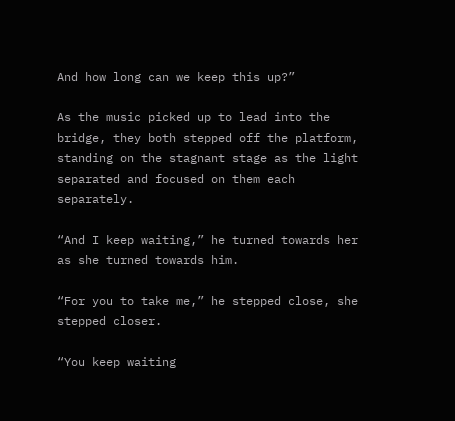And how long can we keep this up?”

As the music picked up to lead into the bridge, they both stepped off the platform, standing on the stagnant stage as the light separated and focused on them each separately.

“And I keep waiting,” he turned towards her as she turned towards him.

“For you to take me,” he stepped close, she stepped closer.

“You keep waiting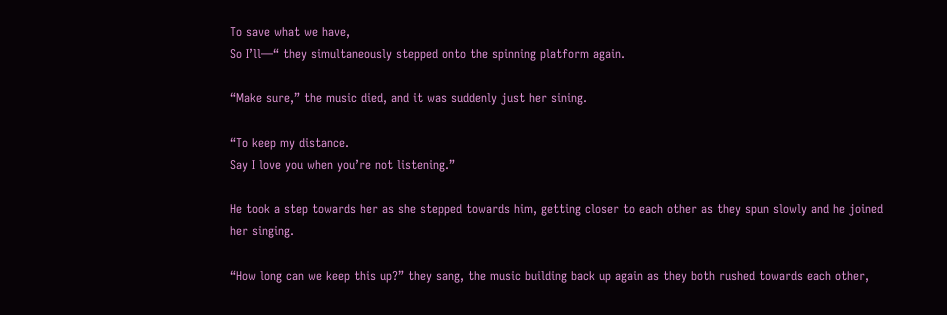To save what we have,
So I’ll—“ they simultaneously stepped onto the spinning platform again.

“Make sure,” the music died, and it was suddenly just her sining.

“To keep my distance.
Say I love you when you’re not listening.”

He took a step towards her as she stepped towards him, getting closer to each other as they spun slowly and he joined her singing.

“How long can we keep this up?” they sang, the music building back up again as they both rushed towards each other,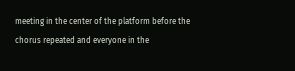meeting in the center of the platform before the chorus repeated and everyone in the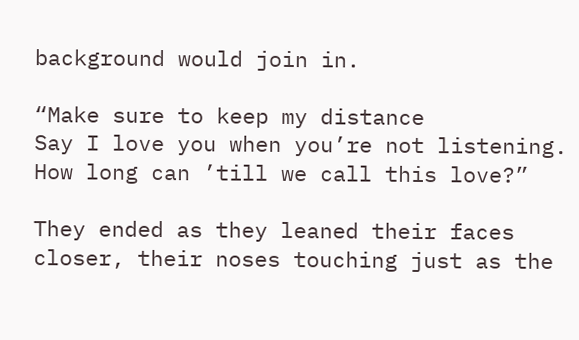background would join in.

“Make sure to keep my distance
Say I love you when you’re not listening.
How long can ’till we call this love?”

They ended as they leaned their faces closer, their noses touching just as the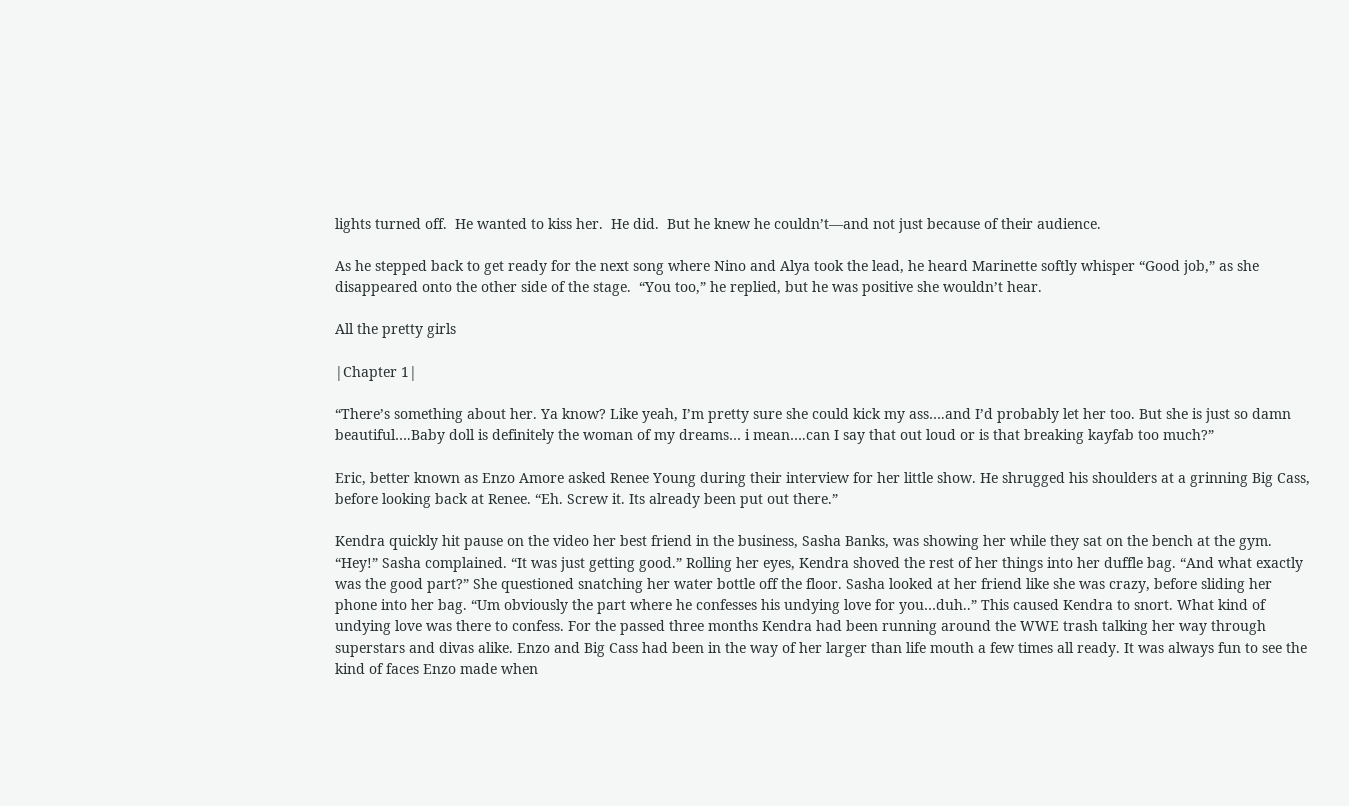lights turned off.  He wanted to kiss her.  He did.  But he knew he couldn’t—and not just because of their audience.

As he stepped back to get ready for the next song where Nino and Alya took the lead, he heard Marinette softly whisper “Good job,” as she disappeared onto the other side of the stage.  “You too,” he replied, but he was positive she wouldn’t hear.

All the pretty girls

|Chapter 1|

“There’s something about her. Ya know? Like yeah, I’m pretty sure she could kick my ass….and I’d probably let her too. But she is just so damn beautiful….Baby doll is definitely the woman of my dreams… i mean….can I say that out loud or is that breaking kayfab too much?”

Eric, better known as Enzo Amore asked Renee Young during their interview for her little show. He shrugged his shoulders at a grinning Big Cass, before looking back at Renee. “Eh. Screw it. Its already been put out there.”

Kendra quickly hit pause on the video her best friend in the business, Sasha Banks, was showing her while they sat on the bench at the gym. “Hey!” Sasha complained. “It was just getting good.” Rolling her eyes, Kendra shoved the rest of her things into her duffle bag. “And what exactly was the good part?” She questioned snatching her water bottle off the floor. Sasha looked at her friend like she was crazy, before sliding her phone into her bag. “Um obviously the part where he confesses his undying love for you…duh..” This caused Kendra to snort. What kind of undying love was there to confess. For the passed three months Kendra had been running around the WWE trash talking her way through superstars and divas alike. Enzo and Big Cass had been in the way of her larger than life mouth a few times all ready. It was always fun to see the kind of faces Enzo made when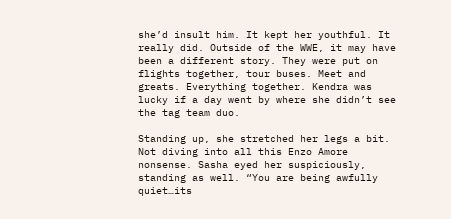she’d insult him. It kept her youthful. It really did. Outside of the WWE, it may have been a different story. They were put on flights together, tour buses. Meet and greats. Everything together. Kendra was lucky if a day went by where she didn’t see the tag team duo.

Standing up, she stretched her legs a bit. Not diving into all this Enzo Amore nonsense. Sasha eyed her suspiciously, standing as well. “You are being awfully quiet…its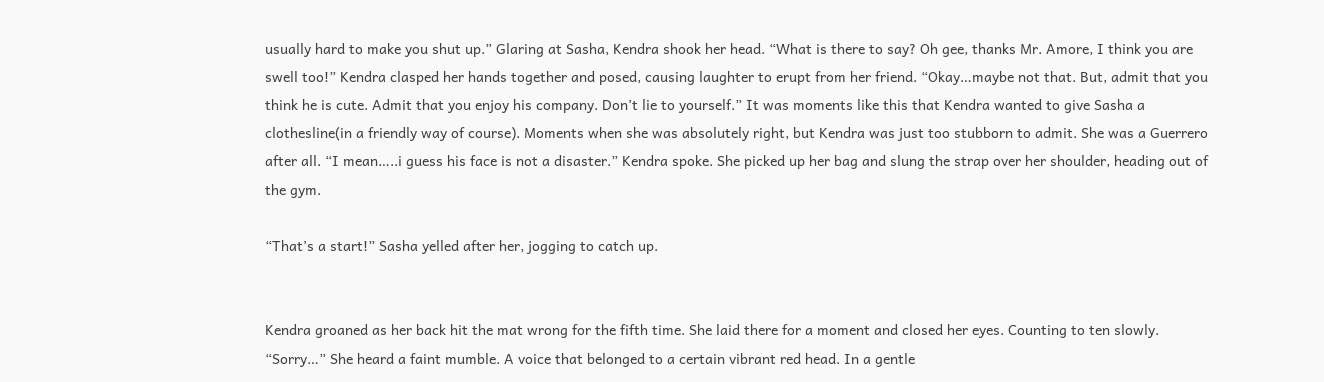usually hard to make you shut up.” Glaring at Sasha, Kendra shook her head. “What is there to say? Oh gee, thanks Mr. Amore, I think you are swell too!” Kendra clasped her hands together and posed, causing laughter to erupt from her friend. “Okay…maybe not that. But, admit that you think he is cute. Admit that you enjoy his company. Don’t lie to yourself.” It was moments like this that Kendra wanted to give Sasha a clothesline(in a friendly way of course). Moments when she was absolutely right, but Kendra was just too stubborn to admit. She was a Guerrero after all. “I mean…..i guess his face is not a disaster.” Kendra spoke. She picked up her bag and slung the strap over her shoulder, heading out of the gym.

“That’s a start!” Sasha yelled after her, jogging to catch up.


Kendra groaned as her back hit the mat wrong for the fifth time. She laid there for a moment and closed her eyes. Counting to ten slowly. “Sorry…” She heard a faint mumble. A voice that belonged to a certain vibrant red head. In a gentle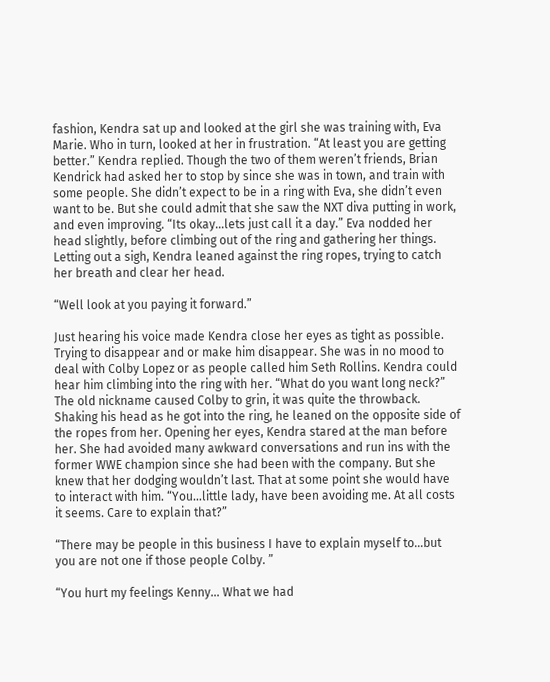fashion, Kendra sat up and looked at the girl she was training with, Eva Marie. Who in turn, looked at her in frustration. “At least you are getting better.” Kendra replied. Though the two of them weren’t friends, Brian Kendrick had asked her to stop by since she was in town, and train with some people. She didn’t expect to be in a ring with Eva, she didn’t even want to be. But she could admit that she saw the NXT diva putting in work, and even improving. “Its okay…lets just call it a day.” Eva nodded her head slightly, before climbing out of the ring and gathering her things. Letting out a sigh, Kendra leaned against the ring ropes, trying to catch her breath and clear her head.

“Well look at you paying it forward.”

Just hearing his voice made Kendra close her eyes as tight as possible. Trying to disappear and or make him disappear. She was in no mood to deal with Colby Lopez or as people called him Seth Rollins. Kendra could hear him climbing into the ring with her. “What do you want long neck?” The old nickname caused Colby to grin, it was quite the throwback. Shaking his head as he got into the ring, he leaned on the opposite side of the ropes from her. Opening her eyes, Kendra stared at the man before her. She had avoided many awkward conversations and run ins with the former WWE champion since she had been with the company. But she knew that her dodging wouldn’t last. That at some point she would have to interact with him. “You…little lady, have been avoiding me. At all costs it seems. Care to explain that?”

“There may be people in this business I have to explain myself to…but you are not one if those people Colby. ”

“You hurt my feelings Kenny… What we had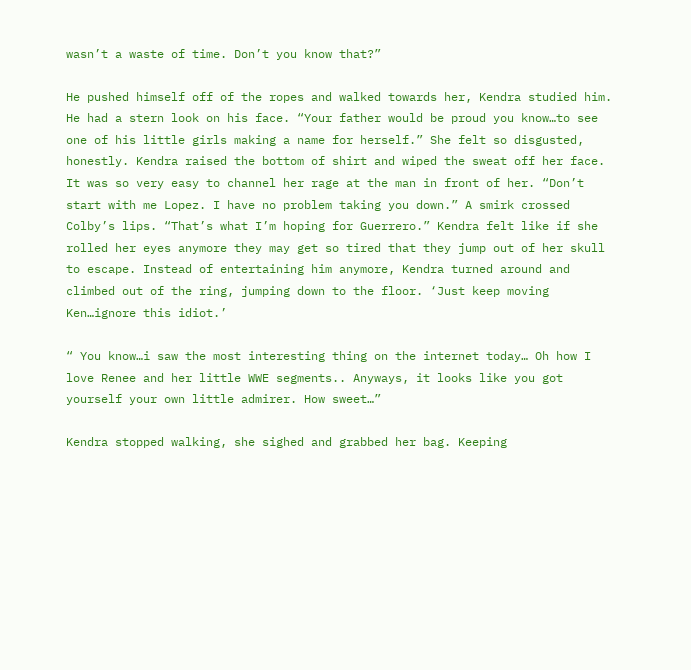wasn’t a waste of time. Don’t you know that?”

He pushed himself off of the ropes and walked towards her, Kendra studied him. He had a stern look on his face. “Your father would be proud you know…to see one of his little girls making a name for herself.” She felt so disgusted, honestly. Kendra raised the bottom of shirt and wiped the sweat off her face. It was so very easy to channel her rage at the man in front of her. “Don’t start with me Lopez. I have no problem taking you down.” A smirk crossed Colby’s lips. “That’s what I’m hoping for Guerrero.” Kendra felt like if she rolled her eyes anymore they may get so tired that they jump out of her skull to escape. Instead of entertaining him anymore, Kendra turned around and climbed out of the ring, jumping down to the floor. ‘Just keep moving Ken…ignore this idiot.’

“ You know…i saw the most interesting thing on the internet today… Oh how I love Renee and her little WWE segments.. Anyways, it looks like you got yourself your own little admirer. How sweet…”

Kendra stopped walking, she sighed and grabbed her bag. Keeping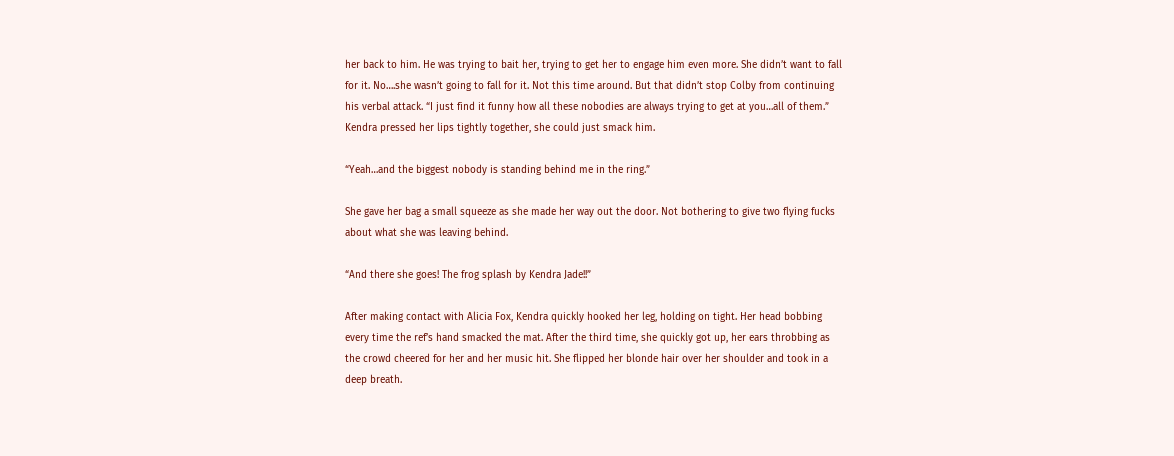her back to him. He was trying to bait her, trying to get her to engage him even more. She didn’t want to fall for it. No….she wasn’t going to fall for it. Not this time around. But that didn’t stop Colby from continuing his verbal attack. “I just find it funny how all these nobodies are always trying to get at you…all of them.” Kendra pressed her lips tightly together, she could just smack him.

“Yeah…and the biggest nobody is standing behind me in the ring.”

She gave her bag a small squeeze as she made her way out the door. Not bothering to give two flying fucks about what she was leaving behind.

“And there she goes! The frog splash by Kendra Jade!!”

After making contact with Alicia Fox, Kendra quickly hooked her leg, holding on tight. Her head bobbing every time the ref’s hand smacked the mat. After the third time, she quickly got up, her ears throbbing as the crowd cheered for her and her music hit. She flipped her blonde hair over her shoulder and took in a deep breath.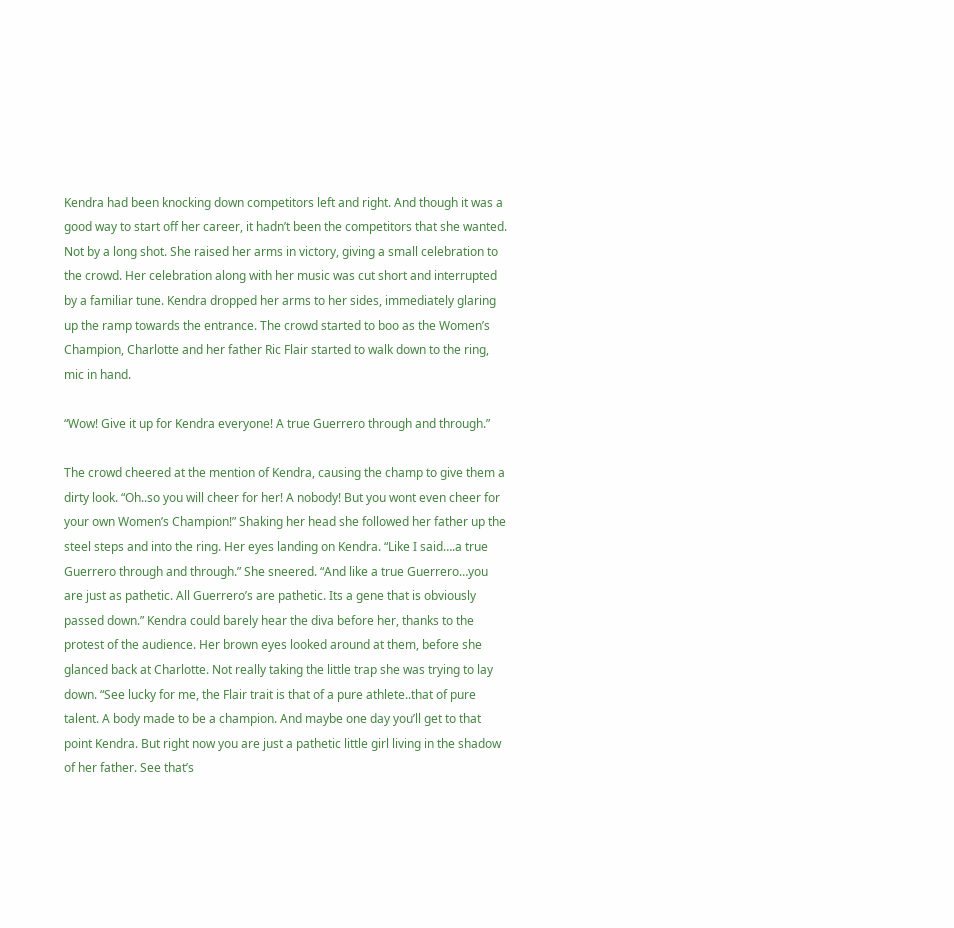Kendra had been knocking down competitors left and right. And though it was a good way to start off her career, it hadn’t been the competitors that she wanted. Not by a long shot. She raised her arms in victory, giving a small celebration to the crowd. Her celebration along with her music was cut short and interrupted by a familiar tune. Kendra dropped her arms to her sides, immediately glaring up the ramp towards the entrance. The crowd started to boo as the Women’s Champion, Charlotte and her father Ric Flair started to walk down to the ring, mic in hand.

“Wow! Give it up for Kendra everyone! A true Guerrero through and through.”

The crowd cheered at the mention of Kendra, causing the champ to give them a dirty look. “Oh..so you will cheer for her! A nobody! But you wont even cheer for your own Women’s Champion!” Shaking her head she followed her father up the steel steps and into the ring. Her eyes landing on Kendra. “Like I said….a true Guerrero through and through.” She sneered. “And like a true Guerrero…you are just as pathetic. All Guerrero’s are pathetic. Its a gene that is obviously passed down.” Kendra could barely hear the diva before her, thanks to the protest of the audience. Her brown eyes looked around at them, before she glanced back at Charlotte. Not really taking the little trap she was trying to lay down. “See lucky for me, the Flair trait is that of a pure athlete..that of pure talent. A body made to be a champion. And maybe one day you’ll get to that point Kendra. But right now you are just a pathetic little girl living in the shadow of her father. See that’s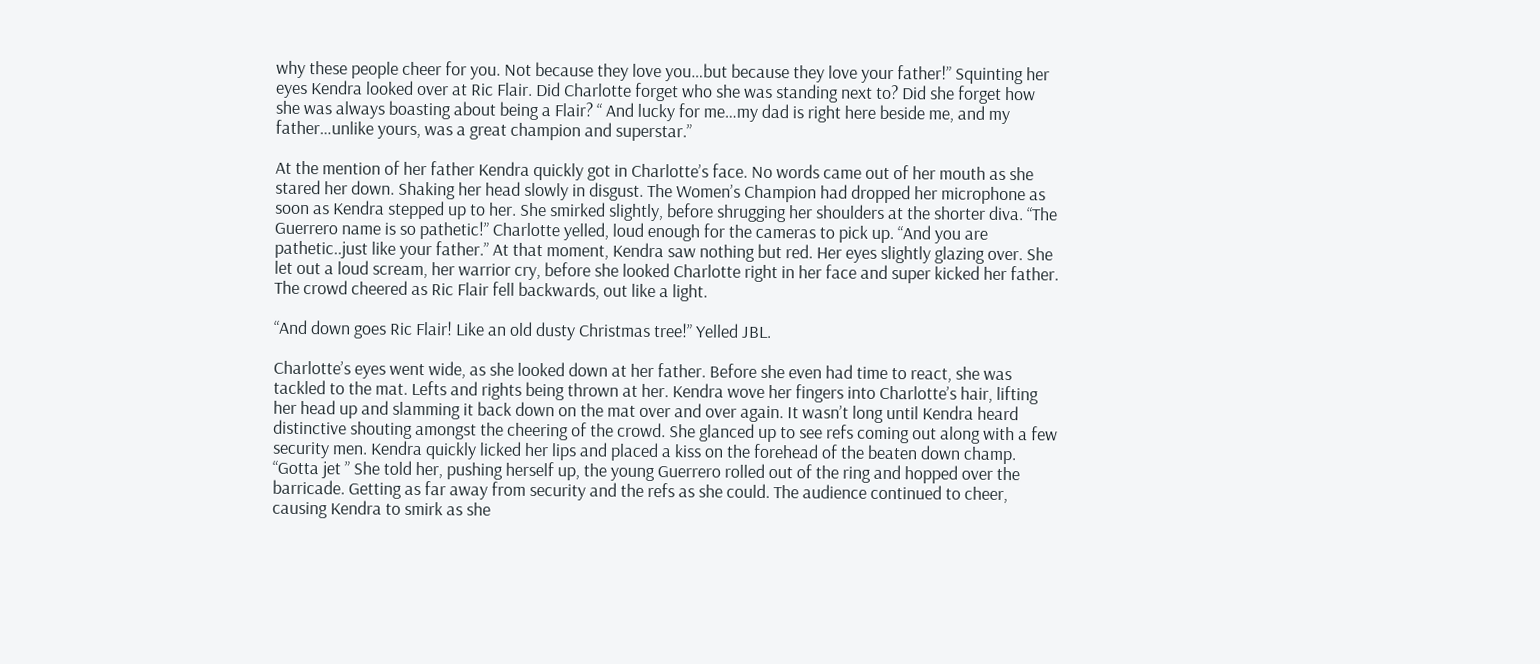why these people cheer for you. Not because they love you…but because they love your father!” Squinting her eyes Kendra looked over at Ric Flair. Did Charlotte forget who she was standing next to? Did she forget how she was always boasting about being a Flair? “ And lucky for me…my dad is right here beside me, and my father…unlike yours, was a great champion and superstar.”

At the mention of her father Kendra quickly got in Charlotte’s face. No words came out of her mouth as she stared her down. Shaking her head slowly in disgust. The Women’s Champion had dropped her microphone as soon as Kendra stepped up to her. She smirked slightly, before shrugging her shoulders at the shorter diva. “The Guerrero name is so pathetic!” Charlotte yelled, loud enough for the cameras to pick up. “And you are pathetic..just like your father.” At that moment, Kendra saw nothing but red. Her eyes slightly glazing over. She let out a loud scream, her warrior cry, before she looked Charlotte right in her face and super kicked her father. The crowd cheered as Ric Flair fell backwards, out like a light.

“And down goes Ric Flair! Like an old dusty Christmas tree!” Yelled JBL.

Charlotte’s eyes went wide, as she looked down at her father. Before she even had time to react, she was tackled to the mat. Lefts and rights being thrown at her. Kendra wove her fingers into Charlotte’s hair, lifting her head up and slamming it back down on the mat over and over again. It wasn’t long until Kendra heard distinctive shouting amongst the cheering of the crowd. She glanced up to see refs coming out along with a few security men. Kendra quickly licked her lips and placed a kiss on the forehead of the beaten down champ. “Gotta jet ” She told her, pushing herself up, the young Guerrero rolled out of the ring and hopped over the barricade. Getting as far away from security and the refs as she could. The audience continued to cheer, causing Kendra to smirk as she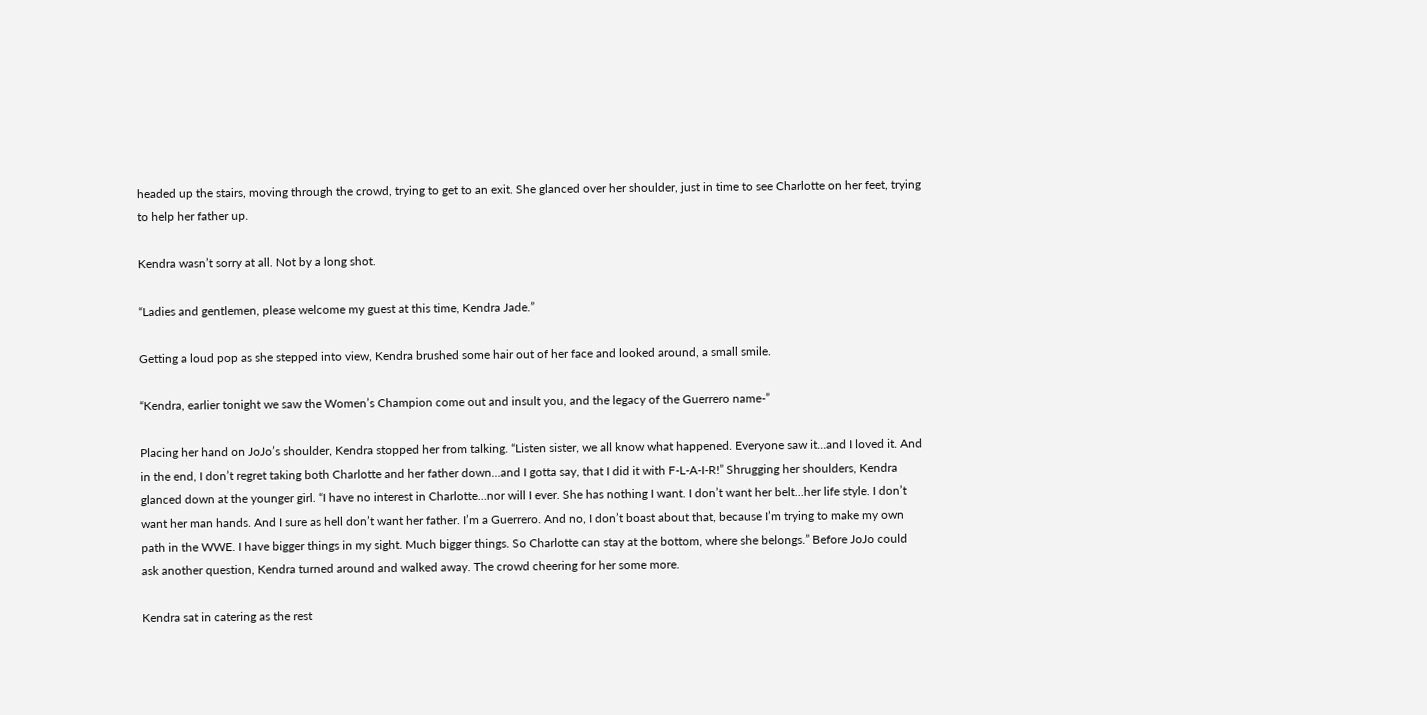headed up the stairs, moving through the crowd, trying to get to an exit. She glanced over her shoulder, just in time to see Charlotte on her feet, trying to help her father up.

Kendra wasn’t sorry at all. Not by a long shot.

“Ladies and gentlemen, please welcome my guest at this time, Kendra Jade.”

Getting a loud pop as she stepped into view, Kendra brushed some hair out of her face and looked around, a small smile.

“Kendra, earlier tonight we saw the Women’s Champion come out and insult you, and the legacy of the Guerrero name-”

Placing her hand on JoJo’s shoulder, Kendra stopped her from talking. “Listen sister, we all know what happened. Everyone saw it…and I loved it. And in the end, I don’t regret taking both Charlotte and her father down…and I gotta say, that I did it with F-L-A-I-R!” Shrugging her shoulders, Kendra glanced down at the younger girl. “I have no interest in Charlotte…nor will I ever. She has nothing I want. I don’t want her belt…her life style. I don’t want her man hands. And I sure as hell don’t want her father. I’m a Guerrero. And no, I don’t boast about that, because I’m trying to make my own path in the WWE. I have bigger things in my sight. Much bigger things. So Charlotte can stay at the bottom, where she belongs.” Before JoJo could ask another question, Kendra turned around and walked away. The crowd cheering for her some more.

Kendra sat in catering as the rest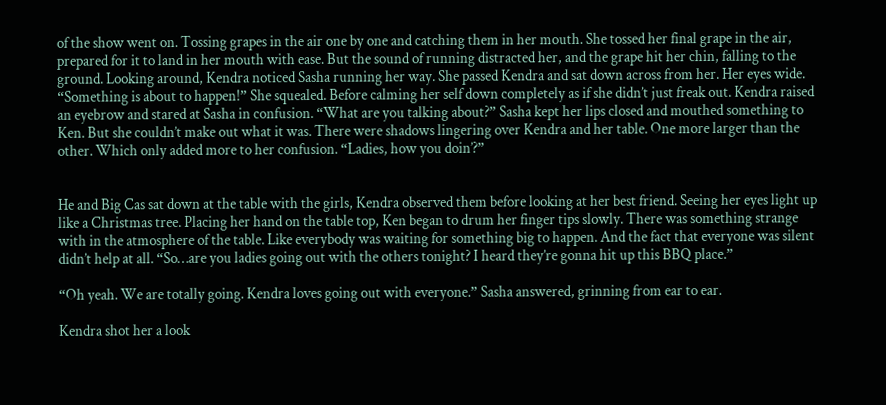of the show went on. Tossing grapes in the air one by one and catching them in her mouth. She tossed her final grape in the air, prepared for it to land in her mouth with ease. But the sound of running distracted her, and the grape hit her chin, falling to the ground. Looking around, Kendra noticed Sasha running her way. She passed Kendra and sat down across from her. Her eyes wide. “Something is about to happen!” She squealed. Before calming her self down completely as if she didn’t just freak out. Kendra raised an eyebrow and stared at Sasha in confusion. “What are you talking about?” Sasha kept her lips closed and mouthed something to Ken. But she couldn’t make out what it was. There were shadows lingering over Kendra and her table. One more larger than the other. Which only added more to her confusion. “Ladies, how you doin’?”


He and Big Cas sat down at the table with the girls, Kendra observed them before looking at her best friend. Seeing her eyes light up like a Christmas tree. Placing her hand on the table top, Ken began to drum her finger tips slowly. There was something strange with in the atmosphere of the table. Like everybody was waiting for something big to happen. And the fact that everyone was silent didn’t help at all. “So…are you ladies going out with the others tonight? I heard they’re gonna hit up this BBQ place.”

“Oh yeah. We are totally going. Kendra loves going out with everyone.” Sasha answered, grinning from ear to ear.

Kendra shot her a look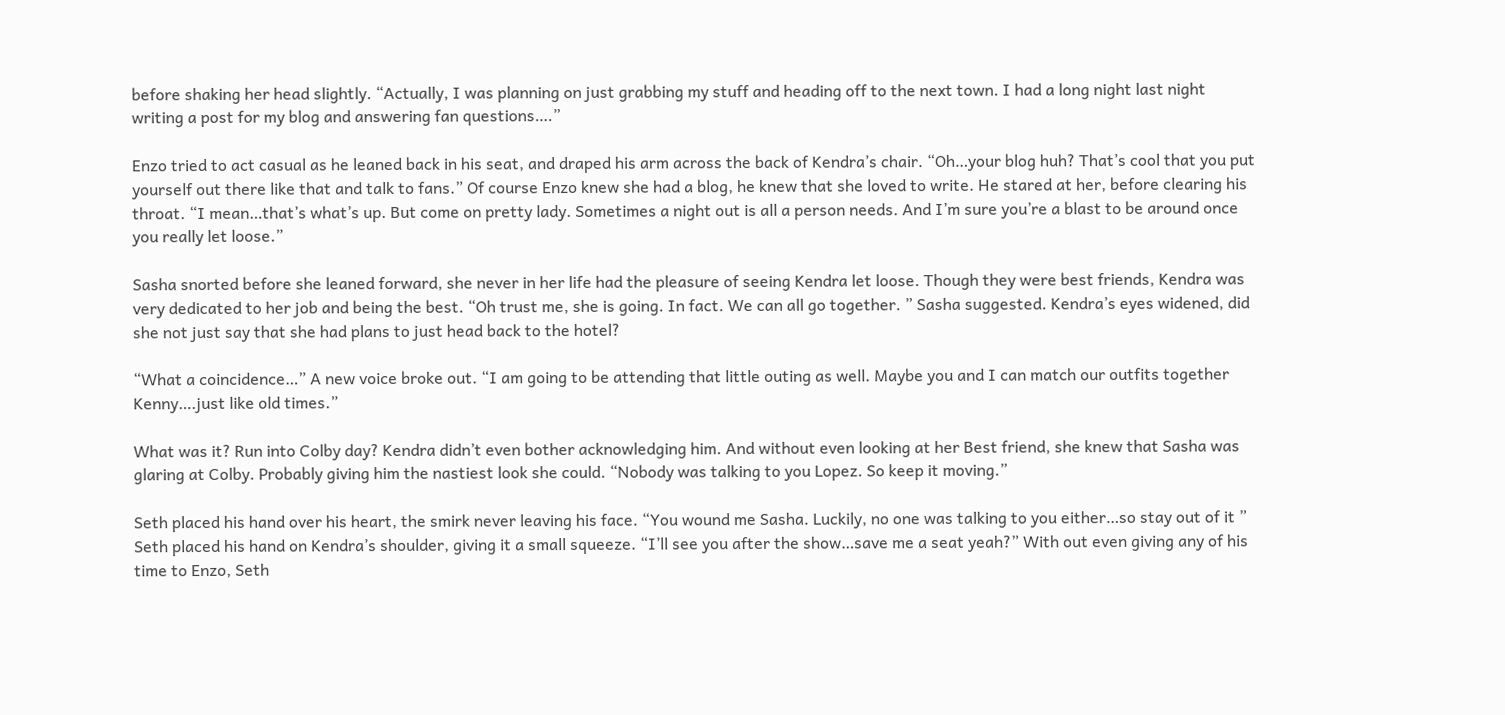before shaking her head slightly. “Actually, I was planning on just grabbing my stuff and heading off to the next town. I had a long night last night writing a post for my blog and answering fan questions….”

Enzo tried to act casual as he leaned back in his seat, and draped his arm across the back of Kendra’s chair. “Oh…your blog huh? That’s cool that you put yourself out there like that and talk to fans.” Of course Enzo knew she had a blog, he knew that she loved to write. He stared at her, before clearing his throat. “I mean…that’s what’s up. But come on pretty lady. Sometimes a night out is all a person needs. And I’m sure you’re a blast to be around once you really let loose.”

Sasha snorted before she leaned forward, she never in her life had the pleasure of seeing Kendra let loose. Though they were best friends, Kendra was very dedicated to her job and being the best. “Oh trust me, she is going. In fact. We can all go together. ” Sasha suggested. Kendra’s eyes widened, did she not just say that she had plans to just head back to the hotel?

“What a coincidence…” A new voice broke out. “I am going to be attending that little outing as well. Maybe you and I can match our outfits together Kenny….just like old times.”

What was it? Run into Colby day? Kendra didn’t even bother acknowledging him. And without even looking at her Best friend, she knew that Sasha was glaring at Colby. Probably giving him the nastiest look she could. “Nobody was talking to you Lopez. So keep it moving.”

Seth placed his hand over his heart, the smirk never leaving his face. “You wound me Sasha. Luckily, no one was talking to you either…so stay out of it ” Seth placed his hand on Kendra’s shoulder, giving it a small squeeze. “I’ll see you after the show…save me a seat yeah?” With out even giving any of his time to Enzo, Seth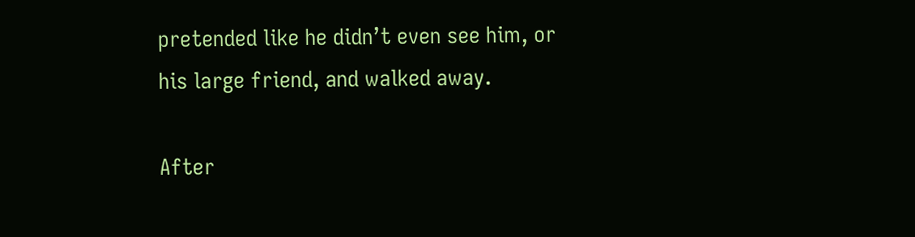pretended like he didn’t even see him, or his large friend, and walked away.

After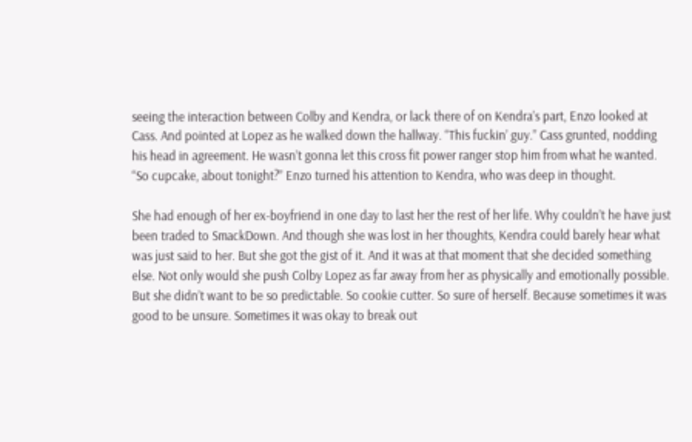seeing the interaction between Colby and Kendra, or lack there of on Kendra’s part, Enzo looked at Cass. And pointed at Lopez as he walked down the hallway. “This fuckin’ guy.” Cass grunted, nodding his head in agreement. He wasn’t gonna let this cross fit power ranger stop him from what he wanted. “So cupcake, about tonight?” Enzo turned his attention to Kendra, who was deep in thought.

She had enough of her ex-boyfriend in one day to last her the rest of her life. Why couldn’t he have just been traded to SmackDown. And though she was lost in her thoughts, Kendra could barely hear what was just said to her. But she got the gist of it. And it was at that moment that she decided something else. Not only would she push Colby Lopez as far away from her as physically and emotionally possible. But she didn’t want to be so predictable. So cookie cutter. So sure of herself. Because sometimes it was good to be unsure. Sometimes it was okay to break out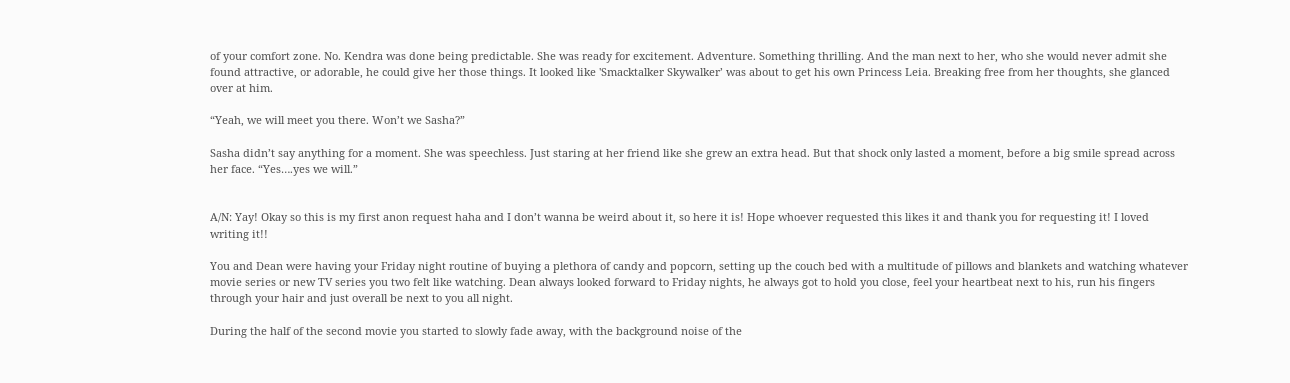of your comfort zone. No. Kendra was done being predictable. She was ready for excitement. Adventure. Something thrilling. And the man next to her, who she would never admit she found attractive, or adorable, he could give her those things. It looked like 'Smacktalker Skywalker’ was about to get his own Princess Leia. Breaking free from her thoughts, she glanced over at him.

“Yeah, we will meet you there. Won’t we Sasha?”

Sasha didn’t say anything for a moment. She was speechless. Just staring at her friend like she grew an extra head. But that shock only lasted a moment, before a big smile spread across her face. “Yes….yes we will.”


A/N: Yay! Okay so this is my first anon request haha and I don’t wanna be weird about it, so here it is! Hope whoever requested this likes it and thank you for requesting it! I loved writing it!!

You and Dean were having your Friday night routine of buying a plethora of candy and popcorn, setting up the couch bed with a multitude of pillows and blankets and watching whatever movie series or new TV series you two felt like watching. Dean always looked forward to Friday nights, he always got to hold you close, feel your heartbeat next to his, run his fingers through your hair and just overall be next to you all night.

During the half of the second movie you started to slowly fade away, with the background noise of the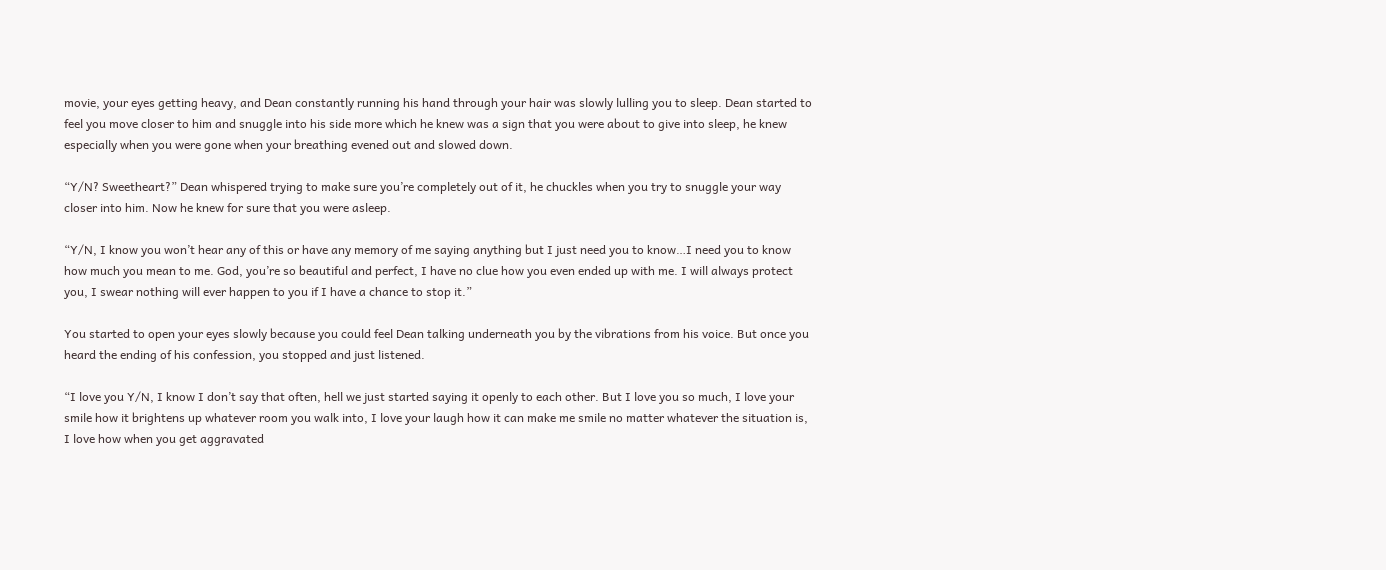movie, your eyes getting heavy, and Dean constantly running his hand through your hair was slowly lulling you to sleep. Dean started to feel you move closer to him and snuggle into his side more which he knew was a sign that you were about to give into sleep, he knew especially when you were gone when your breathing evened out and slowed down.

“Y/N? Sweetheart?” Dean whispered trying to make sure you’re completely out of it, he chuckles when you try to snuggle your way closer into him. Now he knew for sure that you were asleep.

“Y/N, I know you won’t hear any of this or have any memory of me saying anything but I just need you to know…I need you to know how much you mean to me. God, you’re so beautiful and perfect, I have no clue how you even ended up with me. I will always protect you, I swear nothing will ever happen to you if I have a chance to stop it.”

You started to open your eyes slowly because you could feel Dean talking underneath you by the vibrations from his voice. But once you heard the ending of his confession, you stopped and just listened.

“I love you Y/N, I know I don’t say that often, hell we just started saying it openly to each other. But I love you so much, I love your smile how it brightens up whatever room you walk into, I love your laugh how it can make me smile no matter whatever the situation is, I love how when you get aggravated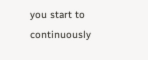you start to continuously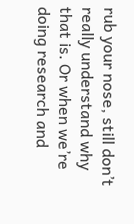rub your nose, still don’t really understand why that is. Or when we’re doing research and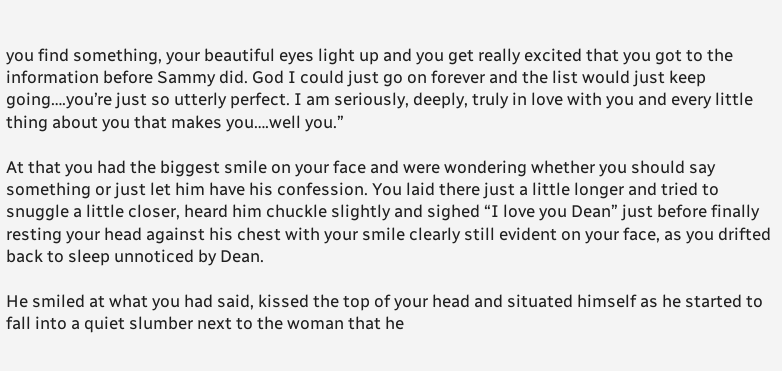you find something, your beautiful eyes light up and you get really excited that you got to the information before Sammy did. God I could just go on forever and the list would just keep going….you’re just so utterly perfect. I am seriously, deeply, truly in love with you and every little thing about you that makes you….well you.”

At that you had the biggest smile on your face and were wondering whether you should say something or just let him have his confession. You laid there just a little longer and tried to snuggle a little closer, heard him chuckle slightly and sighed “I love you Dean” just before finally resting your head against his chest with your smile clearly still evident on your face, as you drifted back to sleep unnoticed by Dean.

He smiled at what you had said, kissed the top of your head and situated himself as he started to fall into a quiet slumber next to the woman that he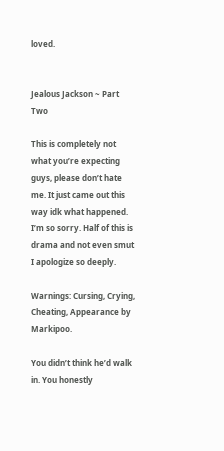loved.


Jealous Jackson ~ Part Two

This is completely not what you’re expecting guys, please don’t hate me. It just came out this way idk what happened. I’m so sorry. Half of this is drama and not even smut I apologize so deeply.

Warnings: Cursing, Crying, Cheating, Appearance by Markipoo.

You didn’t think he’d walk in. You honestly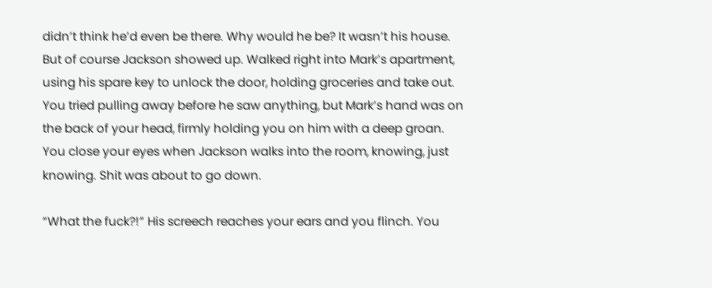didn’t think he’d even be there. Why would he be? It wasn’t his house. But of course Jackson showed up. Walked right into Mark’s apartment, using his spare key to unlock the door, holding groceries and take out. You tried pulling away before he saw anything, but Mark’s hand was on the back of your head, firmly holding you on him with a deep groan. You close your eyes when Jackson walks into the room, knowing, just knowing. Shit was about to go down.

“What the fuck?!” His screech reaches your ears and you flinch. You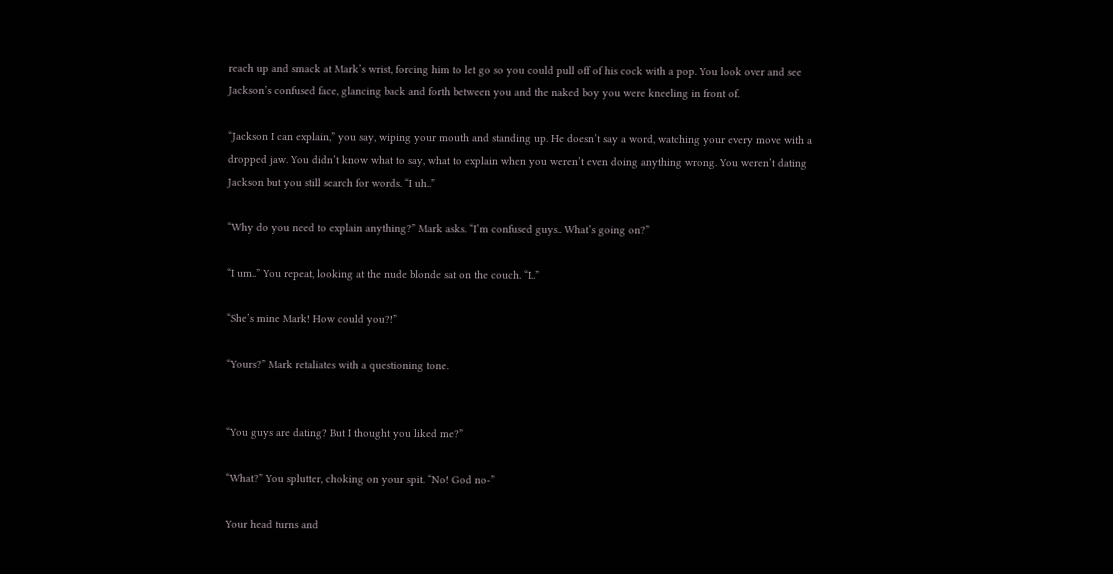reach up and smack at Mark’s wrist, forcing him to let go so you could pull off of his cock with a pop. You look over and see Jackson’s confused face, glancing back and forth between you and the naked boy you were kneeling in front of.

“Jackson I can explain,” you say, wiping your mouth and standing up. He doesn’t say a word, watching your every move with a dropped jaw. You didn’t know what to say, what to explain when you weren’t even doing anything wrong. You weren’t dating Jackson but you still search for words. “I uh..”

“Why do you need to explain anything?” Mark asks. “I’m confused guys.. What’s going on?”

“I um..” You repeat, looking at the nude blonde sat on the couch. “I..”

“She’s mine Mark! How could you?!”

“Yours?” Mark retaliates with a questioning tone.


“You guys are dating? But I thought you liked me?”

“What?” You splutter, choking on your spit. “No! God no-”

Your head turns and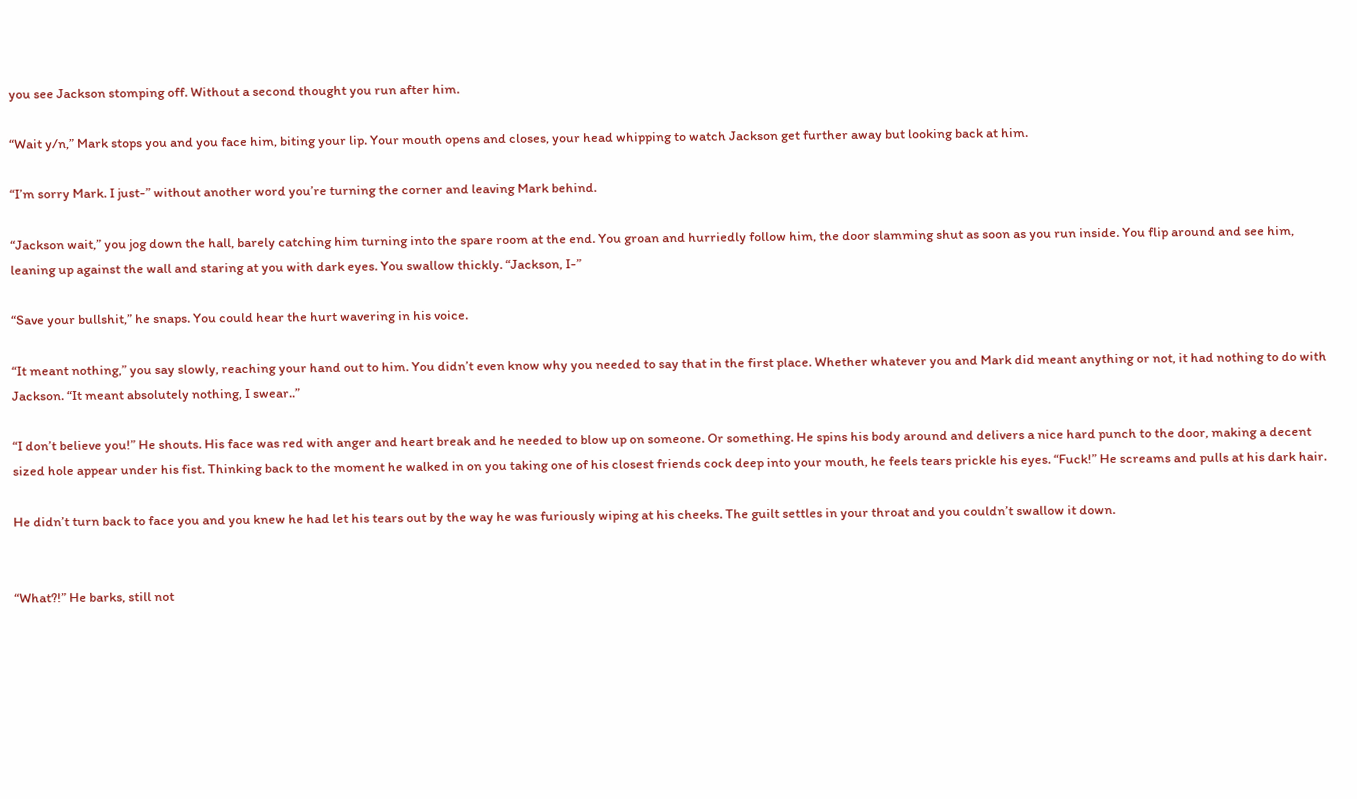you see Jackson stomping off. Without a second thought you run after him.

“Wait y/n,” Mark stops you and you face him, biting your lip. Your mouth opens and closes, your head whipping to watch Jackson get further away but looking back at him.

“I’m sorry Mark. I just-” without another word you’re turning the corner and leaving Mark behind.

“Jackson wait,” you jog down the hall, barely catching him turning into the spare room at the end. You groan and hurriedly follow him, the door slamming shut as soon as you run inside. You flip around and see him, leaning up against the wall and staring at you with dark eyes. You swallow thickly. “Jackson, I-”

“Save your bullshit,” he snaps. You could hear the hurt wavering in his voice.

“It meant nothing,” you say slowly, reaching your hand out to him. You didn’t even know why you needed to say that in the first place. Whether whatever you and Mark did meant anything or not, it had nothing to do with Jackson. “It meant absolutely nothing, I swear..”

“I don’t believe you!” He shouts. His face was red with anger and heart break and he needed to blow up on someone. Or something. He spins his body around and delivers a nice hard punch to the door, making a decent sized hole appear under his fist. Thinking back to the moment he walked in on you taking one of his closest friends cock deep into your mouth, he feels tears prickle his eyes. “Fuck!” He screams and pulls at his dark hair.

He didn’t turn back to face you and you knew he had let his tears out by the way he was furiously wiping at his cheeks. The guilt settles in your throat and you couldn’t swallow it down.


“What?!” He barks, still not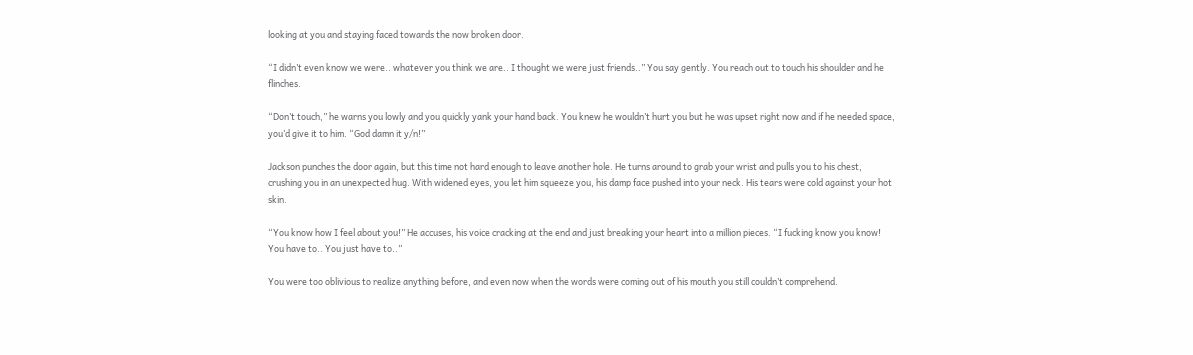looking at you and staying faced towards the now broken door.

“I didn’t even know we were.. whatever you think we are.. I thought we were just friends..” You say gently. You reach out to touch his shoulder and he flinches.

“Don’t touch,” he warns you lowly and you quickly yank your hand back. You knew he wouldn’t hurt you but he was upset right now and if he needed space, you’d give it to him. “God damn it y/n!”

Jackson punches the door again, but this time not hard enough to leave another hole. He turns around to grab your wrist and pulls you to his chest, crushing you in an unexpected hug. With widened eyes, you let him squeeze you, his damp face pushed into your neck. His tears were cold against your hot skin.

“You know how I feel about you!” He accuses, his voice cracking at the end and just breaking your heart into a million pieces. “I fucking know you know! You have to.. You just have to..”

You were too oblivious to realize anything before, and even now when the words were coming out of his mouth you still couldn’t comprehend.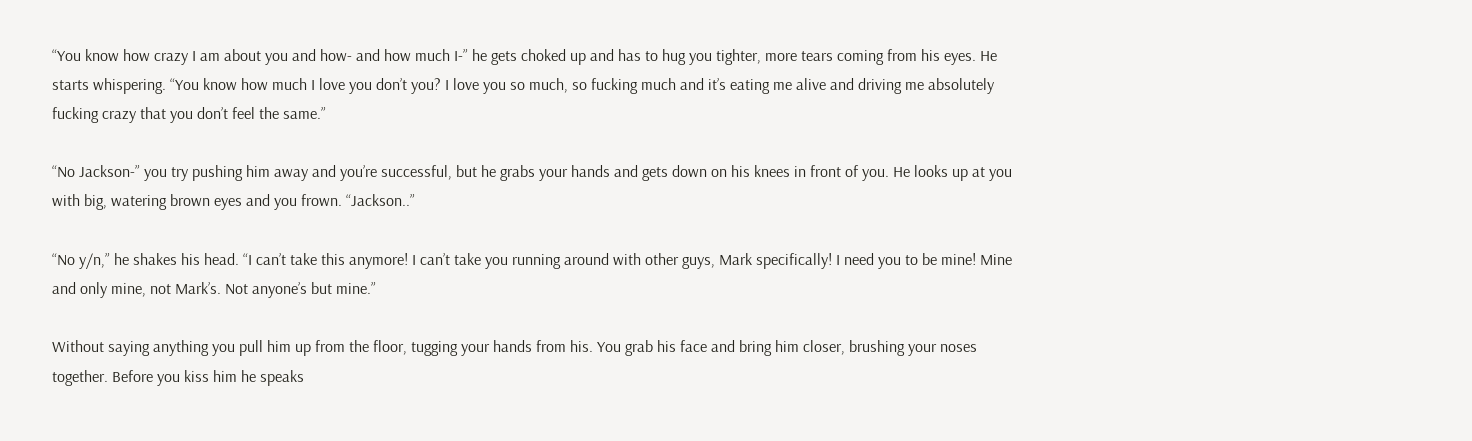“You know how crazy I am about you and how- and how much I-” he gets choked up and has to hug you tighter, more tears coming from his eyes. He starts whispering. “You know how much I love you don’t you? I love you so much, so fucking much and it’s eating me alive and driving me absolutely fucking crazy that you don’t feel the same.”

“No Jackson-” you try pushing him away and you’re successful, but he grabs your hands and gets down on his knees in front of you. He looks up at you with big, watering brown eyes and you frown. “Jackson..”

“No y/n,” he shakes his head. “I can’t take this anymore! I can’t take you running around with other guys, Mark specifically! I need you to be mine! Mine and only mine, not Mark’s. Not anyone’s but mine.”

Without saying anything you pull him up from the floor, tugging your hands from his. You grab his face and bring him closer, brushing your noses together. Before you kiss him he speaks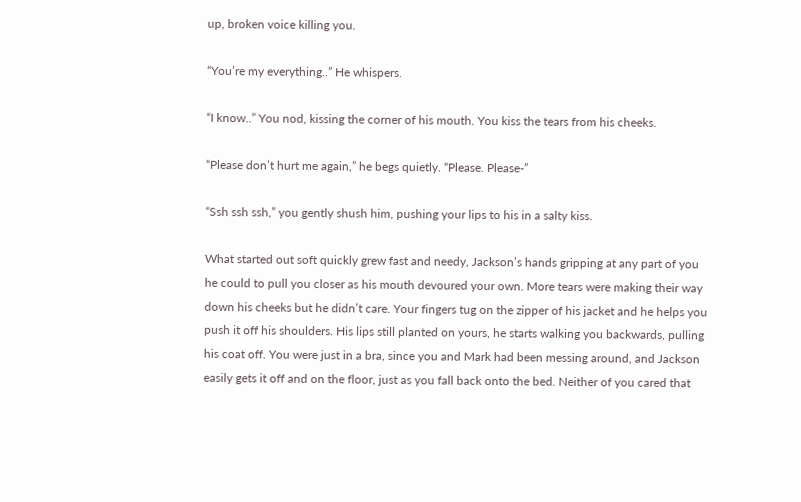up, broken voice killing you.

“You’re my everything..” He whispers.

“I know..” You nod, kissing the corner of his mouth. You kiss the tears from his cheeks.

“Please don’t hurt me again,” he begs quietly. “Please. Please-”

“Ssh ssh ssh,” you gently shush him, pushing your lips to his in a salty kiss.

What started out soft quickly grew fast and needy, Jackson’s hands gripping at any part of you he could to pull you closer as his mouth devoured your own. More tears were making their way down his cheeks but he didn’t care. Your fingers tug on the zipper of his jacket and he helps you push it off his shoulders. His lips still planted on yours, he starts walking you backwards, pulling his coat off. You were just in a bra, since you and Mark had been messing around, and Jackson easily gets it off and on the floor, just as you fall back onto the bed. Neither of you cared that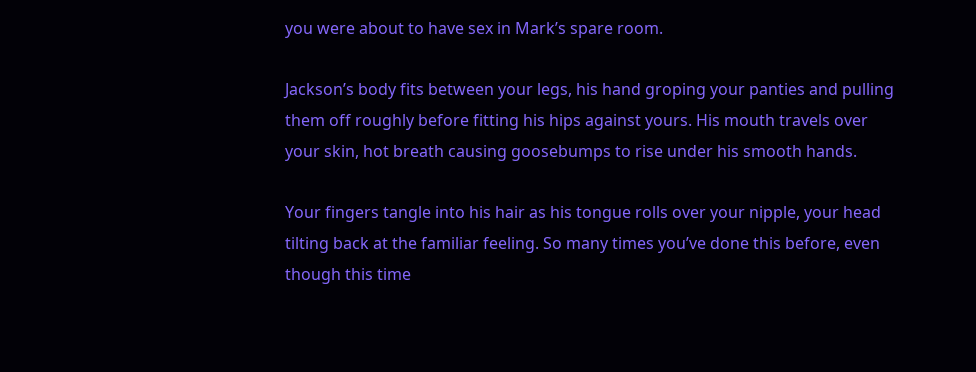you were about to have sex in Mark’s spare room.

Jackson’s body fits between your legs, his hand groping your panties and pulling them off roughly before fitting his hips against yours. His mouth travels over your skin, hot breath causing goosebumps to rise under his smooth hands.

Your fingers tangle into his hair as his tongue rolls over your nipple, your head tilting back at the familiar feeling. So many times you’ve done this before, even though this time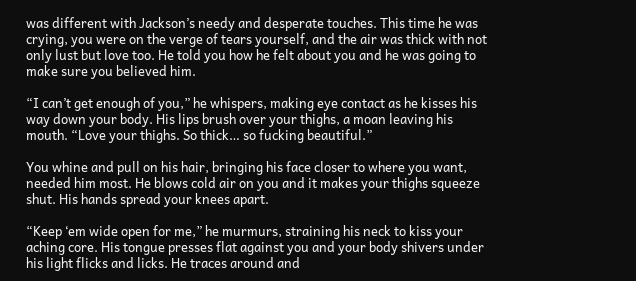was different with Jackson’s needy and desperate touches. This time he was crying, you were on the verge of tears yourself, and the air was thick with not only lust but love too. He told you how he felt about you and he was going to make sure you believed him.

“I can’t get enough of you,” he whispers, making eye contact as he kisses his way down your body. His lips brush over your thighs, a moan leaving his mouth. “Love your thighs. So thick… so fucking beautiful.”

You whine and pull on his hair, bringing his face closer to where you want, needed him most. He blows cold air on you and it makes your thighs squeeze shut. His hands spread your knees apart.

“Keep ‘em wide open for me,” he murmurs, straining his neck to kiss your aching core. His tongue presses flat against you and your body shivers under his light flicks and licks. He traces around and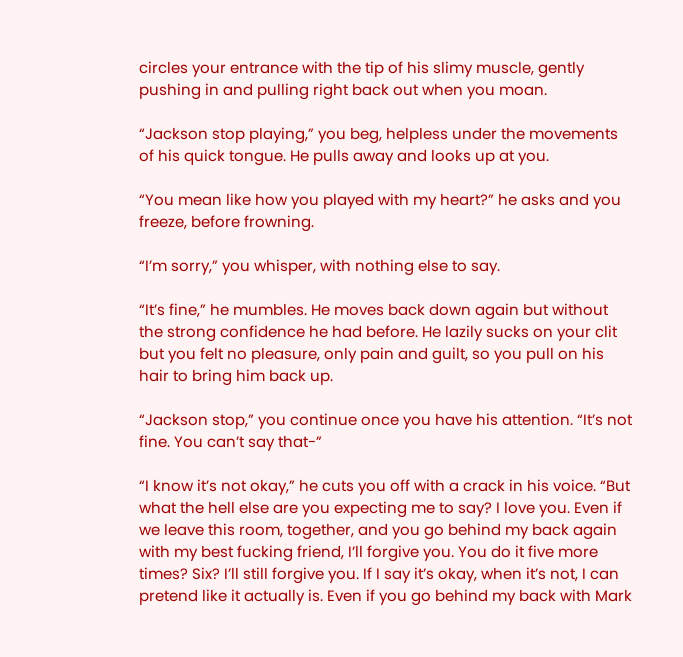circles your entrance with the tip of his slimy muscle, gently pushing in and pulling right back out when you moan.

“Jackson stop playing,” you beg, helpless under the movements of his quick tongue. He pulls away and looks up at you.

“You mean like how you played with my heart?” he asks and you freeze, before frowning.

“I’m sorry,” you whisper, with nothing else to say.

“It’s fine,” he mumbles. He moves back down again but without the strong confidence he had before. He lazily sucks on your clit but you felt no pleasure, only pain and guilt, so you pull on his hair to bring him back up.

“Jackson stop,” you continue once you have his attention. “It’s not fine. You can’t say that-”

“I know it’s not okay,” he cuts you off with a crack in his voice. “But what the hell else are you expecting me to say? I love you. Even if we leave this room, together, and you go behind my back again with my best fucking friend, I’ll forgive you. You do it five more times? Six? I’ll still forgive you. If I say it’s okay, when it’s not, I can pretend like it actually is. Even if you go behind my back with Mark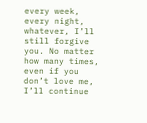every week, every night, whatever, I’ll still forgive you. No matter how many times, even if you don’t love me, I’ll continue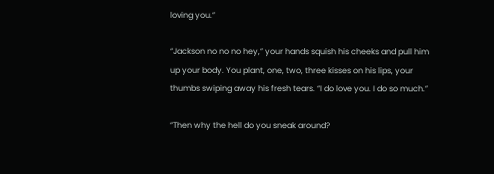loving you.”

“Jackson no no no hey,” your hands squish his cheeks and pull him up your body. You plant, one, two, three kisses on his lips, your thumbs swiping away his fresh tears. “I do love you. I do so much.”

“Then why the hell do you sneak around?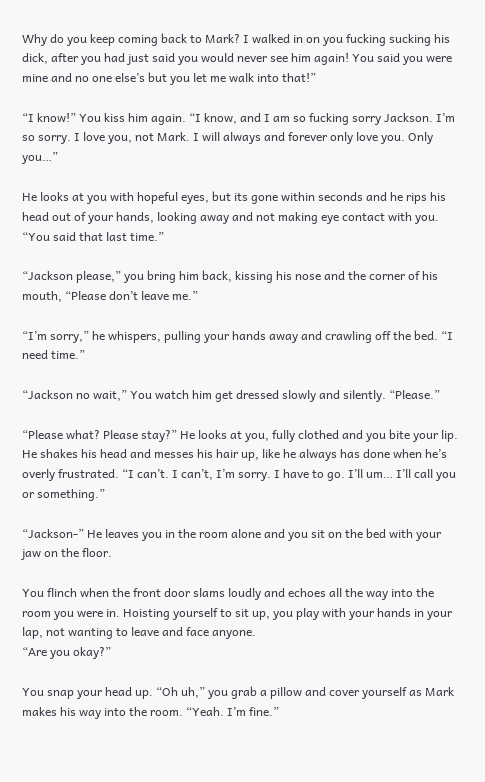Why do you keep coming back to Mark? I walked in on you fucking sucking his dick, after you had just said you would never see him again! You said you were mine and no one else’s but you let me walk into that!”

“I know!” You kiss him again. “I know, and I am so fucking sorry Jackson. I’m so sorry. I love you, not Mark. I will always and forever only love you. Only you…”

He looks at you with hopeful eyes, but its gone within seconds and he rips his head out of your hands, looking away and not making eye contact with you. “You said that last time.”

“Jackson please,” you bring him back, kissing his nose and the corner of his mouth, “Please don’t leave me.”

“I’m sorry,” he whispers, pulling your hands away and crawling off the bed. “I need time.”

“Jackson no wait,” You watch him get dressed slowly and silently. “Please.”

“Please what? Please stay?” He looks at you, fully clothed and you bite your lip. He shakes his head and messes his hair up, like he always has done when he’s overly frustrated. “I can’t. I can’t, I’m sorry. I have to go. I’ll um… I’ll call you or something.”

“Jackson-” He leaves you in the room alone and you sit on the bed with your jaw on the floor.

You flinch when the front door slams loudly and echoes all the way into the room you were in. Hoisting yourself to sit up, you play with your hands in your lap, not wanting to leave and face anyone.
“Are you okay?”

You snap your head up. “Oh uh,” you grab a pillow and cover yourself as Mark makes his way into the room. “Yeah. I’m fine.”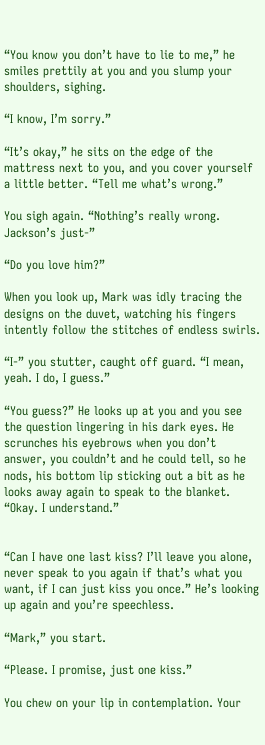“You know you don’t have to lie to me,” he smiles prettily at you and you slump your shoulders, sighing.

“I know, I’m sorry.”

“It’s okay,” he sits on the edge of the mattress next to you, and you cover yourself a little better. “Tell me what’s wrong.”

You sigh again. “Nothing’s really wrong. Jackson’s just-”

“Do you love him?”

When you look up, Mark was idly tracing the designs on the duvet, watching his fingers intently follow the stitches of endless swirls.

“I-” you stutter, caught off guard. “I mean, yeah. I do, I guess.”

“You guess?” He looks up at you and you see the question lingering in his dark eyes. He scrunches his eyebrows when you don’t answer, you couldn’t and he could tell, so he nods, his bottom lip sticking out a bit as he looks away again to speak to the blanket. “Okay. I understand.”


“Can I have one last kiss? I’ll leave you alone, never speak to you again if that’s what you want, if I can just kiss you once.” He’s looking up again and you’re speechless.

“Mark,” you start.

“Please. I promise, just one kiss.”

You chew on your lip in contemplation. Your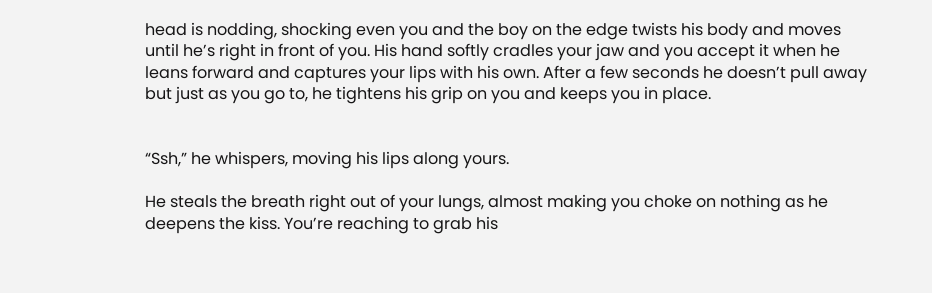head is nodding, shocking even you and the boy on the edge twists his body and moves until he’s right in front of you. His hand softly cradles your jaw and you accept it when he leans forward and captures your lips with his own. After a few seconds he doesn’t pull away but just as you go to, he tightens his grip on you and keeps you in place.


“Ssh,” he whispers, moving his lips along yours.

He steals the breath right out of your lungs, almost making you choke on nothing as he deepens the kiss. You’re reaching to grab his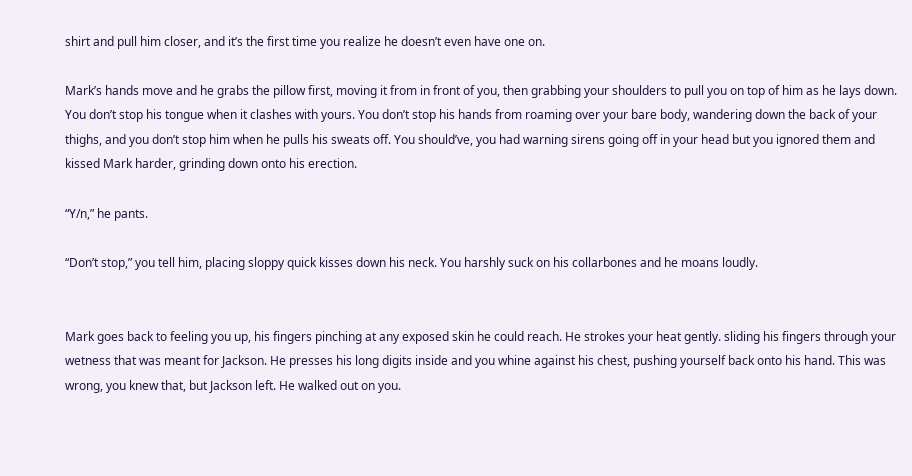shirt and pull him closer, and it’s the first time you realize he doesn’t even have one on.

Mark’s hands move and he grabs the pillow first, moving it from in front of you, then grabbing your shoulders to pull you on top of him as he lays down. You don’t stop his tongue when it clashes with yours. You don’t stop his hands from roaming over your bare body, wandering down the back of your thighs, and you don’t stop him when he pulls his sweats off. You should’ve, you had warning sirens going off in your head but you ignored them and kissed Mark harder, grinding down onto his erection.

“Y/n,” he pants.

“Don’t stop,” you tell him, placing sloppy quick kisses down his neck. You harshly suck on his collarbones and he moans loudly.


Mark goes back to feeling you up, his fingers pinching at any exposed skin he could reach. He strokes your heat gently. sliding his fingers through your wetness that was meant for Jackson. He presses his long digits inside and you whine against his chest, pushing yourself back onto his hand. This was wrong, you knew that, but Jackson left. He walked out on you.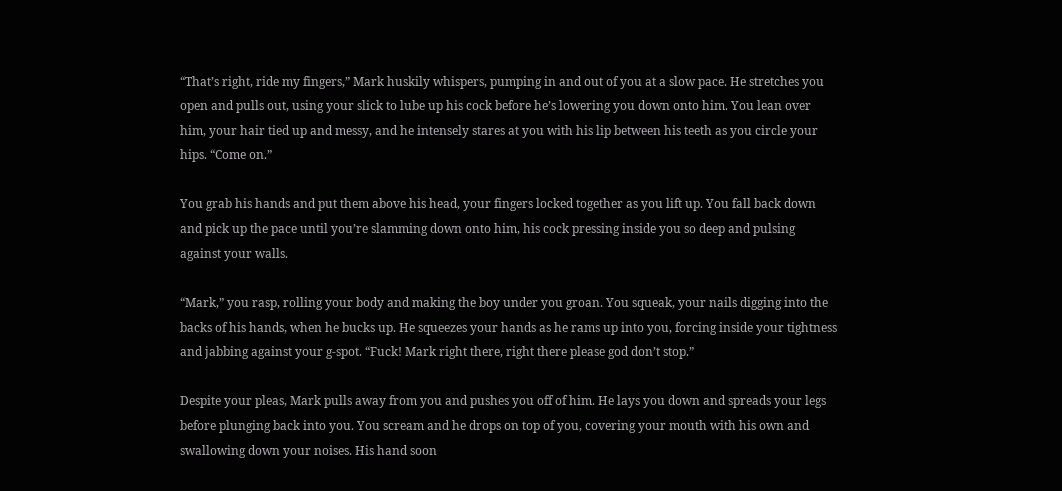“That’s right, ride my fingers,” Mark huskily whispers, pumping in and out of you at a slow pace. He stretches you open and pulls out, using your slick to lube up his cock before he’s lowering you down onto him. You lean over him, your hair tied up and messy, and he intensely stares at you with his lip between his teeth as you circle your hips. “Come on.”

You grab his hands and put them above his head, your fingers locked together as you lift up. You fall back down and pick up the pace until you’re slamming down onto him, his cock pressing inside you so deep and pulsing against your walls.

“Mark,” you rasp, rolling your body and making the boy under you groan. You squeak, your nails digging into the backs of his hands, when he bucks up. He squeezes your hands as he rams up into you, forcing inside your tightness and jabbing against your g-spot. “Fuck! Mark right there, right there please god don’t stop.”

Despite your pleas, Mark pulls away from you and pushes you off of him. He lays you down and spreads your legs before plunging back into you. You scream and he drops on top of you, covering your mouth with his own and swallowing down your noises. His hand soon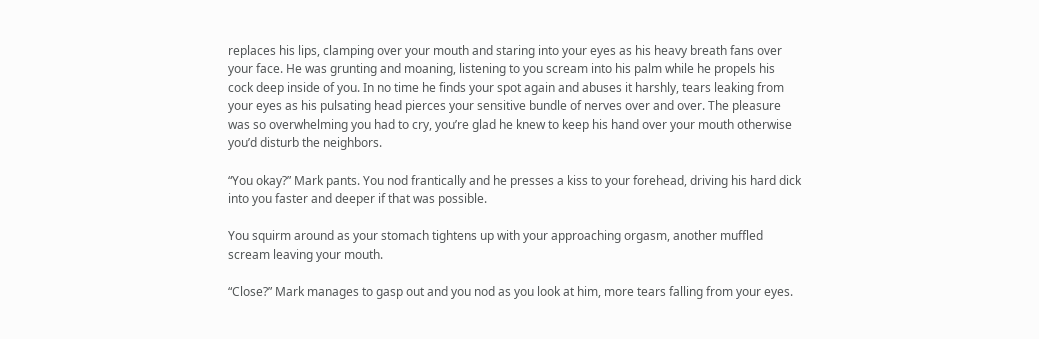replaces his lips, clamping over your mouth and staring into your eyes as his heavy breath fans over your face. He was grunting and moaning, listening to you scream into his palm while he propels his cock deep inside of you. In no time he finds your spot again and abuses it harshly, tears leaking from your eyes as his pulsating head pierces your sensitive bundle of nerves over and over. The pleasure was so overwhelming you had to cry, you’re glad he knew to keep his hand over your mouth otherwise you’d disturb the neighbors.

“You okay?” Mark pants. You nod frantically and he presses a kiss to your forehead, driving his hard dick into you faster and deeper if that was possible.

You squirm around as your stomach tightens up with your approaching orgasm, another muffled scream leaving your mouth.

“Close?” Mark manages to gasp out and you nod as you look at him, more tears falling from your eyes.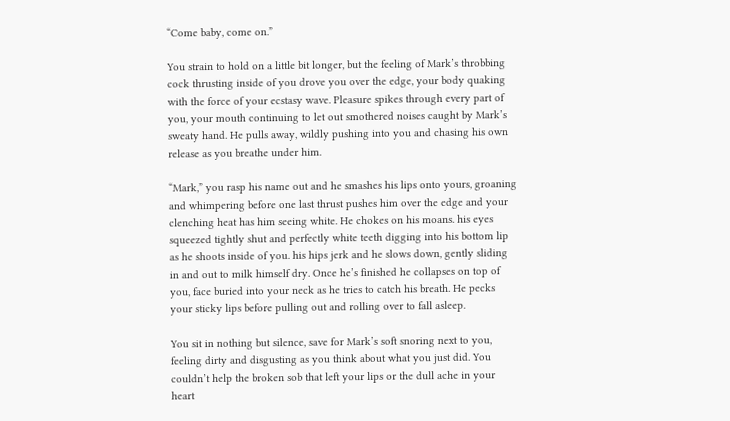“Come baby, come on.”

You strain to hold on a little bit longer, but the feeling of Mark’s throbbing cock thrusting inside of you drove you over the edge, your body quaking with the force of your ecstasy wave. Pleasure spikes through every part of you, your mouth continuing to let out smothered noises caught by Mark’s sweaty hand. He pulls away, wildly pushing into you and chasing his own release as you breathe under him.

“Mark,” you rasp his name out and he smashes his lips onto yours, groaning and whimpering before one last thrust pushes him over the edge and your clenching heat has him seeing white. He chokes on his moans. his eyes squeezed tightly shut and perfectly white teeth digging into his bottom lip as he shoots inside of you. his hips jerk and he slows down, gently sliding in and out to milk himself dry. Once he’s finished he collapses on top of you, face buried into your neck as he tries to catch his breath. He pecks your sticky lips before pulling out and rolling over to fall asleep.

You sit in nothing but silence, save for Mark’s soft snoring next to you, feeling dirty and disgusting as you think about what you just did. You couldn’t help the broken sob that left your lips or the dull ache in your heart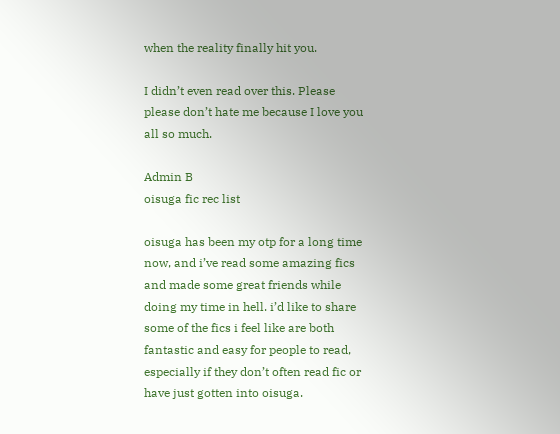when the reality finally hit you.

I didn’t even read over this. Please please don’t hate me because I love you all so much.

Admin B
oisuga fic rec list

oisuga has been my otp for a long time now, and i’ve read some amazing fics and made some great friends while doing my time in hell. i’d like to share some of the fics i feel like are both fantastic and easy for people to read, especially if they don’t often read fic or have just gotten into oisuga.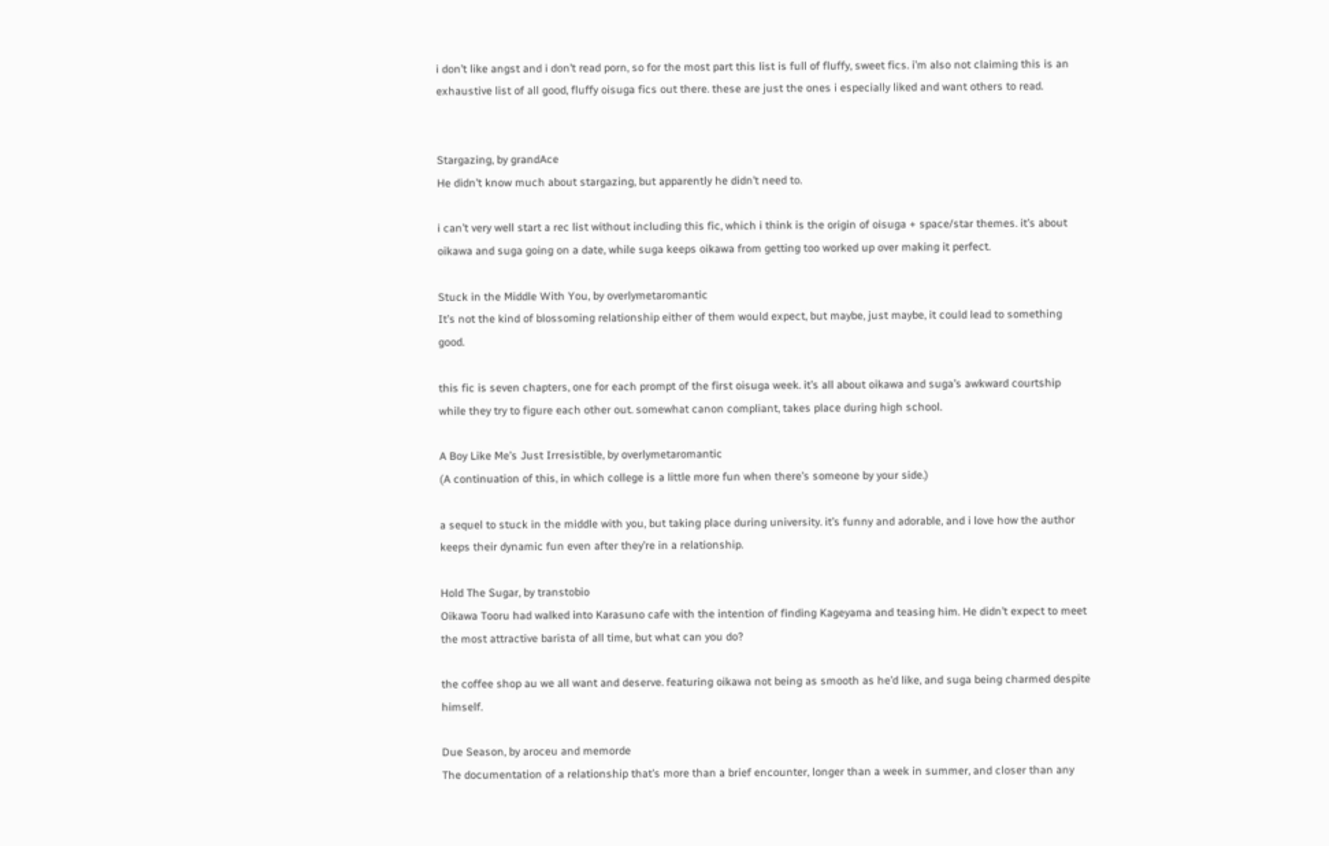i don’t like angst and i don’t read porn, so for the most part this list is full of fluffy, sweet fics. i’m also not claiming this is an exhaustive list of all good, fluffy oisuga fics out there. these are just the ones i especially liked and want others to read.


Stargazing, by grandAce
He didn’t know much about stargazing, but apparently he didn’t need to.

i can’t very well start a rec list without including this fic, which i think is the origin of oisuga + space/star themes. it’s about oikawa and suga going on a date, while suga keeps oikawa from getting too worked up over making it perfect.

Stuck in the Middle With You, by overlymetaromantic
It’s not the kind of blossoming relationship either of them would expect, but maybe, just maybe, it could lead to something good.

this fic is seven chapters, one for each prompt of the first oisuga week. it’s all about oikawa and suga’s awkward courtship while they try to figure each other out. somewhat canon compliant, takes place during high school.

A Boy Like Me’s Just Irresistible, by overlymetaromantic
(A continuation of this, in which college is a little more fun when there’s someone by your side.)

a sequel to stuck in the middle with you, but taking place during university. it’s funny and adorable, and i love how the author keeps their dynamic fun even after they’re in a relationship.

Hold The Sugar, by transtobio
Oikawa Tooru had walked into Karasuno cafe with the intention of finding Kageyama and teasing him. He didn’t expect to meet the most attractive barista of all time, but what can you do?

the coffee shop au we all want and deserve. featuring oikawa not being as smooth as he’d like, and suga being charmed despite himself.

Due Season, by aroceu and memorde
The documentation of a relationship that’s more than a brief encounter, longer than a week in summer, and closer than any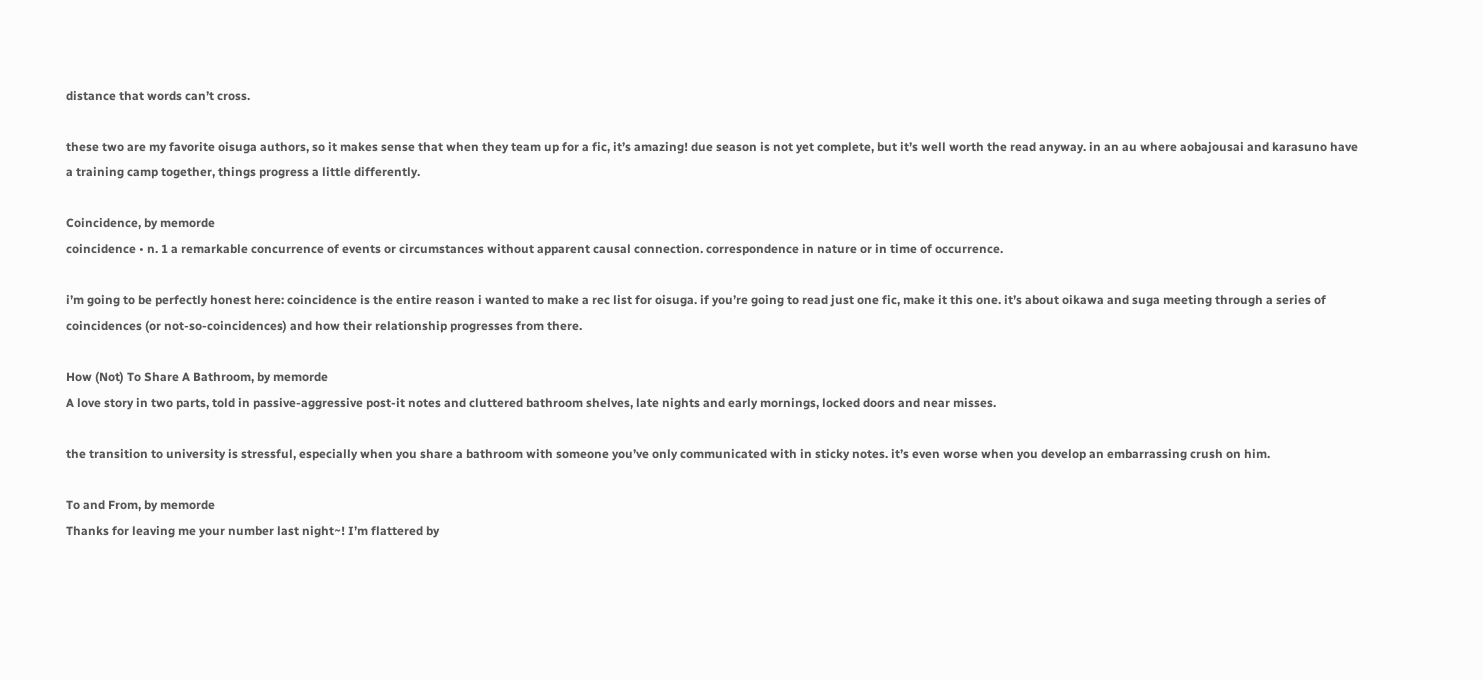distance that words can’t cross.

these two are my favorite oisuga authors, so it makes sense that when they team up for a fic, it’s amazing! due season is not yet complete, but it’s well worth the read anyway. in an au where aobajousai and karasuno have a training camp together, things progress a little differently.

Coincidence, by memorde
coincidence • n. 1 a remarkable concurrence of events or circumstances without apparent causal connection. correspondence in nature or in time of occurrence.

i’m going to be perfectly honest here: coincidence is the entire reason i wanted to make a rec list for oisuga. if you’re going to read just one fic, make it this one. it’s about oikawa and suga meeting through a series of coincidences (or not-so-coincidences) and how their relationship progresses from there.

How (Not) To Share A Bathroom, by memorde
A love story in two parts, told in passive-aggressive post-it notes and cluttered bathroom shelves, late nights and early mornings, locked doors and near misses.

the transition to university is stressful, especially when you share a bathroom with someone you’ve only communicated with in sticky notes. it’s even worse when you develop an embarrassing crush on him.

To and From, by memorde
Thanks for leaving me your number last night~! I’m flattered by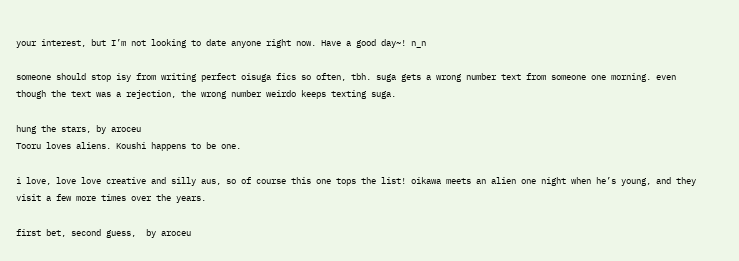your interest, but I’m not looking to date anyone right now. Have a good day~! n_n

someone should stop isy from writing perfect oisuga fics so often, tbh. suga gets a wrong number text from someone one morning. even though the text was a rejection, the wrong number weirdo keeps texting suga.

hung the stars, by aroceu
Tooru loves aliens. Koushi happens to be one.

i love, love love creative and silly aus, so of course this one tops the list! oikawa meets an alien one night when he’s young, and they visit a few more times over the years.

first bet, second guess,  by aroceu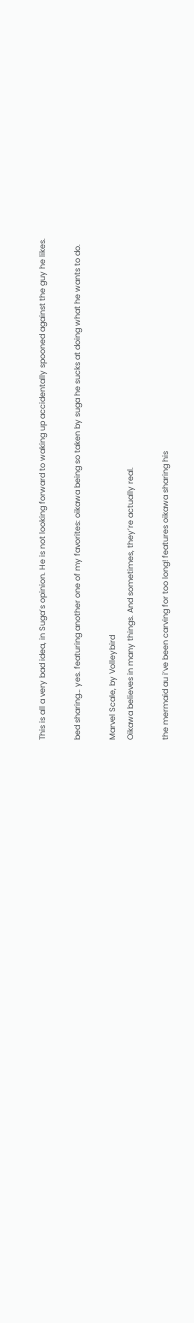This is all a very bad idea, in Suga’s opinion. He is not looking forward to waking up accidentally spooned against the guy he likes.

bed sharing… yes. featuring another one of my favorites: oikawa being so taken by suga he sucks at doing what he wants to do.

Marvel Scale, by Volleybird
Oikawa believes in many things. And sometimes, they’re actually real.

the mermaid au i’ve been carving for too long! features oikawa sharing his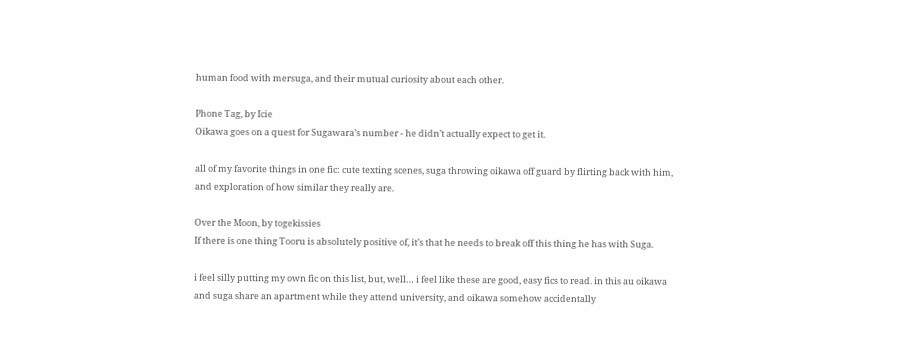human food with mersuga, and their mutual curiosity about each other.

Phone Tag, by Icie
Oikawa goes on a quest for Sugawara’s number - he didn’t actually expect to get it.

all of my favorite things in one fic: cute texting scenes, suga throwing oikawa off guard by flirting back with him, and exploration of how similar they really are.

Over the Moon, by togekissies
If there is one thing Tooru is absolutely positive of, it’s that he needs to break off this thing he has with Suga.

i feel silly putting my own fic on this list, but, well… i feel like these are good, easy fics to read. in this au oikawa and suga share an apartment while they attend university, and oikawa somehow accidentally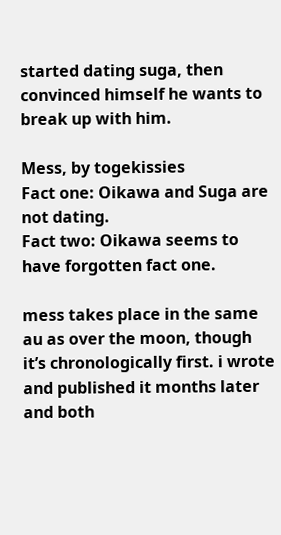started dating suga, then convinced himself he wants to break up with him.

Mess, by togekissies
Fact one: Oikawa and Suga are not dating.
Fact two: Oikawa seems to have forgotten fact one.

mess takes place in the same au as over the moon, though it’s chronologically first. i wrote and published it months later and both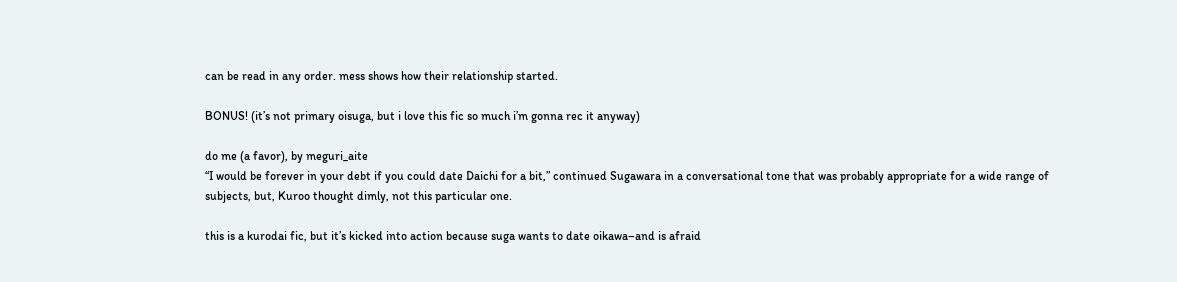can be read in any order. mess shows how their relationship started.

BONUS! (it’s not primary oisuga, but i love this fic so much i’m gonna rec it anyway)

do me (a favor), by meguri_aite
“I would be forever in your debt if you could date Daichi for a bit,” continued Sugawara in a conversational tone that was probably appropriate for a wide range of subjects, but, Kuroo thought dimly, not this particular one.

this is a kurodai fic, but it’s kicked into action because suga wants to date oikawa–and is afraid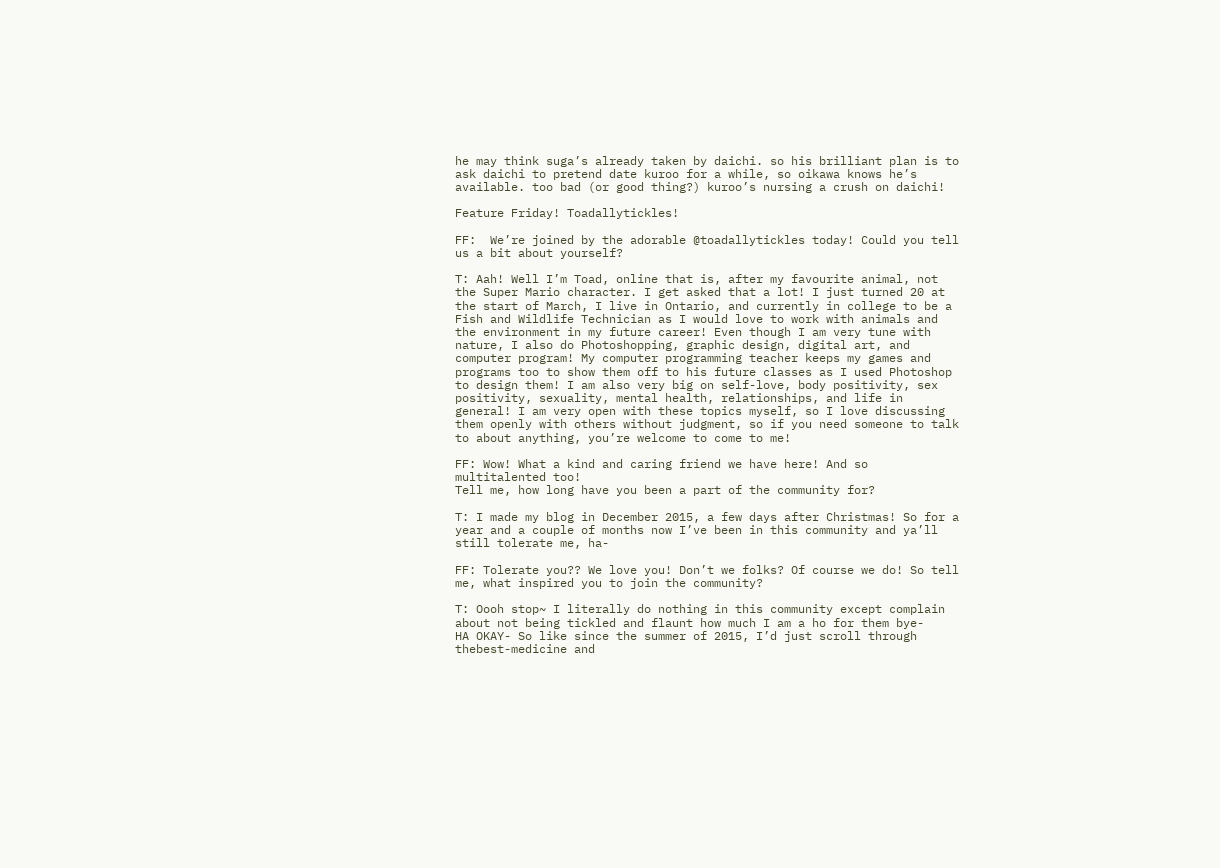he may think suga’s already taken by daichi. so his brilliant plan is to ask daichi to pretend date kuroo for a while, so oikawa knows he’s available. too bad (or good thing?) kuroo’s nursing a crush on daichi!

Feature Friday! Toadallytickles!

FF:  We’re joined by the adorable @toadallytickles today! Could you tell us a bit about yourself?

T: Aah! Well I’m Toad, online that is, after my favourite animal, not the Super Mario character. I get asked that a lot! I just turned 20 at the start of March, I live in Ontario, and currently in college to be a Fish and Wildlife Technician as I would love to work with animals and the environment in my future career! Even though I am very tune with nature, I also do Photoshopping, graphic design, digital art, and computer program! My computer programming teacher keeps my games and programs too to show them off to his future classes as I used Photoshop to design them! I am also very big on self-love, body positivity, sex positivity, sexuality, mental health, relationships, and life in general! I am very open with these topics myself, so I love discussing them openly with others without judgment, so if you need someone to talk to about anything, you’re welcome to come to me!

FF: Wow! What a kind and caring friend we have here! And so multitalented too!
Tell me, how long have you been a part of the community for?

T: I made my blog in December 2015, a few days after Christmas! So for a year and a couple of months now I’ve been in this community and ya’ll still tolerate me, ha-

FF: Tolerate you?? We love you! Don’t we folks? Of course we do! So tell me, what inspired you to join the community?

T: Oooh stop~ I literally do nothing in this community except complain about not being tickled and flaunt how much I am a ho for them bye-
HA OKAY- So like since the summer of 2015, I’d just scroll through thebest-medicine and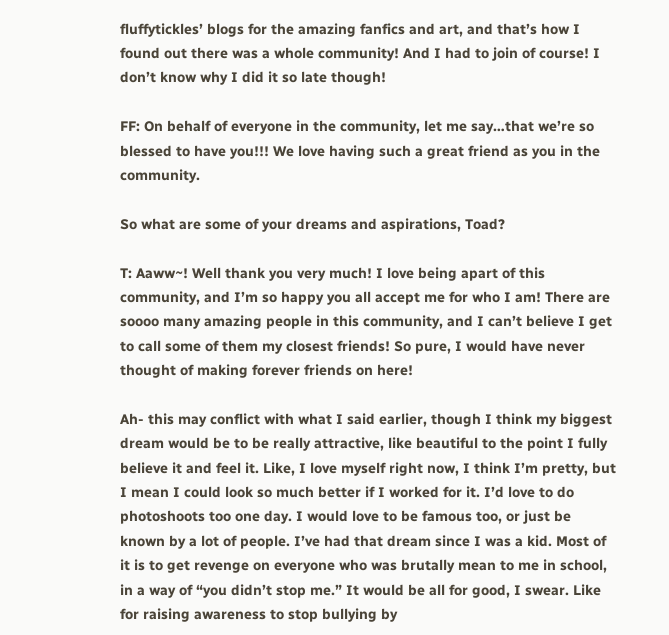fluffytickles’ blogs for the amazing fanfics and art, and that’s how I found out there was a whole community! And I had to join of course! I don’t know why I did it so late though!

FF: On behalf of everyone in the community, let me say…that we’re so blessed to have you!!! We love having such a great friend as you in the community.

So what are some of your dreams and aspirations, Toad?

T: Aaww~! Well thank you very much! I love being apart of this community, and I’m so happy you all accept me for who I am! There are soooo many amazing people in this community, and I can’t believe I get to call some of them my closest friends! So pure, I would have never thought of making forever friends on here!

Ah- this may conflict with what I said earlier, though I think my biggest dream would be to be really attractive, like beautiful to the point I fully believe it and feel it. Like, I love myself right now, I think I’m pretty, but I mean I could look so much better if I worked for it. I’d love to do photoshoots too one day. I would love to be famous too, or just be known by a lot of people. I’ve had that dream since I was a kid. Most of it is to get revenge on everyone who was brutally mean to me in school, in a way of “you didn’t stop me.” It would be all for good, I swear. Like for raising awareness to stop bullying by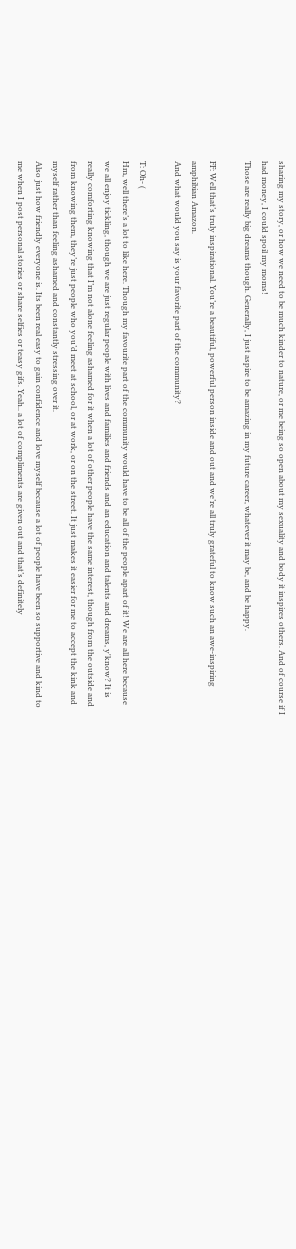sharing my story, or how we need to be much kinder to nature, or me being so open about my sexuality and body it inspires others. And of course if I had money, I could spoil my moms!
Those are really big dreams though. Generally, I just aspire to be amazing in my future career, whatever it may be, and be happy.

FF: Well that’s truly inspirational. You’re a beautiful, powerful person inside and out and we’re all truly grateful to know such an awe-inspiring amphibian Amazon.
And what would you say is your favorite part of the community?

T: Oh- (
Hm, well there’s a lot to like here. Though my favourite part of the community would have to be all of the people apart of it! We are all here because we all enjoy tickling, though we are just regular people with lives and families and friends and an education and talents and dreams, y'know? It is really comforting knowing that I’m not alone feeling ashamed for it when a lot of other people have the same interest, though from the outside and from knowing them, they’re just people who you’d meet at school, or at work, or on the street. It just makes it easier for me to accept the kink and myself rather than feeling ashamed and constantly stressing over it.
Also just how friendly everyone is. Its been real easy to gain confidence and love myself because a lot of people have been so supportive and kind to me when I post personal stories or share selfies or teasy gifs. Yeah.. a lot of compliments are given out and that’s definitely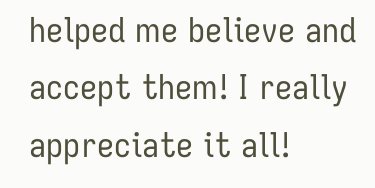helped me believe and accept them! I really appreciate it all!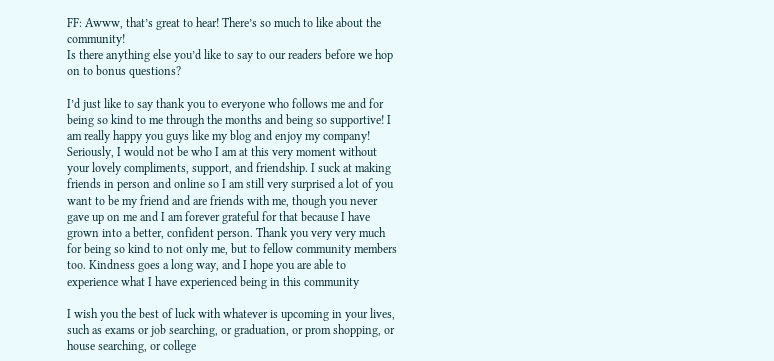FF: Awww, that’s great to hear! There’s so much to like about the community!
Is there anything else you’d like to say to our readers before we hop on to bonus questions?

I’d just like to say thank you to everyone who follows me and for being so kind to me through the months and being so supportive! I am really happy you guys like my blog and enjoy my company! Seriously, I would not be who I am at this very moment without your lovely compliments, support, and friendship. I suck at making friends in person and online so I am still very surprised a lot of you want to be my friend and are friends with me, though you never gave up on me and I am forever grateful for that because I have grown into a better, confident person. Thank you very very much for being so kind to not only me, but to fellow community members too. Kindness goes a long way, and I hope you are able to experience what I have experienced being in this community

I wish you the best of luck with whatever is upcoming in your lives, such as exams or job searching, or graduation, or prom shopping, or house searching, or college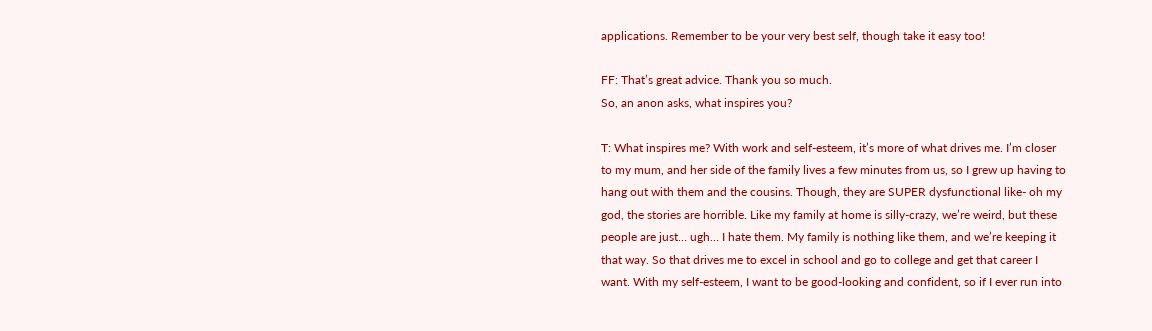applications. Remember to be your very best self, though take it easy too!

FF: That’s great advice. Thank you so much.
So, an anon asks, what inspires you?

T: What inspires me? With work and self-esteem, it’s more of what drives me. I’m closer to my mum, and her side of the family lives a few minutes from us, so I grew up having to hang out with them and the cousins. Though, they are SUPER dysfunctional like- oh my god, the stories are horrible. Like my family at home is silly-crazy, we’re weird, but these people are just… ugh… I hate them. My family is nothing like them, and we’re keeping it that way. So that drives me to excel in school and go to college and get that career I want. With my self-esteem, I want to be good-looking and confident, so if I ever run into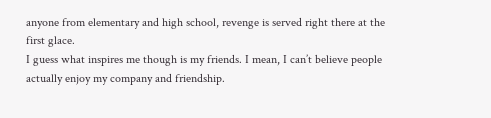anyone from elementary and high school, revenge is served right there at the first glace.
I guess what inspires me though is my friends. I mean, I can’t believe people actually enjoy my company and friendship.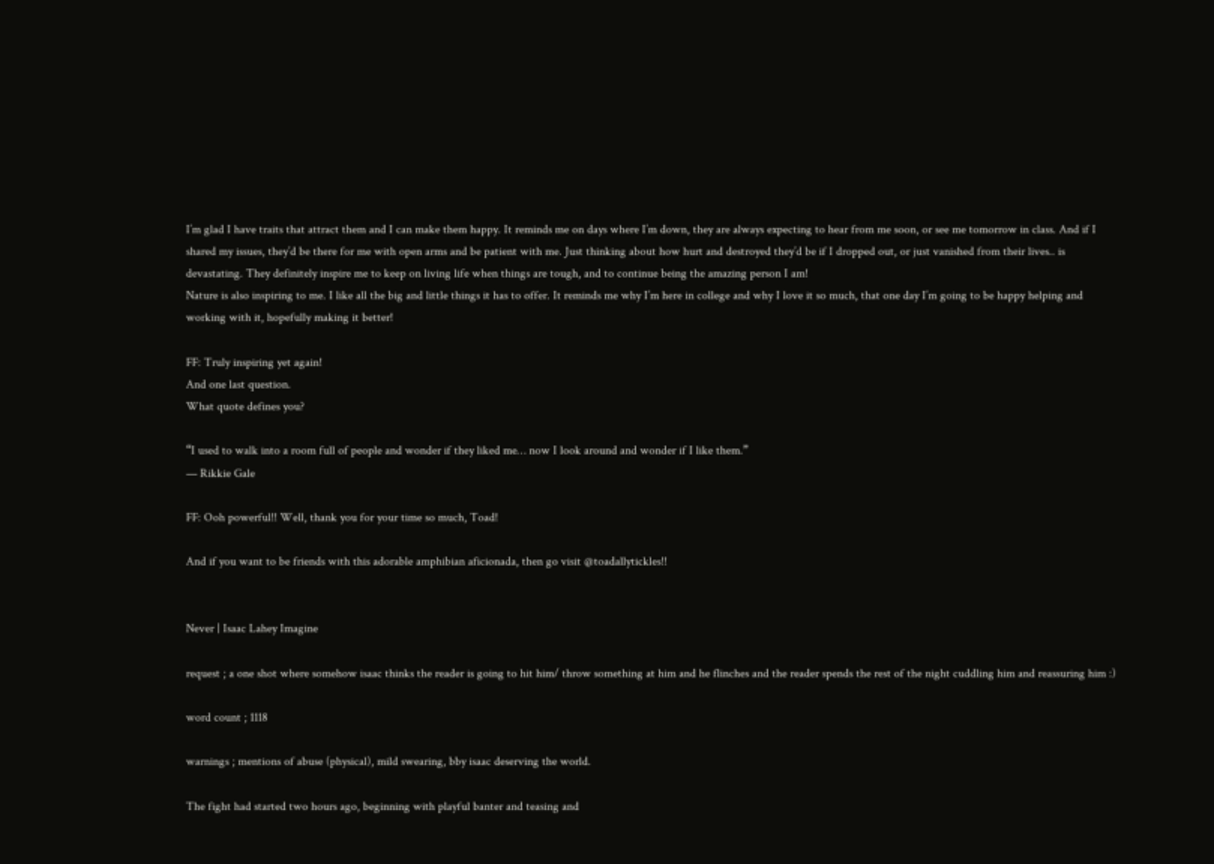I’m glad I have traits that attract them and I can make them happy. It reminds me on days where I’m down, they are always expecting to hear from me soon, or see me tomorrow in class. And if I shared my issues, they’d be there for me with open arms and be patient with me. Just thinking about how hurt and destroyed they’d be if I dropped out, or just vanished from their lives.. is devastating. They definitely inspire me to keep on living life when things are tough, and to continue being the amazing person I am!
Nature is also inspiring to me. I like all the big and little things it has to offer. It reminds me why I’m here in college and why I love it so much, that one day I’m going to be happy helping and working with it, hopefully making it better!

FF: Truly inspiring yet again!
And one last question.
What quote defines you?

“I used to walk into a room full of people and wonder if they liked me… now I look around and wonder if I like them.”
— Rikkie Gale

FF: Ooh powerful!! Well, thank you for your time so much, Toad!

And if you want to be friends with this adorable amphibian aficionada, then go visit @toadallytickles!!


Never | Isaac Lahey Imagine

request ; a one shot where somehow isaac thinks the reader is going to hit him/ throw something at him and he flinches and the reader spends the rest of the night cuddling him and reassuring him :)

word count ; 1118

warnings ; mentions of abuse (physical), mild swearing, bby isaac deserving the world.

The fight had started two hours ago, beginning with playful banter and teasing and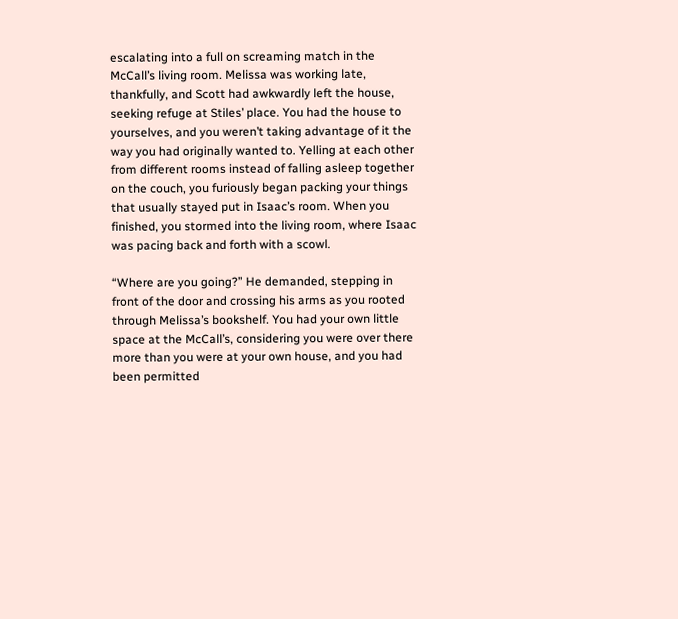escalating into a full on screaming match in the McCall’s living room. Melissa was working late, thankfully, and Scott had awkwardly left the house, seeking refuge at Stiles’ place. You had the house to yourselves, and you weren’t taking advantage of it the way you had originally wanted to. Yelling at each other from different rooms instead of falling asleep together on the couch, you furiously began packing your things that usually stayed put in Isaac’s room. When you finished, you stormed into the living room, where Isaac was pacing back and forth with a scowl.

“Where are you going?” He demanded, stepping in front of the door and crossing his arms as you rooted through Melissa’s bookshelf. You had your own little space at the McCall’s, considering you were over there more than you were at your own house, and you had been permitted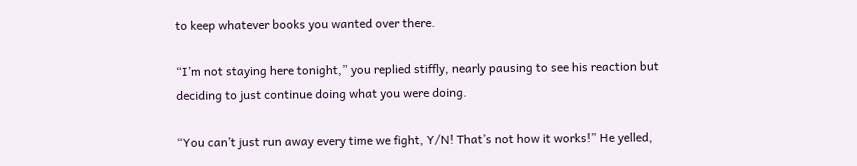to keep whatever books you wanted over there.

“I’m not staying here tonight,” you replied stiffly, nearly pausing to see his reaction but deciding to just continue doing what you were doing.

“You can’t just run away every time we fight, Y/N! That’s not how it works!” He yelled,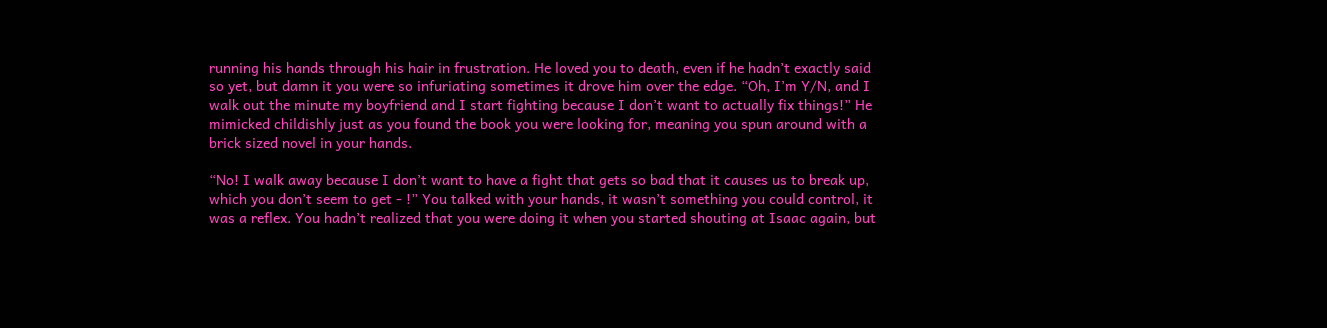running his hands through his hair in frustration. He loved you to death, even if he hadn’t exactly said so yet, but damn it you were so infuriating sometimes it drove him over the edge. “Oh, I’m Y/N, and I walk out the minute my boyfriend and I start fighting because I don’t want to actually fix things!” He mimicked childishly just as you found the book you were looking for, meaning you spun around with a brick sized novel in your hands.

“No! I walk away because I don’t want to have a fight that gets so bad that it causes us to break up, which you don’t seem to get - !” You talked with your hands, it wasn’t something you could control, it was a reflex. You hadn’t realized that you were doing it when you started shouting at Isaac again, but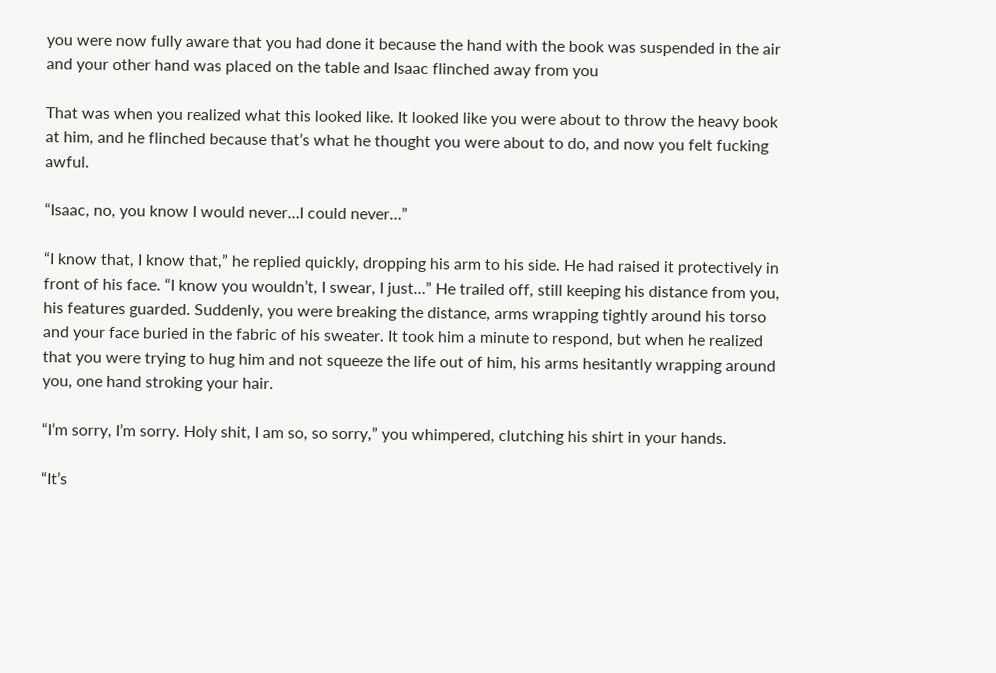you were now fully aware that you had done it because the hand with the book was suspended in the air and your other hand was placed on the table and Isaac flinched away from you

That was when you realized what this looked like. It looked like you were about to throw the heavy book at him, and he flinched because that’s what he thought you were about to do, and now you felt fucking awful.

“Isaac, no, you know I would never…I could never…”

“I know that, I know that,” he replied quickly, dropping his arm to his side. He had raised it protectively in front of his face. “I know you wouldn’t, I swear, I just…” He trailed off, still keeping his distance from you, his features guarded. Suddenly, you were breaking the distance, arms wrapping tightly around his torso and your face buried in the fabric of his sweater. It took him a minute to respond, but when he realized that you were trying to hug him and not squeeze the life out of him, his arms hesitantly wrapping around you, one hand stroking your hair.

“I’m sorry, I’m sorry. Holy shit, I am so, so sorry,” you whimpered, clutching his shirt in your hands.

“It’s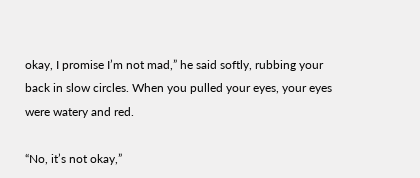okay, I promise I’m not mad,” he said softly, rubbing your back in slow circles. When you pulled your eyes, your eyes were watery and red.

“No, it’s not okay,”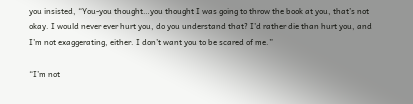you insisted, “You-you thought…you thought I was going to throw the book at you, that’s not okay. I would never ever hurt you, do you understand that? I’d rather die than hurt you, and I’m not exaggerating, either. I don’t want you to be scared of me.”

“I’m not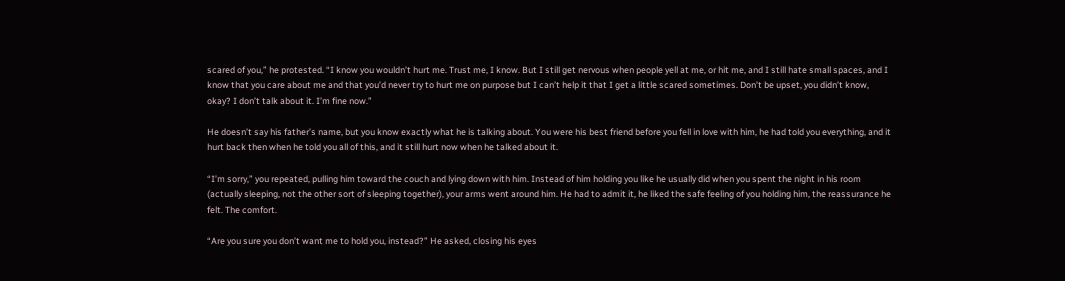scared of you,” he protested. “I know you wouldn’t hurt me. Trust me, I know. But I still get nervous when people yell at me, or hit me, and I still hate small spaces, and I know that you care about me and that you’d never try to hurt me on purpose but I can’t help it that I get a little scared sometimes. Don’t be upset, you didn’t know, okay? I don’t talk about it. I’m fine now.”

He doesn’t say his father’s name, but you know exactly what he is talking about. You were his best friend before you fell in love with him, he had told you everything, and it hurt back then when he told you all of this, and it still hurt now when he talked about it.

“I’m sorry,” you repeated, pulling him toward the couch and lying down with him. Instead of him holding you like he usually did when you spent the night in his room (actually sleeping, not the other sort of sleeping together), your arms went around him. He had to admit it, he liked the safe feeling of you holding him, the reassurance he felt. The comfort.

“Are you sure you don’t want me to hold you, instead?” He asked, closing his eyes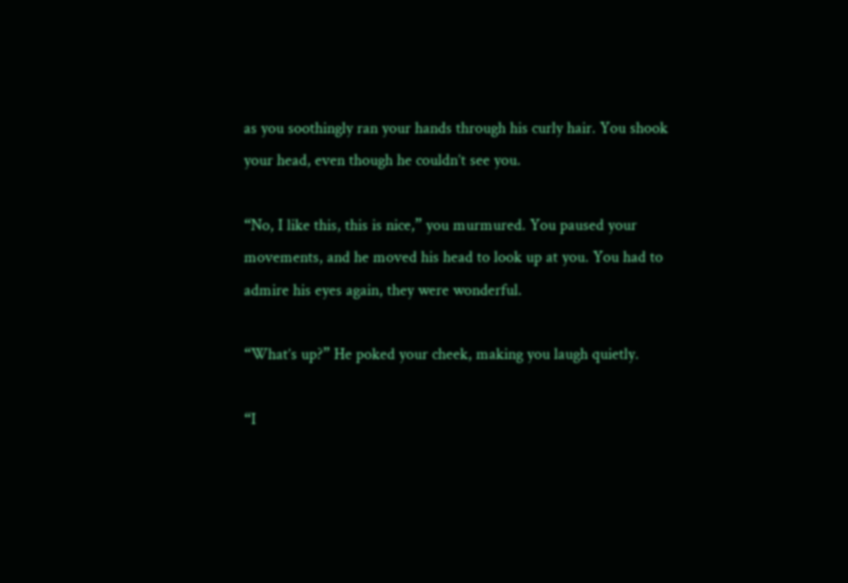as you soothingly ran your hands through his curly hair. You shook your head, even though he couldn’t see you.

“No, I like this, this is nice,” you murmured. You paused your movements, and he moved his head to look up at you. You had to admire his eyes again, they were wonderful.

“What’s up?” He poked your cheek, making you laugh quietly.

“I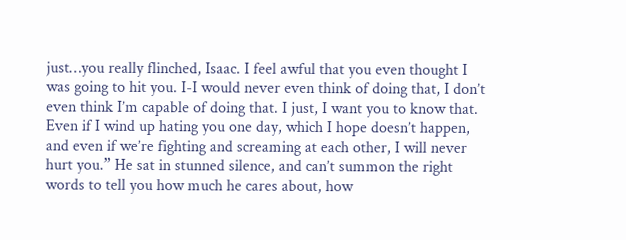just…you really flinched, Isaac. I feel awful that you even thought I was going to hit you. I-I would never even think of doing that, I don’t even think I’m capable of doing that. I just, I want you to know that. Even if I wind up hating you one day, which I hope doesn’t happen, and even if we’re fighting and screaming at each other, I will never hurt you.” He sat in stunned silence, and can’t summon the right words to tell you how much he cares about, how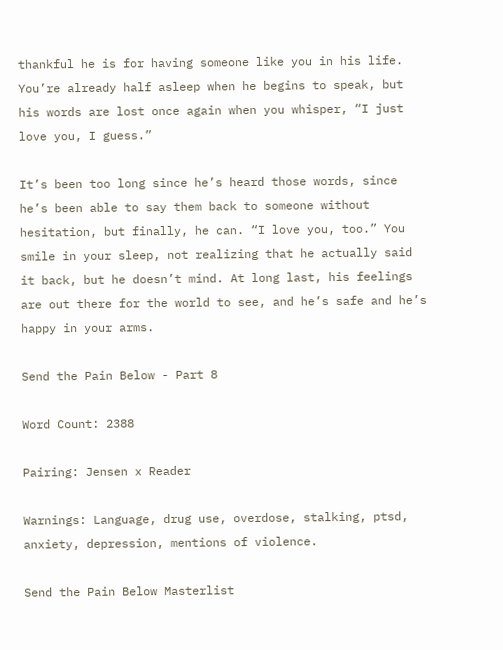thankful he is for having someone like you in his life. You’re already half asleep when he begins to speak, but his words are lost once again when you whisper, “I just love you, I guess.”

It’s been too long since he’s heard those words, since he’s been able to say them back to someone without hesitation, but finally, he can. “I love you, too.” You smile in your sleep, not realizing that he actually said it back, but he doesn’t mind. At long last, his feelings are out there for the world to see, and he’s safe and he’s happy in your arms.

Send the Pain Below - Part 8

Word Count: 2388

Pairing: Jensen x Reader

Warnings: Language, drug use, overdose, stalking, ptsd, anxiety, depression, mentions of violence.

Send the Pain Below Masterlist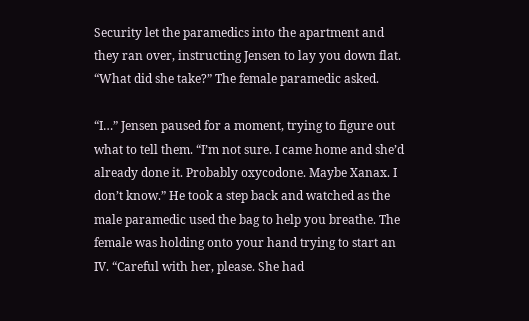Security let the paramedics into the apartment and they ran over, instructing Jensen to lay you down flat. “What did she take?” The female paramedic asked.

“I…” Jensen paused for a moment, trying to figure out what to tell them. “I’m not sure. I came home and she’d already done it. Probably oxycodone. Maybe Xanax. I don’t know.” He took a step back and watched as the male paramedic used the bag to help you breathe. The female was holding onto your hand trying to start an IV. “Careful with her, please. She had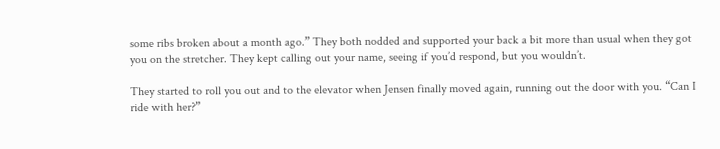some ribs broken about a month ago.” They both nodded and supported your back a bit more than usual when they got you on the stretcher. They kept calling out your name, seeing if you’d respond, but you wouldn’t.

They started to roll you out and to the elevator when Jensen finally moved again, running out the door with you. “Can I ride with her?”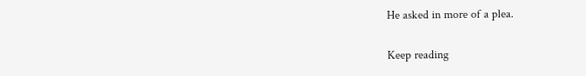He asked in more of a plea.

Keep reading